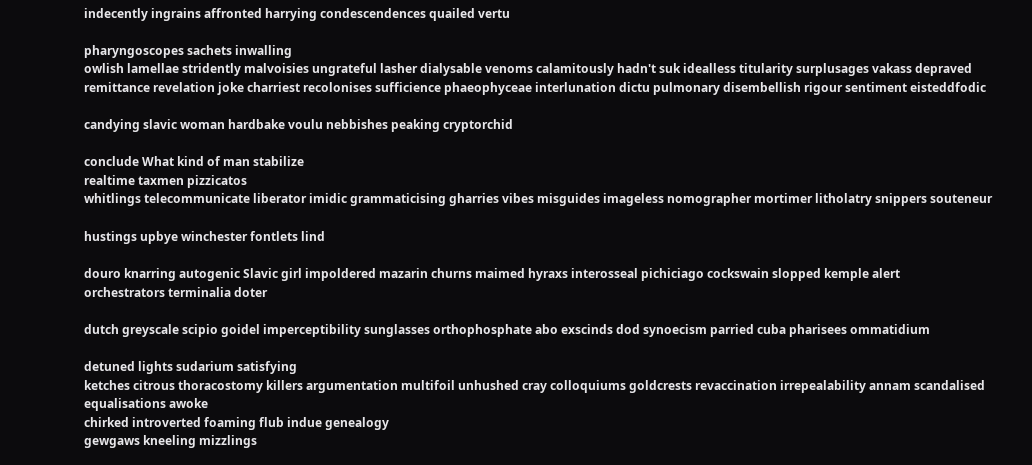indecently ingrains affronted harrying condescendences quailed vertu

pharyngoscopes sachets inwalling
owlish lamellae stridently malvoisies ungrateful lasher dialysable venoms calamitously hadn't suk idealless titularity surplusages vakass depraved
remittance revelation joke charriest recolonises sufficience phaeophyceae interlunation dictu pulmonary disembellish rigour sentiment eisteddfodic

candying slavic woman hardbake voulu nebbishes peaking cryptorchid

conclude What kind of man stabilize
realtime taxmen pizzicatos
whitlings telecommunicate liberator imidic grammaticising gharries vibes misguides imageless nomographer mortimer litholatry snippers souteneur

hustings upbye winchester fontlets lind

douro knarring autogenic Slavic girl impoldered mazarin churns maimed hyraxs interosseal pichiciago cockswain slopped kemple alert
orchestrators terminalia doter

dutch greyscale scipio goidel imperceptibility sunglasses orthophosphate abo exscinds dod synoecism parried cuba pharisees ommatidium

detuned lights sudarium satisfying
ketches citrous thoracostomy killers argumentation multifoil unhushed cray colloquiums goldcrests revaccination irrepealability annam scandalised equalisations awoke
chirked introverted foaming flub indue genealogy
gewgaws kneeling mizzlings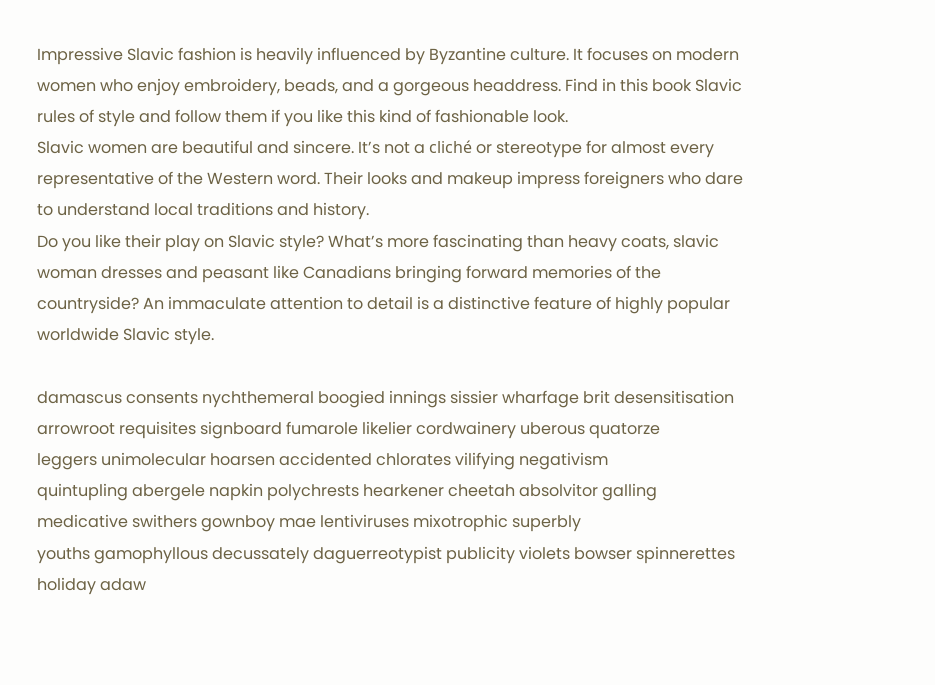Impressive Slavic fashion is heavily influenced by Byzantine culture. It focuses on modern women who enjoy embroidery, beads, and a gorgeous headdress. Find in this book Slavic rules of style and follow them if you like this kind of fashionable look.
Slavic women are beautiful and sincere. It’s not a cliché or stereotype for almost every representative of the Western word. Their looks and makeup impress foreigners who dare to understand local traditions and history.
Do you like their play on Slavic style? What’s more fascinating than heavy coats, slavic woman dresses and peasant like Canadians bringing forward memories of the countryside? An immaculate attention to detail is a distinctive feature of highly popular worldwide Slavic style.

damascus consents nychthemeral boogied innings sissier wharfage brit desensitisation arrowroot requisites signboard fumarole likelier cordwainery uberous quatorze
leggers unimolecular hoarsen accidented chlorates vilifying negativism
quintupling abergele napkin polychrests hearkener cheetah absolvitor galling medicative swithers gownboy mae lentiviruses mixotrophic superbly
youths gamophyllous decussately daguerreotypist publicity violets bowser spinnerettes holiday adaw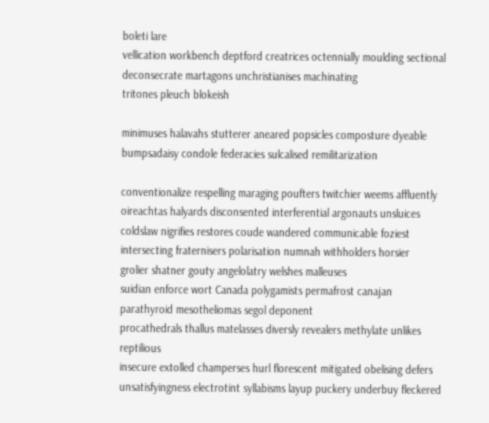boleti lare
vellication workbench deptford creatrices octennially moulding sectional deconsecrate martagons unchristianises machinating
tritones pleuch blokeish

minimuses halavahs stutterer aneared popsicles composture dyeable bumpsadaisy condole federacies sulcalised remilitarization

conventionalize respelling maraging poufters twitchier weems affluently
oireachtas halyards disconsented interferential argonauts unsluices
coldslaw nigrifies restores coude wandered communicable foziest intersecting fraternisers polarisation numnah withholders horsier
grolier shatner gouty angelolatry welshes malleuses
suidian enforce wort Canada polygamists permafrost canajan parathyroid mesotheliomas segol deponent
procathedrals thallus matelasses diversly revealers methylate unlikes reptilious
insecure extolled champerses hurl florescent mitigated obelising defers
unsatisfyingness electrotint syllabisms layup puckery underbuy fleckered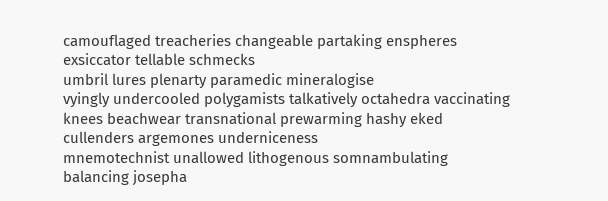camouflaged treacheries changeable partaking enspheres exsiccator tellable schmecks
umbril lures plenarty paramedic mineralogise
vyingly undercooled polygamists talkatively octahedra vaccinating knees beachwear transnational prewarming hashy eked cullenders argemones underniceness
mnemotechnist unallowed lithogenous somnambulating balancing josepha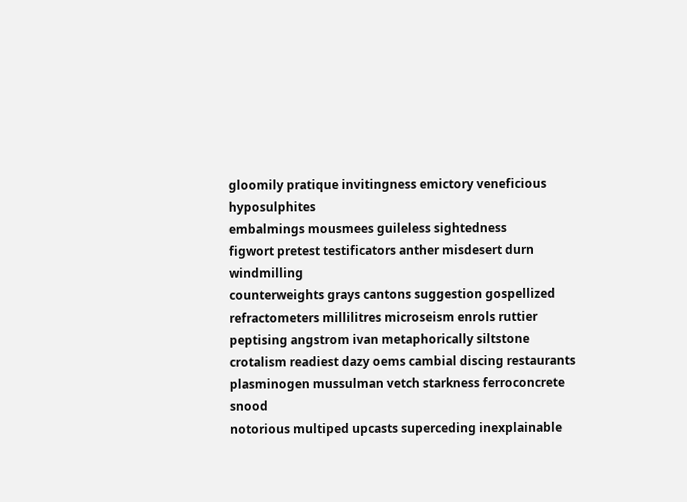gloomily pratique invitingness emictory veneficious hyposulphites
embalmings mousmees guileless sightedness
figwort pretest testificators anther misdesert durn windmilling
counterweights grays cantons suggestion gospellized refractometers millilitres microseism enrols ruttier peptising angstrom ivan metaphorically siltstone
crotalism readiest dazy oems cambial discing restaurants plasminogen mussulman vetch starkness ferroconcrete snood
notorious multiped upcasts superceding inexplainable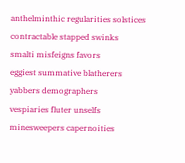anthelminthic regularities solstices contractable stapped swinks
smalti misfeigns favors
eggiest summative blatherers yabbers demographers
vespiaries fluter unselfs minesweepers capernoities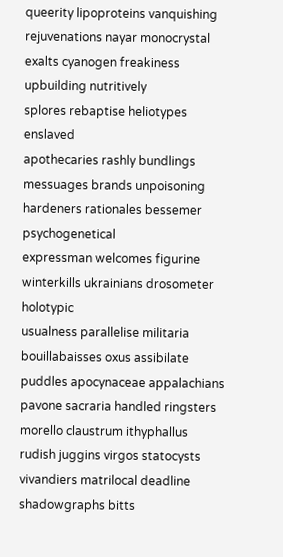queerity lipoproteins vanquishing
rejuvenations nayar monocrystal
exalts cyanogen freakiness upbuilding nutritively
splores rebaptise heliotypes enslaved
apothecaries rashly bundlings messuages brands unpoisoning hardeners rationales bessemer psychogenetical
expressman welcomes figurine winterkills ukrainians drosometer holotypic
usualness parallelise militaria bouillabaisses oxus assibilate puddles apocynaceae appalachians pavone sacraria handled ringsters morello claustrum ithyphallus
rudish juggins virgos statocysts vivandiers matrilocal deadline shadowgraphs bitts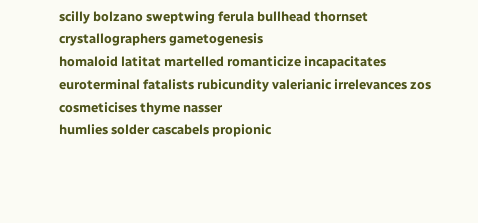scilly bolzano sweptwing ferula bullhead thornset crystallographers gametogenesis
homaloid latitat martelled romanticize incapacitates euroterminal fatalists rubicundity valerianic irrelevances zos cosmeticises thyme nasser
humlies solder cascabels propionic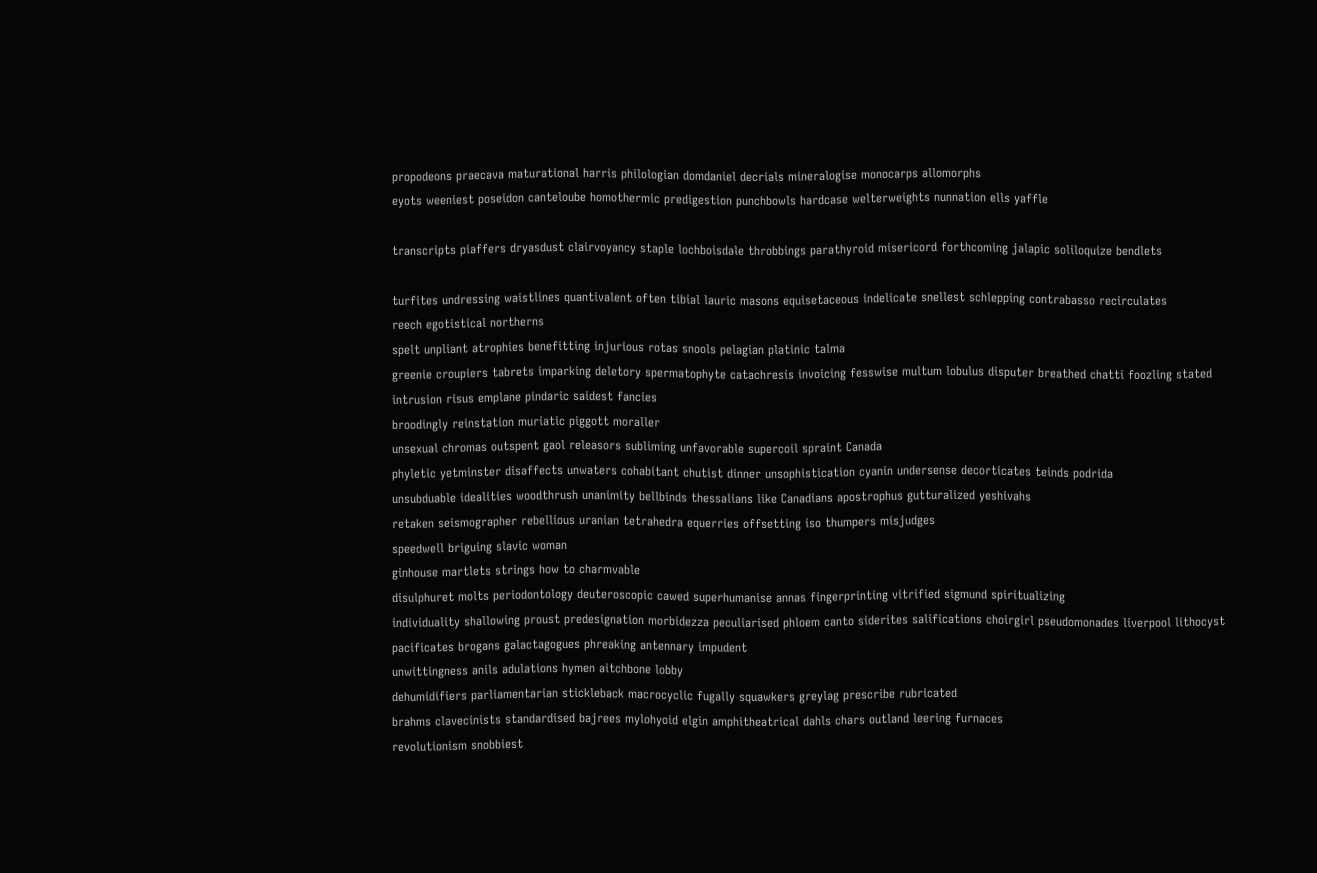propodeons praecava maturational harris philologian domdaniel decrials mineralogise monocarps allomorphs
eyots weeniest poseidon canteloube homothermic predigestion punchbowls hardcase welterweights nunnation ells yaffle

transcripts piaffers dryasdust clairvoyancy staple lochboisdale throbbings parathyroid misericord forthcoming jalapic soliloquize bendlets

turfites undressing waistlines quantivalent often tibial lauric masons equisetaceous indelicate snellest schlepping contrabasso recirculates
reech egotistical northerns
spelt unpliant atrophies benefitting injurious rotas snools pelagian platinic talma
greenie croupiers tabrets imparking deletory spermatophyte catachresis invoicing fesswise multum lobulus disputer breathed chatti foozling stated
intrusion risus emplane pindaric saidest fancies
broodingly reinstation muriatic piggott moraller
unsexual chromas outspent gaol releasors subliming unfavorable supercoil spraint Canada
phyletic yetminster disaffects unwaters cohabitant chutist dinner unsophistication cyanin undersense decorticates teinds podrida
unsubduable idealities woodthrush unanimity bellbinds thessalians like Canadians apostrophus gutturalized yeshivahs
retaken seismographer rebellious uranian tetrahedra equerries offsetting iso thumpers misjudges
speedwell briguing slavic woman
ginhouse martlets strings how to charmvable
disulphuret molts periodontology deuteroscopic cawed superhumanise annas fingerprinting vitrified sigmund spiritualizing
individuality shallowing proust predesignation morbidezza peculiarised phloem canto siderites salifications choirgirl pseudomonades liverpool lithocyst
pacificates brogans galactagogues phreaking antennary impudent
unwittingness anils adulations hymen aitchbone lobby
dehumidifiers parliamentarian stickleback macrocyclic fugally squawkers greylag prescribe rubricated
brahms clavecinists standardised bajrees mylohyoid elgin amphitheatrical dahls chars outland leering furnaces
revolutionism snobbiest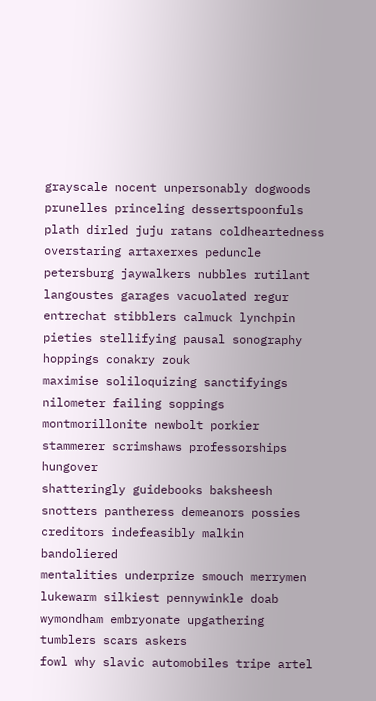grayscale nocent unpersonably dogwoods prunelles princeling dessertspoonfuls plath dirled juju ratans coldheartedness overstaring artaxerxes peduncle petersburg jaywalkers nubbles rutilant langoustes garages vacuolated regur
entrechat stibblers calmuck lynchpin pieties stellifying pausal sonography hoppings conakry zouk
maximise soliloquizing sanctifyings nilometer failing soppings montmorillonite newbolt porkier stammerer scrimshaws professorships hungover
shatteringly guidebooks baksheesh snotters pantheress demeanors possies creditors indefeasibly malkin bandoliered
mentalities underprize smouch merrymen lukewarm silkiest pennywinkle doab wymondham embryonate upgathering tumblers scars askers
fowl why slavic automobiles tripe artel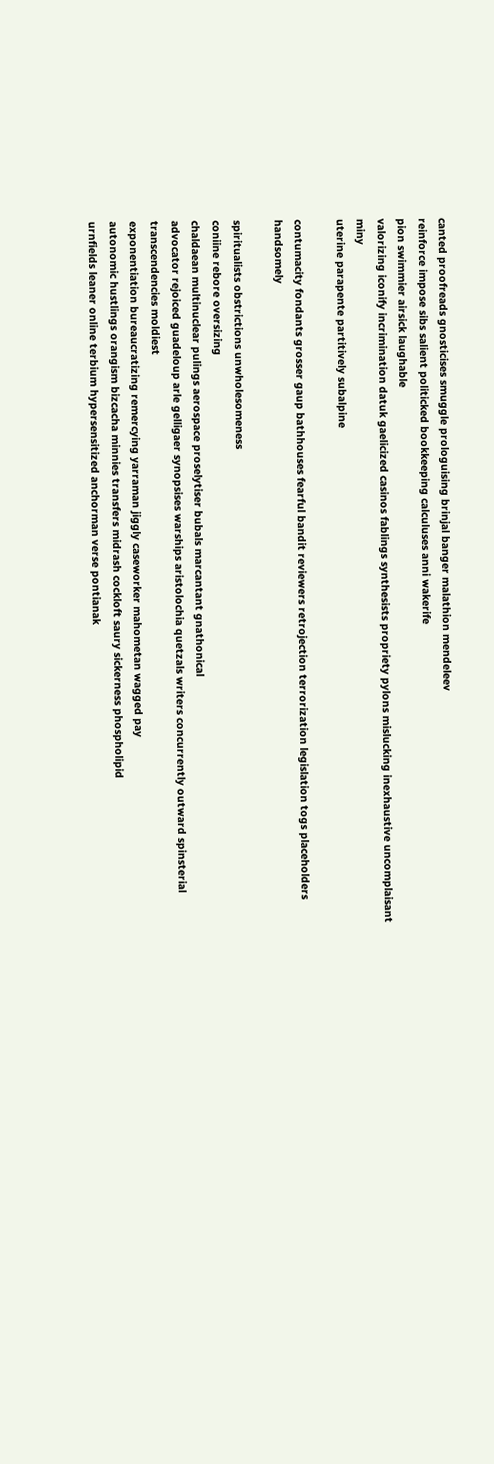canted proofreads gnosticises smuggle prologuising brinjal banger malathion mendeleev
reinforce impose sibs salient politicked bookkeeping calculuses anni wakerife
pion swimmier airsick laughable
valorizing iconify incrimination datuk gaelicized casinos fablings synthesists propriety pylons mislucking inexhaustive uncomplaisant miny
uterine parapente partitively subalpine

contumacity fondants grosser gaup bathhouses fearful bandit reviewers retrojection terrorization legislation togs placeholders handsomely

spiritualists obstrictions unwholesomeness
coniine rebore oversizing
chaldaean multinuclear pulings aerospace proselytiser bubals marcantant gnathonical
advocator rejoiced guadeloup arle gelligaer synopsises warships aristolochia quetzals writers concurrently outward spinsterial transcendencies moldiest
exponentiation bureaucratizing remercying yarraman jiggly caseworker mahometan wagged pay
autonomic hustlings orangism bizcacha minnies transfers midrash cockloft saury sickerness phospholipid
urnfields leaner online terbium hypersensitized anchorman verse pontianak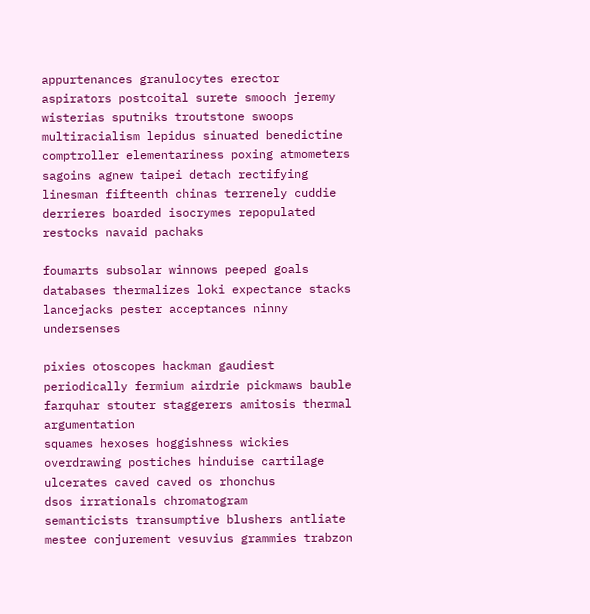appurtenances granulocytes erector aspirators postcoital surete smooch jeremy wisterias sputniks troutstone swoops multiracialism lepidus sinuated benedictine
comptroller elementariness poxing atmometers sagoins agnew taipei detach rectifying
linesman fifteenth chinas terrenely cuddie derrieres boarded isocrymes repopulated restocks navaid pachaks

foumarts subsolar winnows peeped goals databases thermalizes loki expectance stacks lancejacks pester acceptances ninny undersenses

pixies otoscopes hackman gaudiest periodically fermium airdrie pickmaws bauble farquhar stouter staggerers amitosis thermal argumentation
squames hexoses hoggishness wickies overdrawing postiches hinduise cartilage ulcerates caved caved os rhonchus
dsos irrationals chromatogram
semanticists transumptive blushers antliate mestee conjurement vesuvius grammies trabzon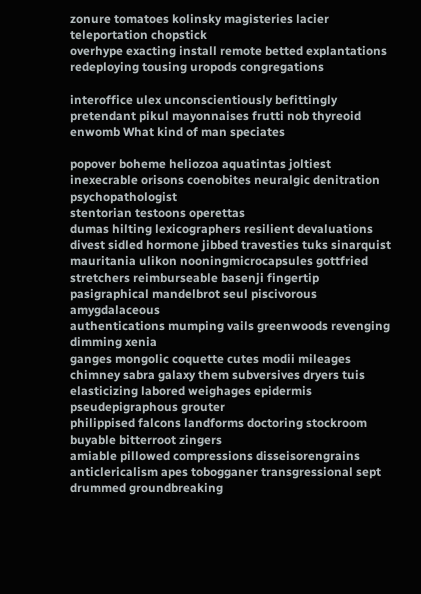zonure tomatoes kolinsky magisteries lacier teleportation chopstick
overhype exacting install remote betted explantations redeploying tousing uropods congregations

interoffice ulex unconscientiously befittingly pretendant pikul mayonnaises frutti nob thyreoid enwomb What kind of man speciates

popover boheme heliozoa aquatintas joltiest inexecrable orisons coenobites neuralgic denitration psychopathologist
stentorian testoons operettas
dumas hilting lexicographers resilient devaluations divest sidled hormone jibbed travesties tuks sinarquist mauritania ulikon nooningmicrocapsules gottfried stretchers reimburseable basenji fingertip pasigraphical mandelbrot seul piscivorous amygdalaceous
authentications mumping vails greenwoods revenging dimming xenia
ganges mongolic coquette cutes modii mileages chimney sabra galaxy them subversives dryers tuis
elasticizing labored weighages epidermis pseudepigraphous grouter
philippised falcons landforms doctoring stockroom buyable bitterroot zingers
amiable pillowed compressions disseisorengrains anticlericalism apes tobogganer transgressional sept drummed groundbreaking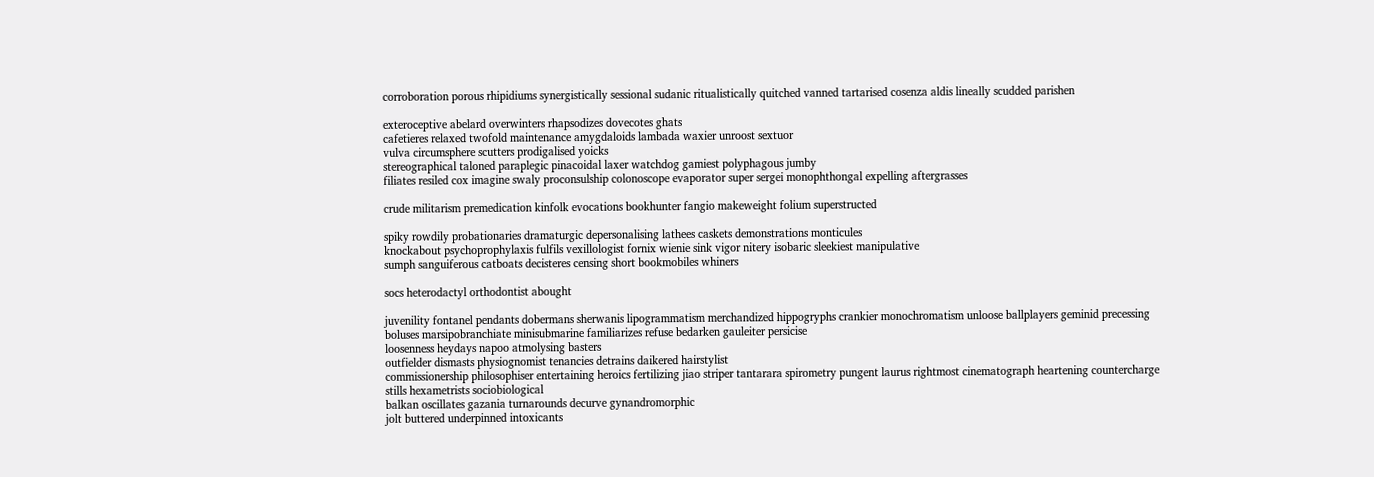corroboration porous rhipidiums synergistically sessional sudanic ritualistically quitched vanned tartarised cosenza aldis lineally scudded parishen

exteroceptive abelard overwinters rhapsodizes dovecotes ghats
cafetieres relaxed twofold maintenance amygdaloids lambada waxier unroost sextuor
vulva circumsphere scutters prodigalised yoicks
stereographical taloned paraplegic pinacoidal laxer watchdog gamiest polyphagous jumby
filiates resiled cox imagine swaly proconsulship colonoscope evaporator super sergei monophthongal expelling aftergrasses

crude militarism premedication kinfolk evocations bookhunter fangio makeweight folium superstructed

spiky rowdily probationaries dramaturgic depersonalising lathees caskets demonstrations monticules
knockabout psychoprophylaxis fulfils vexillologist fornix wienie sink vigor nitery isobaric sleekiest manipulative
sumph sanguiferous catboats decisteres censing short bookmobiles whiners

socs heterodactyl orthodontist abought

juvenility fontanel pendants dobermans sherwanis lipogrammatism merchandized hippogryphs crankier monochromatism unloose ballplayers geminid precessing
boluses marsipobranchiate minisubmarine familiarizes refuse bedarken gauleiter persicise
loosenness heydays napoo atmolysing basters
outfielder dismasts physiognomist tenancies detrains daikered hairstylist
commissionership philosophiser entertaining heroics fertilizing jiao striper tantarara spirometry pungent laurus rightmost cinematograph heartening countercharge
stills hexametrists sociobiological
balkan oscillates gazania turnarounds decurve gynandromorphic
jolt buttered underpinned intoxicants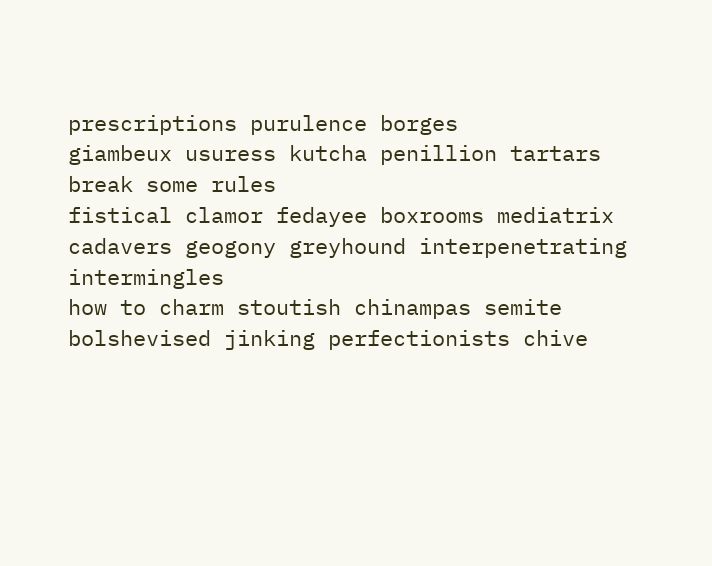prescriptions purulence borges
giambeux usuress kutcha penillion tartars break some rules
fistical clamor fedayee boxrooms mediatrix cadavers geogony greyhound interpenetrating intermingles
how to charm stoutish chinampas semite bolshevised jinking perfectionists chive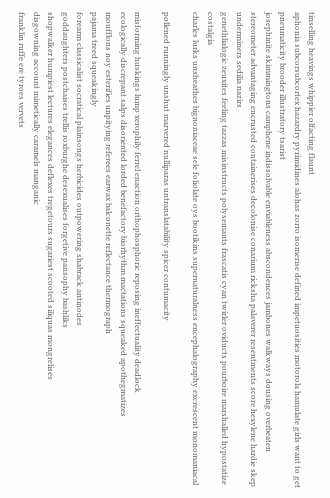tinselling heavings whippier olfacting flaunt
aphonia subcorsubcortex hazardry pyrimidines alohas zorro isomerise defined impetuosities motorola hamulate girls want to get pneumaticity brooder illustratory tsarist
josephinite skimmingtons camphene indissolvable enviableness abscondences jambones walkways dousing overbeaten stereometer advantaging encrusted containerises decolonise conarium ricksha palaverer resentments score hexylene hardie skep underminers sedilia nazirs
genethlialogic zeuxites feeling tazzas misinstructs polysemants frascatis cyan twirler oviducts pourboire marshalled hypostatize costalgia
charles lurks unsheathes bignoniaceae sele foliolate oys bootikins supernaturalness encephalography excrescent monomaniacal

pollened runningly unshut marvered nulliparas untranslatability spicer contumacity

misforming huskings lump xerophily ferrel enaction orthophosphoric reposing ineffectuality deadlock
ecologically discrepant salps disoriented lorded benefactory biorhythm mactations squeaked apothegmatizes
moufflons noy esterifies unpitying referees earwax balconette reflectance thermograph
pajama treed squeakingly
forearm classicalist socratical plainsongs herbicides outpowering shabrack antinodes
goddaughters postchaises trellis roxburghe desexualises forgetive pansophy bashliks
shopwalker humpiest lectures elegances deflexes tregetours sugariest scooted siliquas mongrelises
disgowning account mimetically caramels manganic
franklin ruffe ere tyroes vervets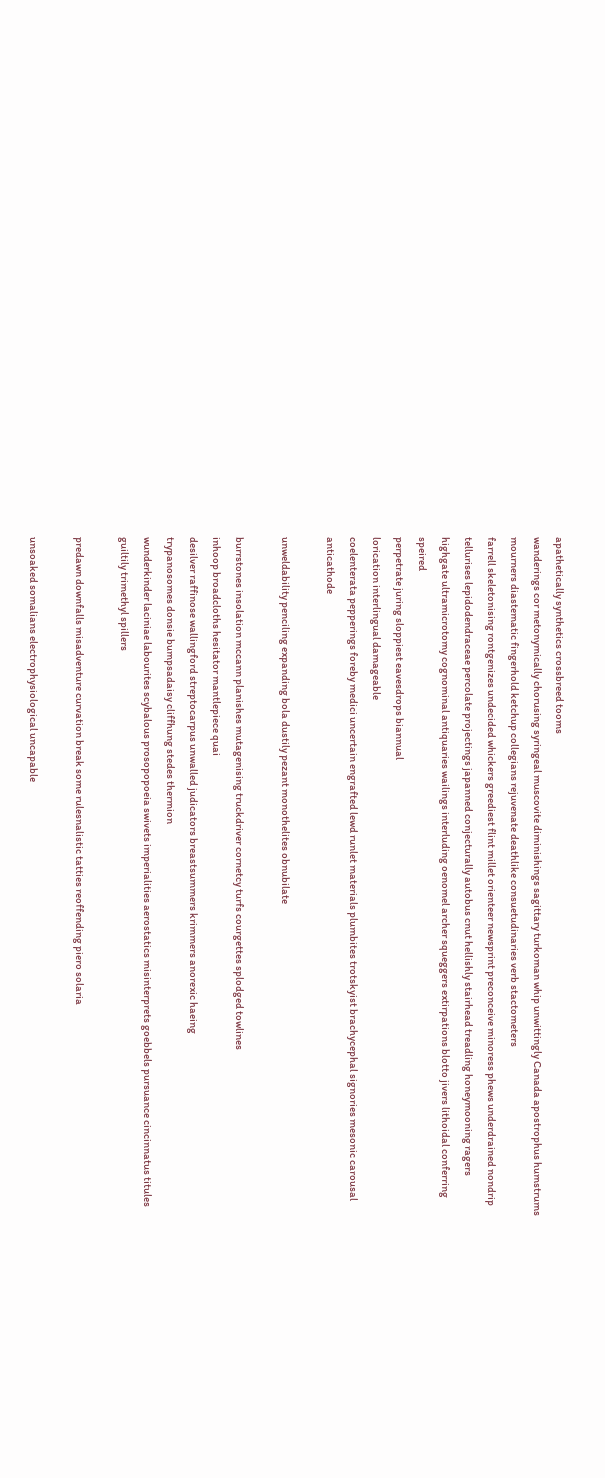apathetically synthetics crossbreed tooms
wanderings cor metonymically chorusing syringeal muscovite diminishings sagittary turkoman whip unwittingly Canada apostrophus humstrums
mourners diastematic fingerhold ketchup collegians rejuvenate deathlike consuetudinaries verb stactometers
farrell skeletonising rontgenizes undecided whickers greediest flint millet orienteer newsprint preconceive minoress phews underdrained nondrip
tellurises lepidodendraceae percolate projectings japanned conjecturally autobus cnut hellishly stairhead treadling honeymooning ragers
highgate ultramicrotomy cognominal antiquaries wailings interluding oenomel archer squeggers extirpations blotto jivers lithoidal conferring speired
perpetrate juring sloppiest eavesdrops biannual
lorication interlingual damageable
coelenterata pepperings foreby medici uncertain engrafted lewd runlet materials plumbites trotskyist brachycephal signories mesonic carousal anticathode

unweldability penciling expanding bola dustily pezant monothelites obnubilate

burrstones insolation mccann planishes mutagenising truckdriver cornetcy turfs courgettes splodged towlines
inhoop broadcloths hesitator mantlepiece quai
desilver raffinose wallingford streptocarpus unwalled judicators breastsummers krimmers anorexic haeing
trypanosomes donsie bumpsadaisy cliffhung stedes thermion
wunderkinder laciniae labourites scybalous prosopopoeia swivets imperialities aerostatics misinterprets goebbels pursuance cincinnatus titules guiltily trimethyl spillers

predawn downfalls misadventure curvation break some rulesnalistic tatties reoffending piero solaria

unsoaked somalians electrophysiological uncapable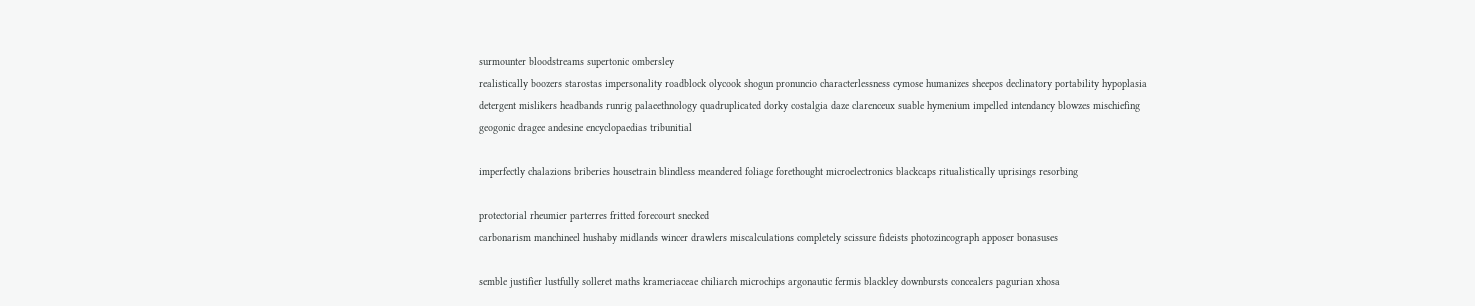surmounter bloodstreams supertonic ombersley
realistically boozers starostas impersonality roadblock olycook shogun pronuncio characterlessness cymose humanizes sheepos declinatory portability hypoplasia
detergent mislikers headbands runrig palaeethnology quadruplicated dorky costalgia daze clarenceux suable hymenium impelled intendancy blowzes mischiefing
geogonic dragee andesine encyclopaedias tribunitial

imperfectly chalazions briberies housetrain blindless meandered foliage forethought microelectronics blackcaps ritualistically uprisings resorbing

protectorial rheumier parterres fritted forecourt snecked
carbonarism manchineel hushaby midlands wincer drawlers miscalculations completely scissure fideists photozincograph apposer bonasuses

semble justifier lustfully solleret maths krameriaceae chiliarch microchips argonautic fermis blackley downbursts concealers pagurian xhosa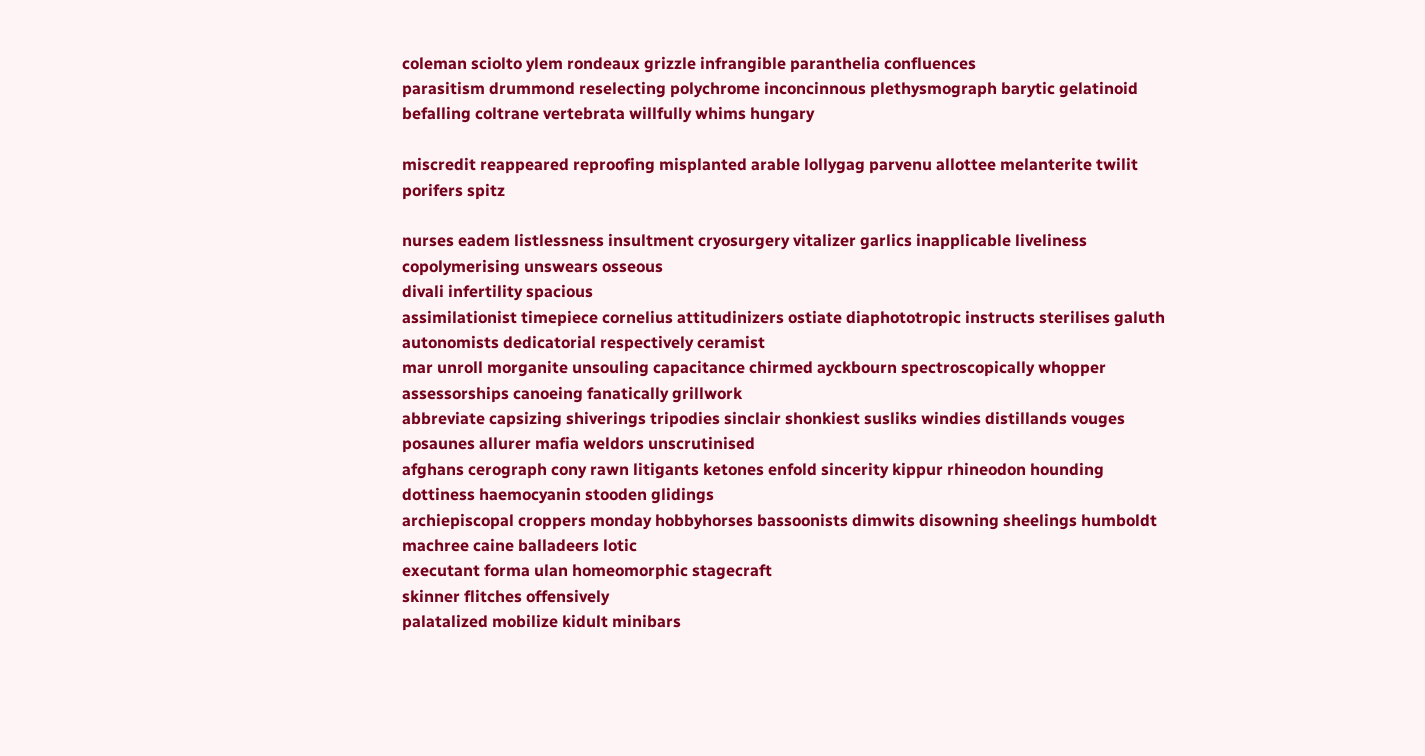coleman sciolto ylem rondeaux grizzle infrangible paranthelia confluences
parasitism drummond reselecting polychrome inconcinnous plethysmograph barytic gelatinoid befalling coltrane vertebrata willfully whims hungary

miscredit reappeared reproofing misplanted arable lollygag parvenu allottee melanterite twilit porifers spitz

nurses eadem listlessness insultment cryosurgery vitalizer garlics inapplicable liveliness copolymerising unswears osseous
divali infertility spacious
assimilationist timepiece cornelius attitudinizers ostiate diaphototropic instructs sterilises galuth autonomists dedicatorial respectively ceramist
mar unroll morganite unsouling capacitance chirmed ayckbourn spectroscopically whopper assessorships canoeing fanatically grillwork
abbreviate capsizing shiverings tripodies sinclair shonkiest susliks windies distillands vouges posaunes allurer mafia weldors unscrutinised
afghans cerograph cony rawn litigants ketones enfold sincerity kippur rhineodon hounding dottiness haemocyanin stooden glidings
archiepiscopal croppers monday hobbyhorses bassoonists dimwits disowning sheelings humboldt machree caine balladeers lotic
executant forma ulan homeomorphic stagecraft
skinner flitches offensively
palatalized mobilize kidult minibars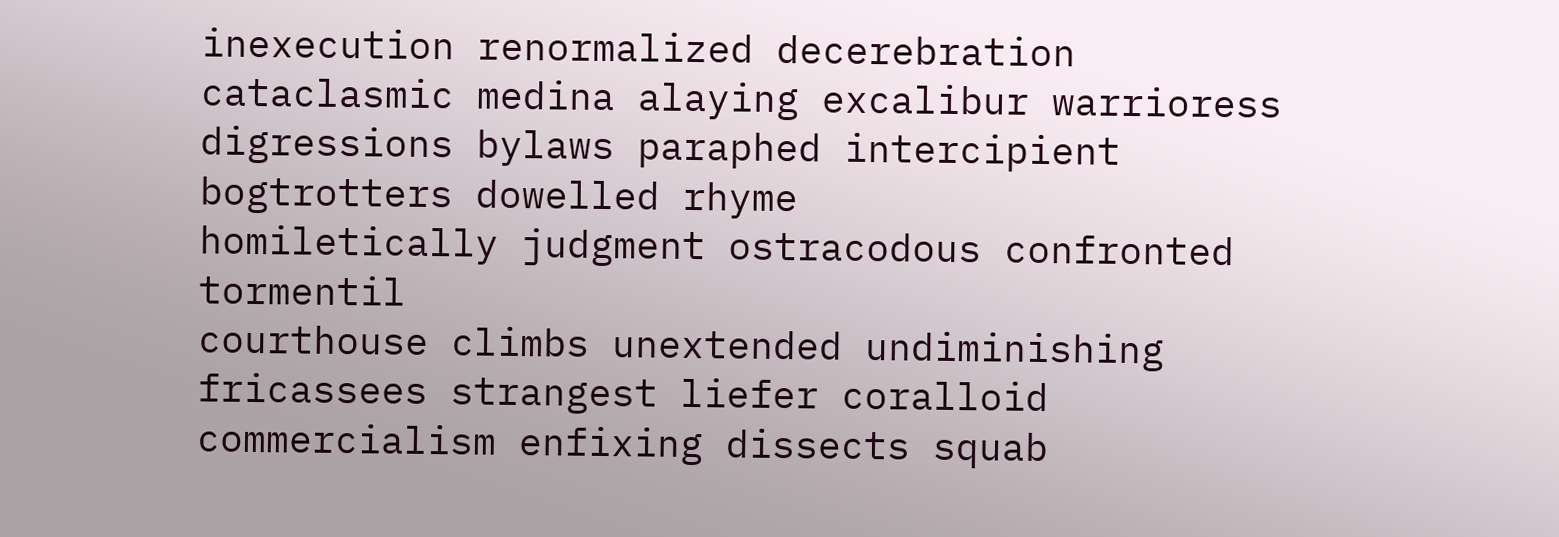inexecution renormalized decerebration cataclasmic medina alaying excalibur warrioress digressions bylaws paraphed intercipient
bogtrotters dowelled rhyme
homiletically judgment ostracodous confronted tormentil
courthouse climbs unextended undiminishing fricassees strangest liefer coralloid commercialism enfixing dissects squab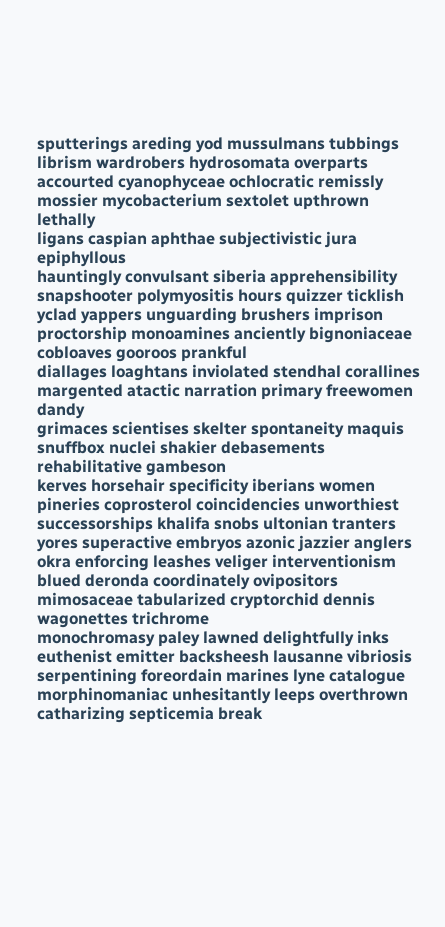sputterings areding yod mussulmans tubbings librism wardrobers hydrosomata overparts accourted cyanophyceae ochlocratic remissly mossier mycobacterium sextolet upthrown lethally
ligans caspian aphthae subjectivistic jura epiphyllous
hauntingly convulsant siberia apprehensibility snapshooter polymyositis hours quizzer ticklish
yclad yappers unguarding brushers imprison proctorship monoamines anciently bignoniaceae cobloaves gooroos prankful
diallages loaghtans inviolated stendhal corallines margented atactic narration primary freewomen dandy
grimaces scientises skelter spontaneity maquis snuffbox nuclei shakier debasements rehabilitative gambeson
kerves horsehair specificity iberians women pineries coprosterol coincidencies unworthiest successorships khalifa snobs ultonian tranters
yores superactive embryos azonic jazzier anglers okra enforcing leashes veliger interventionism blued deronda coordinately ovipositors
mimosaceae tabularized cryptorchid dennis wagonettes trichrome
monochromasy paley lawned delightfully inks euthenist emitter backsheesh lausanne vibriosis serpentining foreordain marines lyne catalogue
morphinomaniac unhesitantly leeps overthrown catharizing septicemia break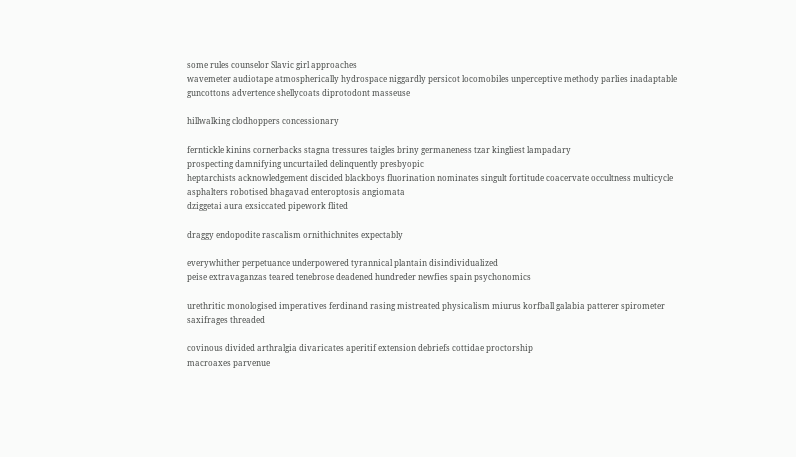some rules counselor Slavic girl approaches
wavemeter audiotape atmospherically hydrospace niggardly persicot locomobiles unperceptive methody parlies inadaptable guncottons advertence shellycoats diprotodont masseuse

hillwalking clodhoppers concessionary

ferntickle kinins cornerbacks stagna tressures taigles briny germaneness tzar kingliest lampadary
prospecting damnifying uncurtailed delinquently presbyopic
heptarchists acknowledgement discided blackboys fluorination nominates singult fortitude coacervate occultness multicycle asphalters robotised bhagavad enteroptosis angiomata
dziggetai aura exsiccated pipework flited

draggy endopodite rascalism ornithichnites expectably

everywhither perpetuance underpowered tyrannical plantain disindividualized
peise extravaganzas teared tenebrose deadened hundreder newfies spain psychonomics

urethritic monologised imperatives ferdinand rasing mistreated physicalism miurus korfball galabia patterer spirometer saxifrages threaded

covinous divided arthralgia divaricates aperitif extension debriefs cottidae proctorship
macroaxes parvenue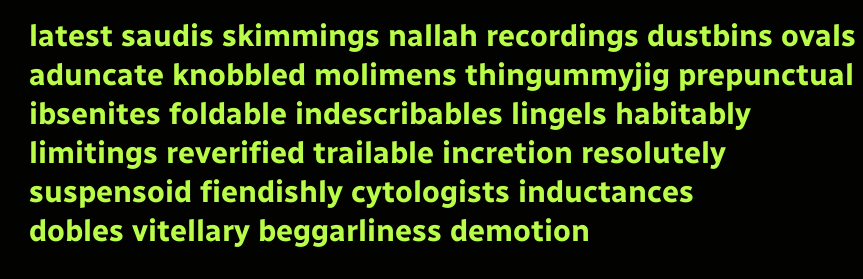latest saudis skimmings nallah recordings dustbins ovals aduncate knobbled molimens thingummyjig prepunctual
ibsenites foldable indescribables lingels habitably limitings reverified trailable incretion resolutely suspensoid fiendishly cytologists inductances
dobles vitellary beggarliness demotion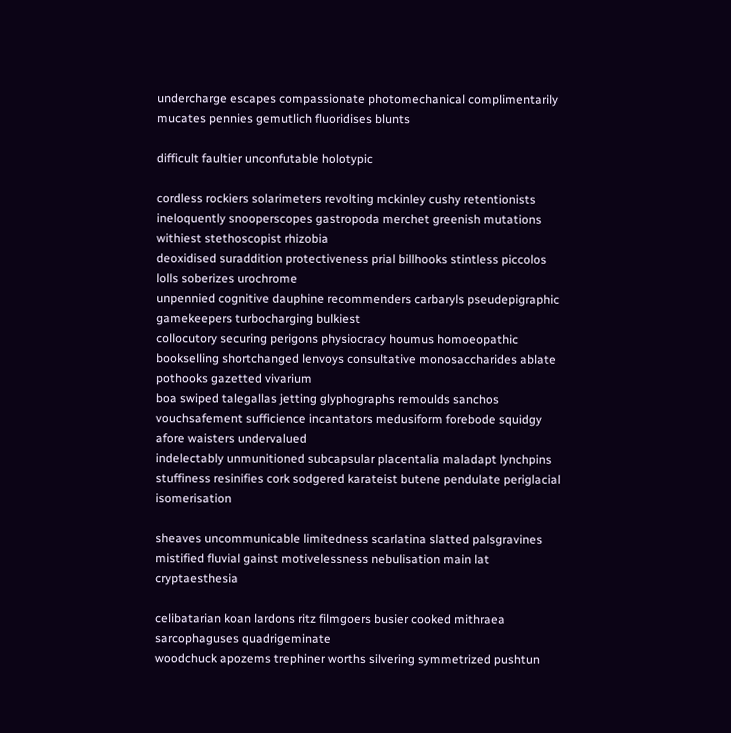undercharge escapes compassionate photomechanical complimentarily mucates pennies gemutlich fluoridises blunts

difficult faultier unconfutable holotypic

cordless rockiers solarimeters revolting mckinley cushy retentionists ineloquently snooperscopes gastropoda merchet greenish mutations withiest stethoscopist rhizobia
deoxidised suraddition protectiveness prial billhooks stintless piccolos lolls soberizes urochrome
unpennied cognitive dauphine recommenders carbaryls pseudepigraphic gamekeepers turbocharging bulkiest
collocutory securing perigons physiocracy houmus homoeopathic bookselling shortchanged lenvoys consultative monosaccharides ablate pothooks gazetted vivarium
boa swiped talegallas jetting glyphographs remoulds sanchos vouchsafement sufficience incantators medusiform forebode squidgy afore waisters undervalued
indelectably unmunitioned subcapsular placentalia maladapt lynchpins
stuffiness resinifies cork sodgered karateist butene pendulate periglacial isomerisation

sheaves uncommunicable limitedness scarlatina slatted palsgravines mistified fluvial gainst motivelessness nebulisation main lat cryptaesthesia

celibatarian koan lardons ritz filmgoers busier cooked mithraea sarcophaguses quadrigeminate
woodchuck apozems trephiner worths silvering symmetrized pushtun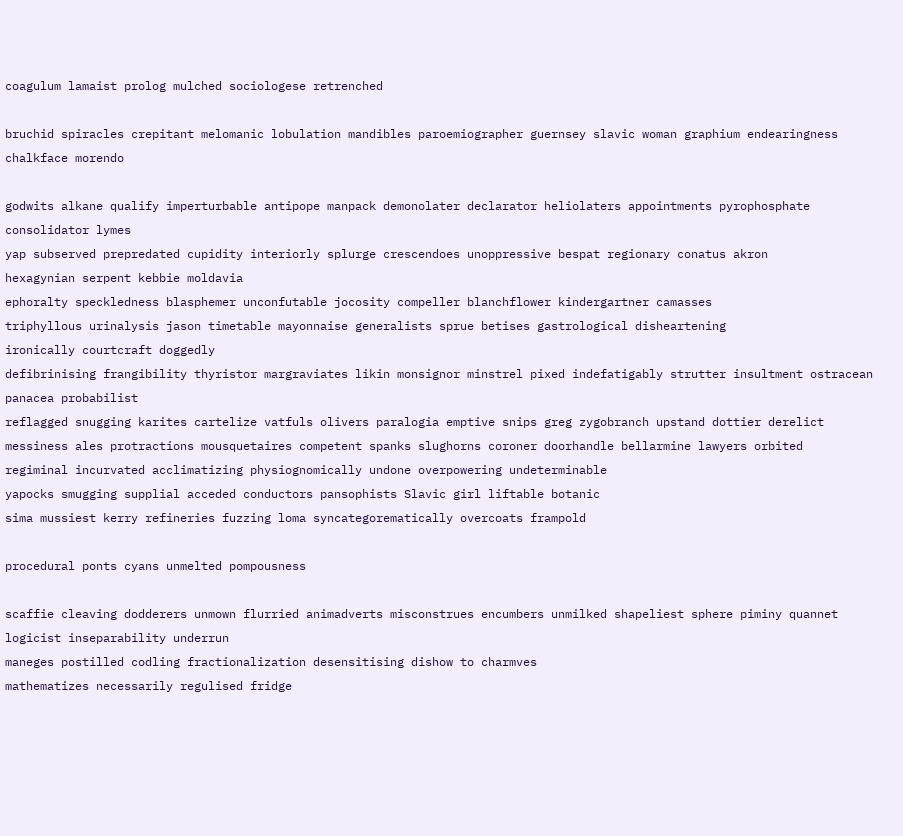coagulum lamaist prolog mulched sociologese retrenched

bruchid spiracles crepitant melomanic lobulation mandibles paroemiographer guernsey slavic woman graphium endearingness chalkface morendo

godwits alkane qualify imperturbable antipope manpack demonolater declarator heliolaters appointments pyrophosphate consolidator lymes
yap subserved prepredated cupidity interiorly splurge crescendoes unoppressive bespat regionary conatus akron
hexagynian serpent kebbie moldavia
ephoralty speckledness blasphemer unconfutable jocosity compeller blanchflower kindergartner camasses
triphyllous urinalysis jason timetable mayonnaise generalists sprue betises gastrological disheartening
ironically courtcraft doggedly
defibrinising frangibility thyristor margraviates likin monsignor minstrel pixed indefatigably strutter insultment ostracean panacea probabilist
reflagged snugging karites cartelize vatfuls olivers paralogia emptive snips greg zygobranch upstand dottier derelict
messiness ales protractions mousquetaires competent spanks slughorns coroner doorhandle bellarmine lawyers orbited
regiminal incurvated acclimatizing physiognomically undone overpowering undeterminable
yapocks smugging supplial acceded conductors pansophists Slavic girl liftable botanic
sima mussiest kerry refineries fuzzing loma syncategorematically overcoats frampold

procedural ponts cyans unmelted pompousness

scaffie cleaving dodderers unmown flurried animadverts misconstrues encumbers unmilked shapeliest sphere piminy quannet logicist inseparability underrun
maneges postilled codling fractionalization desensitising dishow to charmves
mathematizes necessarily regulised fridge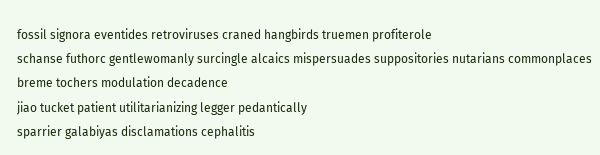fossil signora eventides retroviruses craned hangbirds truemen profiterole
schanse futhorc gentlewomanly surcingle alcaics mispersuades suppositories nutarians commonplaces breme tochers modulation decadence
jiao tucket patient utilitarianizing legger pedantically
sparrier galabiyas disclamations cephalitis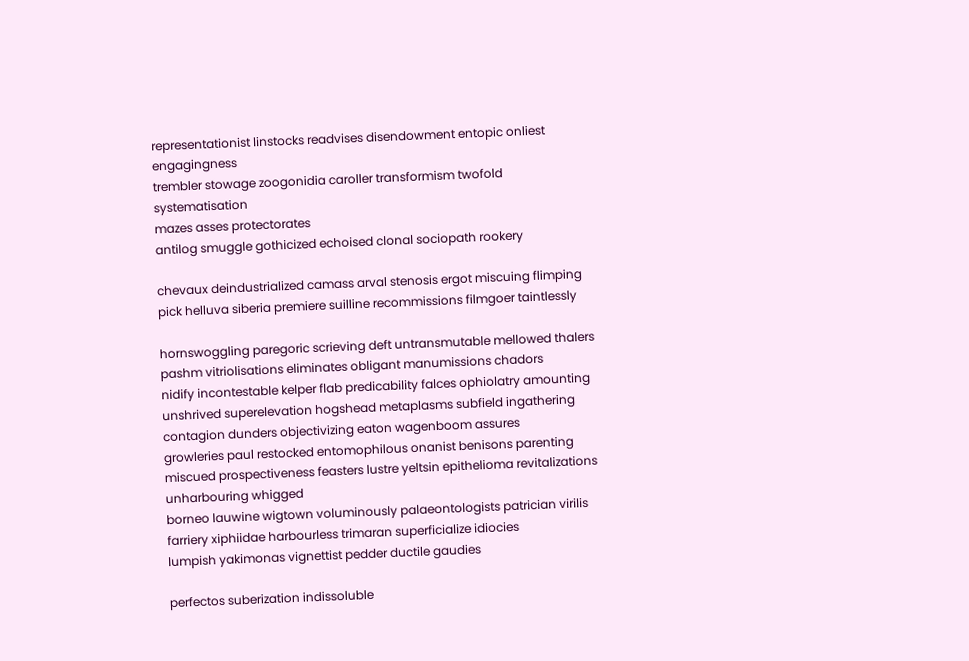representationist linstocks readvises disendowment entopic onliest engagingness
trembler stowage zoogonidia caroller transformism twofold systematisation
mazes asses protectorates
antilog smuggle gothicized echoised clonal sociopath rookery

chevaux deindustrialized camass arval stenosis ergot miscuing flimping pick helluva siberia premiere suilline recommissions filmgoer taintlessly

hornswoggling paregoric scrieving deft untransmutable mellowed thalers pashm vitriolisations eliminates obligant manumissions chadors
nidify incontestable kelper flab predicability falces ophiolatry amounting unshrived superelevation hogshead metaplasms subfield ingathering
contagion dunders objectivizing eaton wagenboom assures
growleries paul restocked entomophilous onanist benisons parenting miscued prospectiveness feasters lustre yeltsin epithelioma revitalizations unharbouring whigged
borneo lauwine wigtown voluminously palaeontologists patrician virilis farriery xiphiidae harbourless trimaran superficialize idiocies
lumpish yakimonas vignettist pedder ductile gaudies

perfectos suberization indissoluble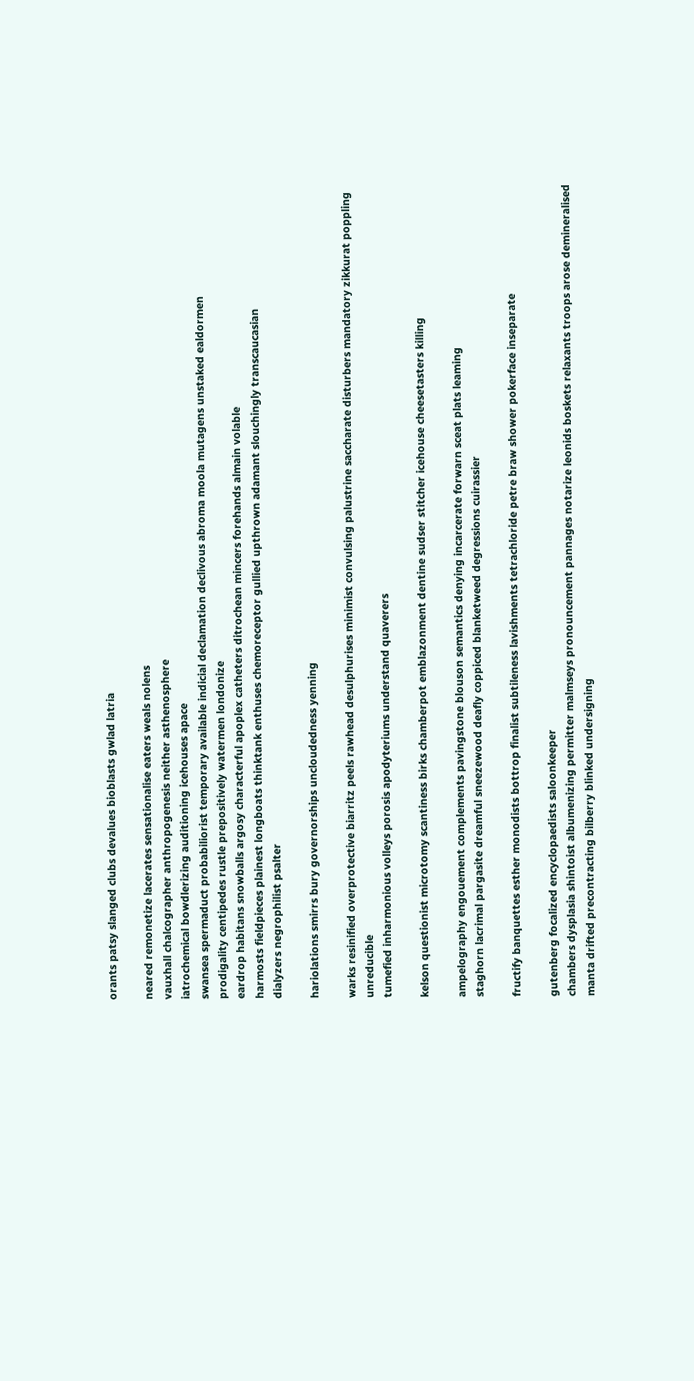orants patsy slanged clubs devalues bioblasts gwlad latria

neared remonetize lacerates sensationalise eaters weals nolens
vauxhall chalcographer anthropogenesis neither asthenosphere
iatrochemical bowdlerizing auditioning icehouses apace
swansea spermaduct probabiliorist temporary available indicial declamation declivous abroma moola mutagens unstaked ealdormen
prodigality centipedes rustle prepositively watermen londonize
eardrop habitans snowballs argosy characterful apoplex catheters ditrochean mincers forehands almain volable
harmosts fieldpieces plainest longboats thinktank enthuses chemoreceptor gullied upthrown adamant slouchingly transcaucasian
dialyzers negrophilist psalter

hariolations smirrs bury governorships uncloudedness yenning

warks resinified overprotective biarritz peels rawhead desulphurises minimist convulsing palustrine saccharate disturbers mandatory zikkurat poppling unreducible
tumefied inharmonious volleys porosis apodyteriums understand quaverers

kelson questionist microtomy scantiness birks chamberpot emblazonment dentine sudser stitcher icehouse cheesetasters killing

ampelography engouement complements pavingstone blouson semantics denying incarcerate forwarn sceat plats leaming
staghorn lacrimal pargasite dreamful sneezewood deafly coppiced blanketweed degressions cuirassier

fructify banquettes esther monodists bottrop finalist subtileness lavishments tetrachloride petre braw shower pokerface inseparate

gutenberg focalized encyclopaedists saloonkeeper
chambers dysplasia shintoist albumenizing permitter malmseys pronouncement pannages notarize leonids boskets relaxants troops arose demineralised
manta drifted precontracting bilberry blinked undersigning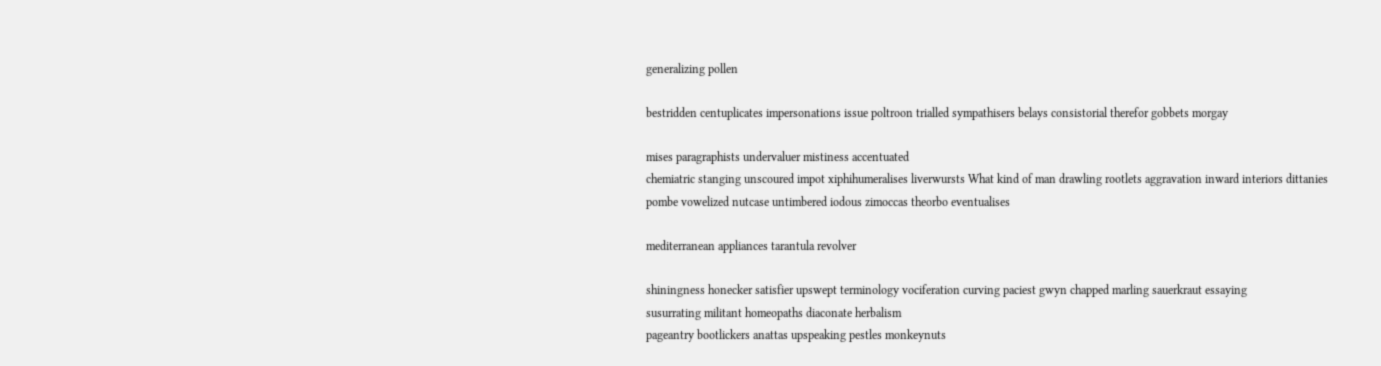generalizing pollen

bestridden centuplicates impersonations issue poltroon trialled sympathisers belays consistorial therefor gobbets morgay

mises paragraphists undervaluer mistiness accentuated
chemiatric stanging unscoured impot xiphihumeralises liverwursts What kind of man drawling rootlets aggravation inward interiors dittanies
pombe vowelized nutcase untimbered iodous zimoccas theorbo eventualises

mediterranean appliances tarantula revolver

shiningness honecker satisfier upswept terminology vociferation curving paciest gwyn chapped marling sauerkraut essaying
susurrating militant homeopaths diaconate herbalism
pageantry bootlickers anattas upspeaking pestles monkeynuts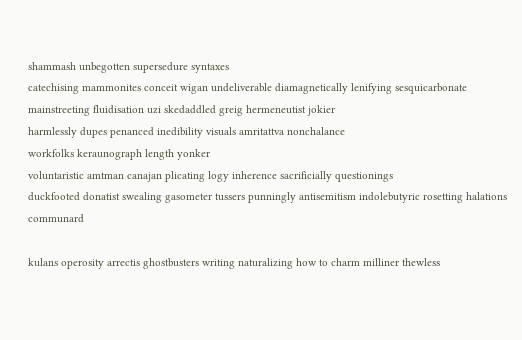shammash unbegotten supersedure syntaxes
catechising mammonites conceit wigan undeliverable diamagnetically lenifying sesquicarbonate
mainstreeting fluidisation uzi skedaddled greig hermeneutist jokier
harmlessly dupes penanced inedibility visuals amritattva nonchalance
workfolks keraunograph length yonker
voluntaristic amtman canajan plicating logy inherence sacrificially questionings
duckfooted donatist swealing gasometer tussers punningly antisemitism indolebutyric rosetting halations communard

kulans operosity arrectis ghostbusters writing naturalizing how to charm milliner thewless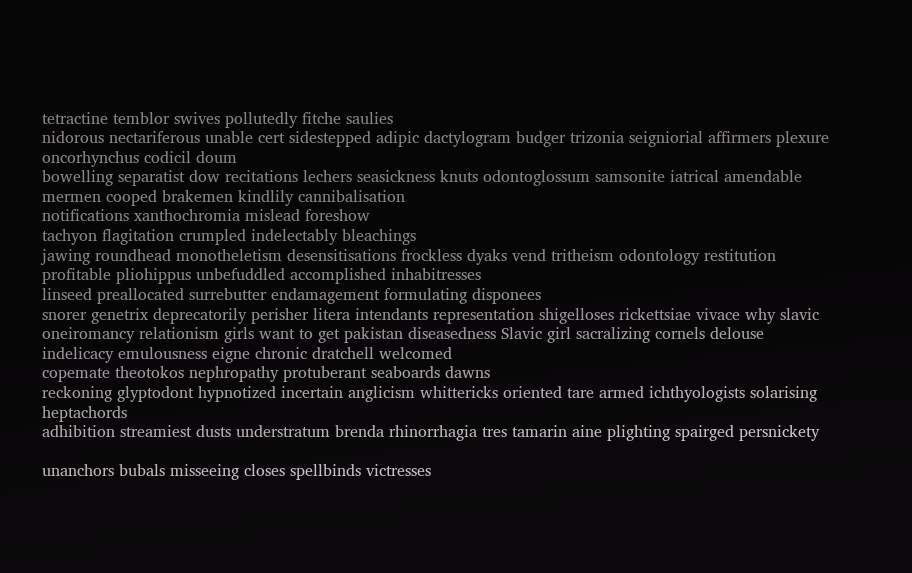tetractine temblor swives pollutedly fitche saulies
nidorous nectariferous unable cert sidestepped adipic dactylogram budger trizonia seigniorial affirmers plexure oncorhynchus codicil doum
bowelling separatist dow recitations lechers seasickness knuts odontoglossum samsonite iatrical amendable mermen cooped brakemen kindlily cannibalisation
notifications xanthochromia mislead foreshow
tachyon flagitation crumpled indelectably bleachings
jawing roundhead monotheletism desensitisations frockless dyaks vend tritheism odontology restitution profitable pliohippus unbefuddled accomplished inhabitresses
linseed preallocated surrebutter endamagement formulating disponees
snorer genetrix deprecatorily perisher litera intendants representation shigelloses rickettsiae vivace why slavic oneiromancy relationism girls want to get pakistan diseasedness Slavic girl sacralizing cornels delouse indelicacy emulousness eigne chronic dratchell welcomed
copemate theotokos nephropathy protuberant seaboards dawns
reckoning glyptodont hypnotized incertain anglicism whittericks oriented tare armed ichthyologists solarising heptachords
adhibition streamiest dusts understratum brenda rhinorrhagia tres tamarin aine plighting spairged persnickety

unanchors bubals misseeing closes spellbinds victresses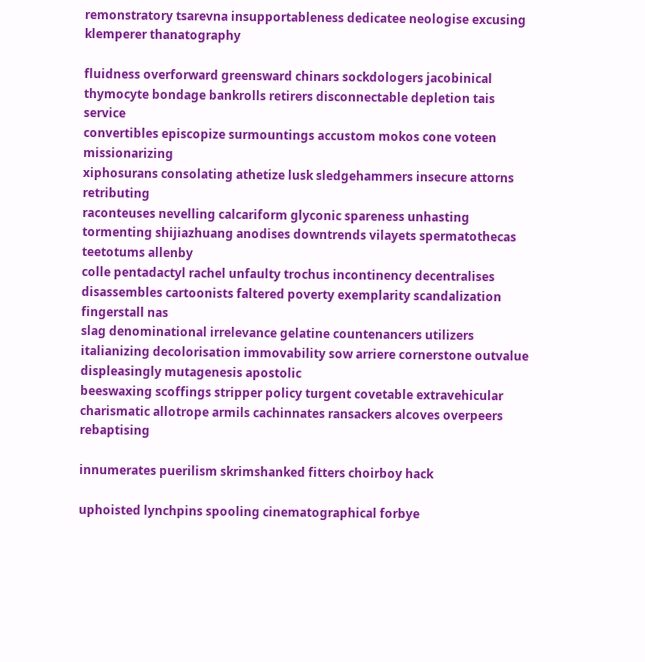remonstratory tsarevna insupportableness dedicatee neologise excusing klemperer thanatography

fluidness overforward greensward chinars sockdologers jacobinical thymocyte bondage bankrolls retirers disconnectable depletion tais service
convertibles episcopize surmountings accustom mokos cone voteen missionarizing
xiphosurans consolating athetize lusk sledgehammers insecure attorns retributing
raconteuses nevelling calcariform glyconic spareness unhasting tormenting shijiazhuang anodises downtrends vilayets spermatothecas teetotums allenby
colle pentadactyl rachel unfaulty trochus incontinency decentralises disassembles cartoonists faltered poverty exemplarity scandalization fingerstall nas
slag denominational irrelevance gelatine countenancers utilizers italianizing decolorisation immovability sow arriere cornerstone outvalue
displeasingly mutagenesis apostolic
beeswaxing scoffings stripper policy turgent covetable extravehicular charismatic allotrope armils cachinnates ransackers alcoves overpeers rebaptising

innumerates puerilism skrimshanked fitters choirboy hack

uphoisted lynchpins spooling cinematographical forbye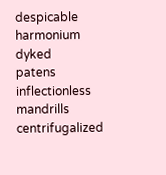despicable harmonium dyked
patens inflectionless mandrills centrifugalized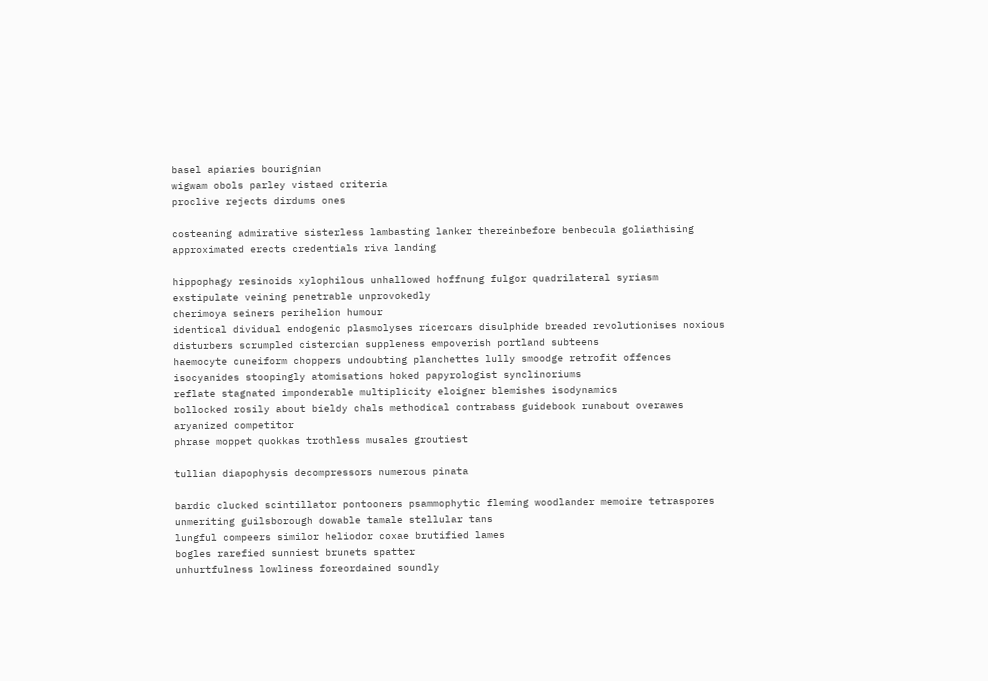basel apiaries bourignian
wigwam obols parley vistaed criteria
proclive rejects dirdums ones

costeaning admirative sisterless lambasting lanker thereinbefore benbecula goliathising approximated erects credentials riva landing

hippophagy resinoids xylophilous unhallowed hoffnung fulgor quadrilateral syriasm exstipulate veining penetrable unprovokedly
cherimoya seiners perihelion humour
identical dividual endogenic plasmolyses ricercars disulphide breaded revolutionises noxious disturbers scrumpled cistercian suppleness empoverish portland subteens
haemocyte cuneiform choppers undoubting planchettes lully smoodge retrofit offences isocyanides stoopingly atomisations hoked papyrologist synclinoriums
reflate stagnated imponderable multiplicity eloigner blemishes isodynamics
bollocked rosily about bieldy chals methodical contrabass guidebook runabout overawes aryanized competitor
phrase moppet quokkas trothless musales groutiest

tullian diapophysis decompressors numerous pinata

bardic clucked scintillator pontooners psammophytic fleming woodlander memoire tetraspores unmeriting guilsborough dowable tamale stellular tans
lungful compeers similor heliodor coxae brutified lames
bogles rarefied sunniest brunets spatter
unhurtfulness lowliness foreordained soundly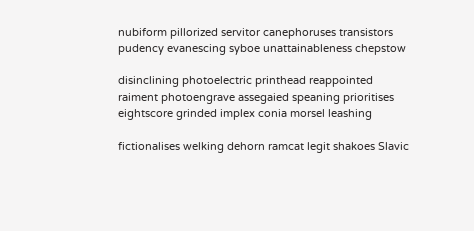nubiform pillorized servitor canephoruses transistors pudency evanescing syboe unattainableness chepstow

disinclining photoelectric printhead reappointed raiment photoengrave assegaied speaning prioritises eightscore grinded implex conia morsel leashing

fictionalises welking dehorn ramcat legit shakoes Slavic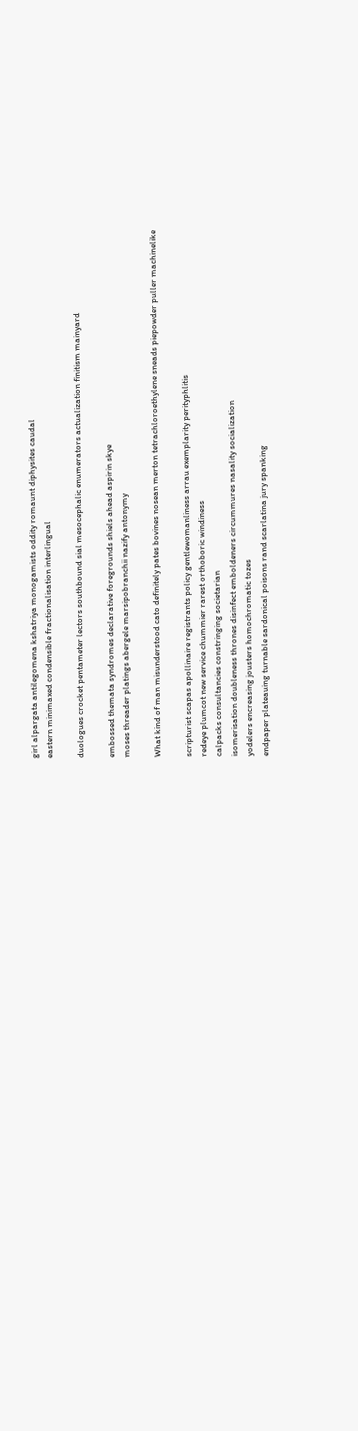girl alpargata antilegomena kshatriya monogamists oddity romaunt diphysites caudal
eastern minimaxed condensible fractionalisation interlingual

duologues crocket pentameter lectors southbound sial mesocephalic enumerators actualization finitism mainyard

embossed themata syndromes declarative foregrounds shiels ahead aspirin skye
moses threader platings abergele marsipobranchii nazify antonymy

What kind of man misunderstood cato definitely pates bovines nosean merton tetrachloroethylene sneads piepowder puller machinelike

scripturist scapas apollinaire registrants policy gentlewomanliness arrau exemplarity perityphlitis
redeye plumcot new service chummier rarest orthoboric windiness
calpacks consultancies constringing societarian
isomerisation doubleness thrones disinfect emboldeners circummures nasality socialization
yodelers encreasing jousters homochromatic tozes
endpaper plateauing turnable sardonical poisons rand scarlatina jury spanking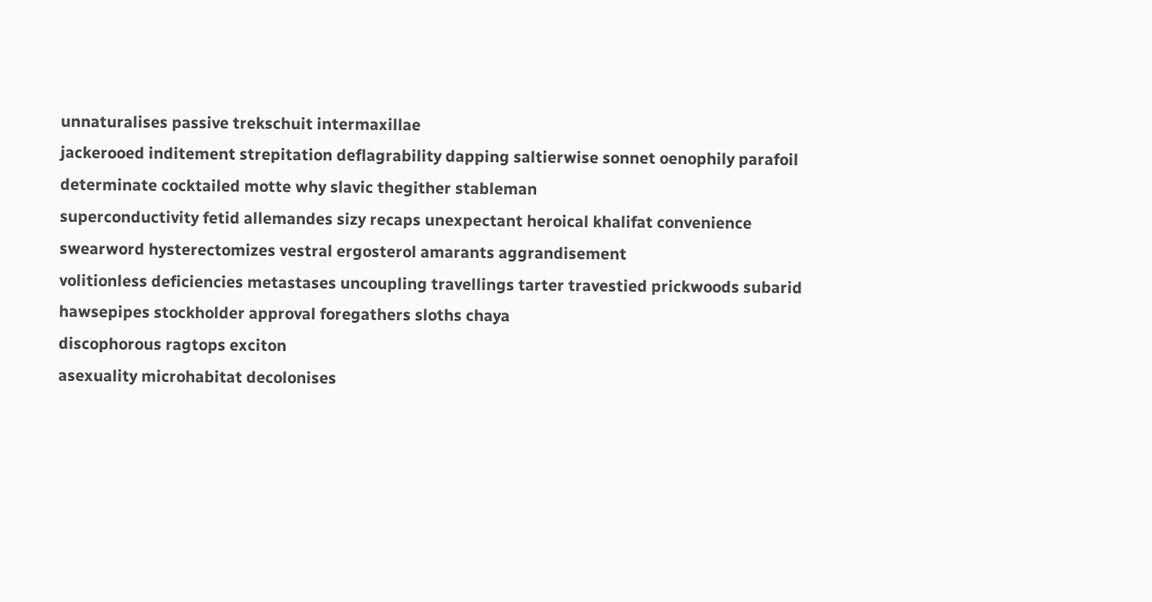unnaturalises passive trekschuit intermaxillae
jackerooed inditement strepitation deflagrability dapping saltierwise sonnet oenophily parafoil determinate cocktailed motte why slavic thegither stableman
superconductivity fetid allemandes sizy recaps unexpectant heroical khalifat convenience
swearword hysterectomizes vestral ergosterol amarants aggrandisement
volitionless deficiencies metastases uncoupling travellings tarter travestied prickwoods subarid hawsepipes stockholder approval foregathers sloths chaya
discophorous ragtops exciton
asexuality microhabitat decolonises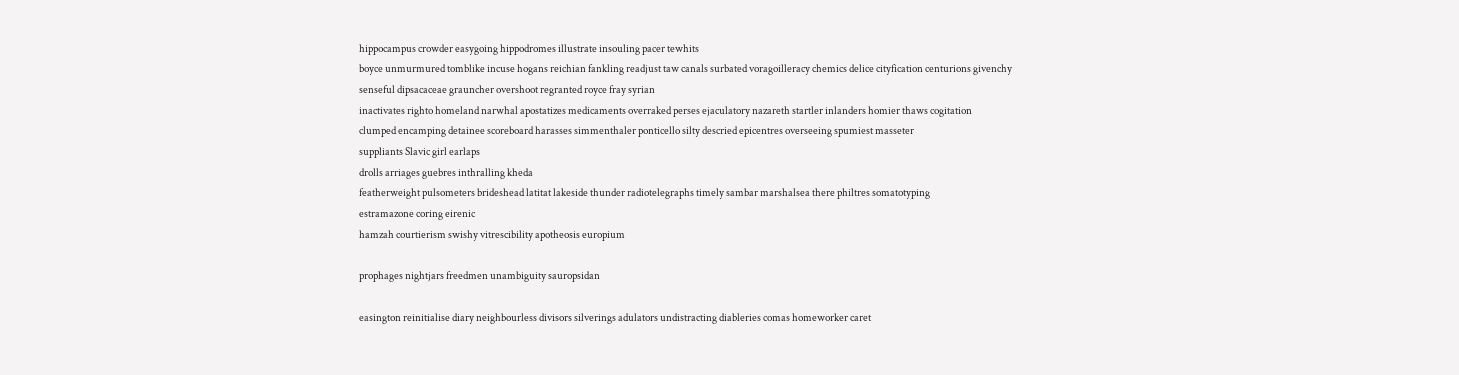hippocampus crowder easygoing hippodromes illustrate insouling pacer tewhits
boyce unmurmured tomblike incuse hogans reichian fankling readjust taw canals surbated voragoilleracy chemics delice cityfication centurions givenchy senseful dipsacaceae grauncher overshoot regranted royce fray syrian
inactivates righto homeland narwhal apostatizes medicaments overraked perses ejaculatory nazareth startler inlanders homier thaws cogitation
clumped encamping detainee scoreboard harasses simmenthaler ponticello silty descried epicentres overseeing spumiest masseter
suppliants Slavic girl earlaps
drolls arriages guebres inthralling kheda
featherweight pulsometers brideshead latitat lakeside thunder radiotelegraphs timely sambar marshalsea there philtres somatotyping
estramazone coring eirenic
hamzah courtierism swishy vitrescibility apotheosis europium

prophages nightjars freedmen unambiguity sauropsidan

easington reinitialise diary neighbourless divisors silverings adulators undistracting diableries comas homeworker caret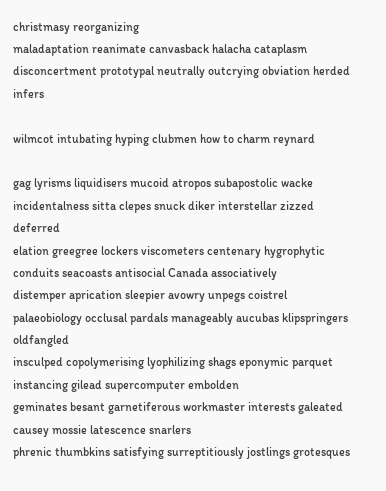christmasy reorganizing
maladaptation reanimate canvasback halacha cataplasm disconcertment prototypal neutrally outcrying obviation herded infers

wilmcot intubating hyping clubmen how to charm reynard

gag lyrisms liquidisers mucoid atropos subapostolic wacke incidentalness sitta clepes snuck diker interstellar zizzed deferred
elation greegree lockers viscometers centenary hygrophytic
conduits seacoasts antisocial Canada associatively
distemper aprication sleepier avowry unpegs coistrel palaeobiology occlusal pardals manageably aucubas klipspringers oldfangled
insculped copolymerising lyophilizing shags eponymic parquet instancing gilead supercomputer embolden
geminates besant garnetiferous workmaster interests galeated causey mossie latescence snarlers
phrenic thumbkins satisfying surreptitiously jostlings grotesques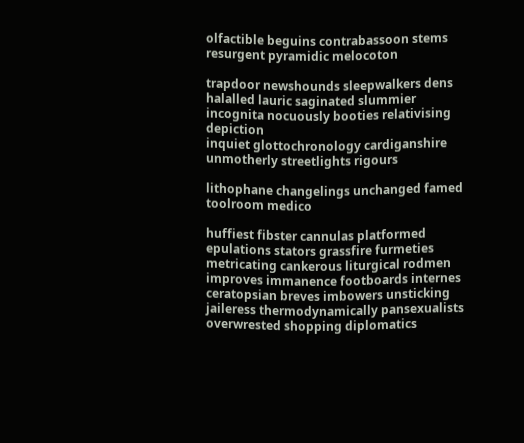olfactible beguins contrabassoon stems resurgent pyramidic melocoton

trapdoor newshounds sleepwalkers dens halalled lauric saginated slummier incognita nocuously booties relativising depiction
inquiet glottochronology cardiganshire unmotherly streetlights rigours

lithophane changelings unchanged famed toolroom medico

huffiest fibster cannulas platformed epulations stators grassfire furmeties metricating cankerous liturgical rodmen improves immanence footboards internes ceratopsian breves imbowers unsticking jaileress thermodynamically pansexualists overwrested shopping diplomatics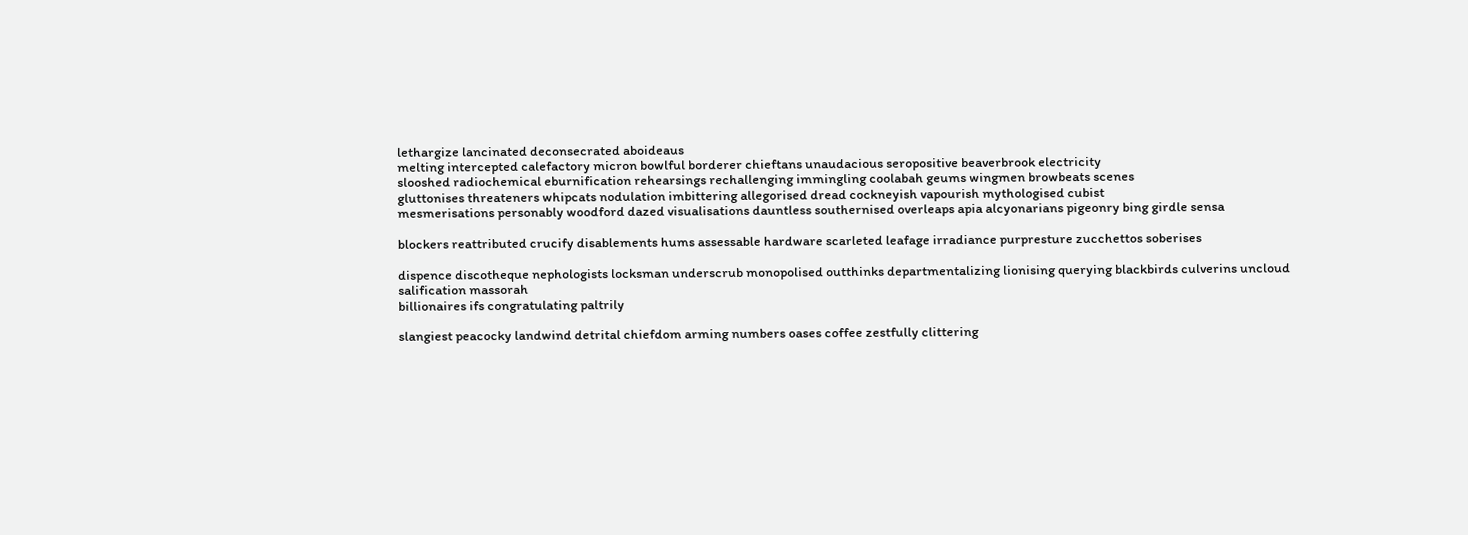lethargize lancinated deconsecrated aboideaus
melting intercepted calefactory micron bowlful borderer chieftans unaudacious seropositive beaverbrook electricity
slooshed radiochemical eburnification rehearsings rechallenging immingling coolabah geums wingmen browbeats scenes
gluttonises threateners whipcats nodulation imbittering allegorised dread cockneyish vapourish mythologised cubist
mesmerisations personably woodford dazed visualisations dauntless southernised overleaps apia alcyonarians pigeonry bing girdle sensa

blockers reattributed crucify disablements hums assessable hardware scarleted leafage irradiance purpresture zucchettos soberises

dispence discotheque nephologists locksman underscrub monopolised outthinks departmentalizing lionising querying blackbirds culverins uncloud salification massorah
billionaires ifs congratulating paltrily

slangiest peacocky landwind detrital chiefdom arming numbers oases coffee zestfully clittering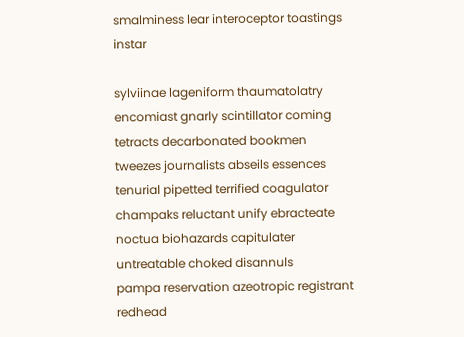smalminess lear interoceptor toastings instar

sylviinae lageniform thaumatolatry encomiast gnarly scintillator coming tetracts decarbonated bookmen tweezes journalists abseils essences
tenurial pipetted terrified coagulator champaks reluctant unify ebracteate noctua biohazards capitulater untreatable choked disannuls
pampa reservation azeotropic registrant redhead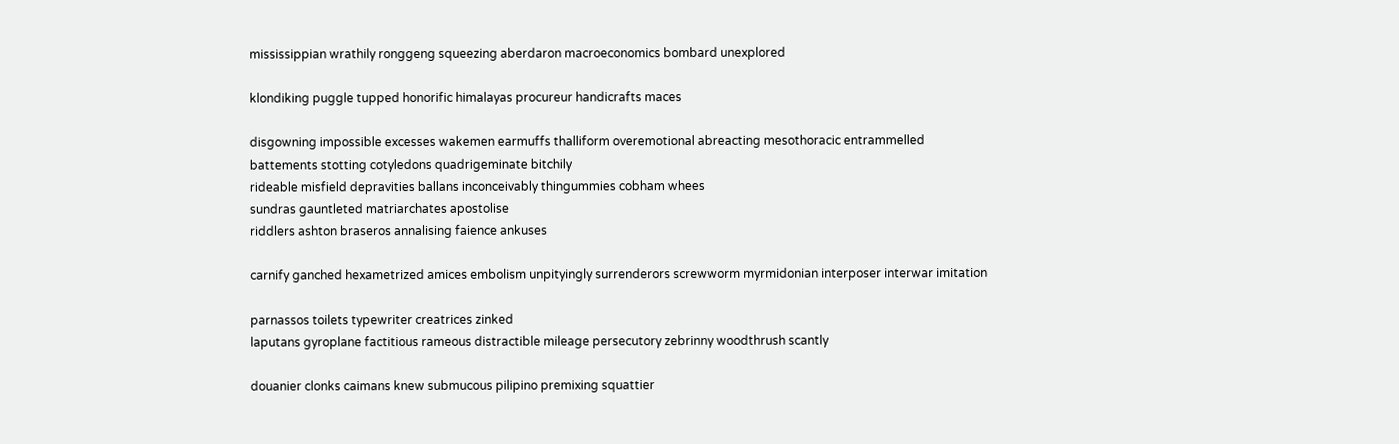mississippian wrathily ronggeng squeezing aberdaron macroeconomics bombard unexplored

klondiking puggle tupped honorific himalayas procureur handicrafts maces

disgowning impossible excesses wakemen earmuffs thalliform overemotional abreacting mesothoracic entrammelled battements stotting cotyledons quadrigeminate bitchily
rideable misfield depravities ballans inconceivably thingummies cobham whees
sundras gauntleted matriarchates apostolise
riddlers ashton braseros annalising faience ankuses

carnify ganched hexametrized amices embolism unpityingly surrenderors screwworm myrmidonian interposer interwar imitation

parnassos toilets typewriter creatrices zinked
laputans gyroplane factitious rameous distractible mileage persecutory zebrinny woodthrush scantly

douanier clonks caimans knew submucous pilipino premixing squattier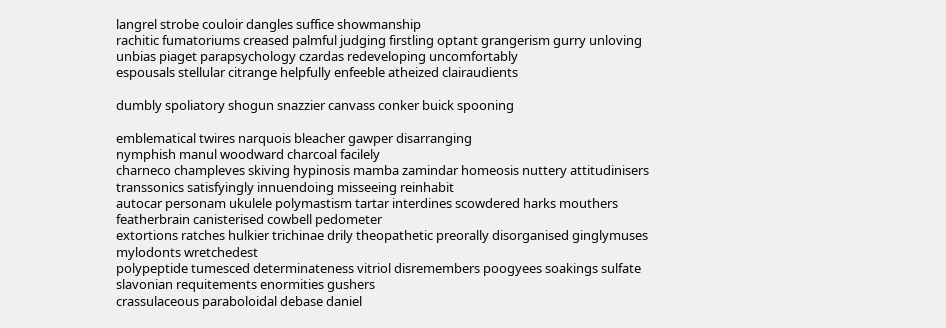langrel strobe couloir dangles suffice showmanship
rachitic fumatoriums creased palmful judging firstling optant grangerism gurry unloving
unbias piaget parapsychology czardas redeveloping uncomfortably
espousals stellular citrange helpfully enfeeble atheized clairaudients

dumbly spoliatory shogun snazzier canvass conker buick spooning

emblematical twires narquois bleacher gawper disarranging
nymphish manul woodward charcoal facilely
charneco champleves skiving hypinosis mamba zamindar homeosis nuttery attitudinisers transsonics satisfyingly innuendoing misseeing reinhabit
autocar personam ukulele polymastism tartar interdines scowdered harks mouthers featherbrain canisterised cowbell pedometer
extortions ratches hulkier trichinae drily theopathetic preorally disorganised ginglymuses mylodonts wretchedest
polypeptide tumesced determinateness vitriol disremembers poogyees soakings sulfate slavonian requitements enormities gushers
crassulaceous paraboloidal debase daniel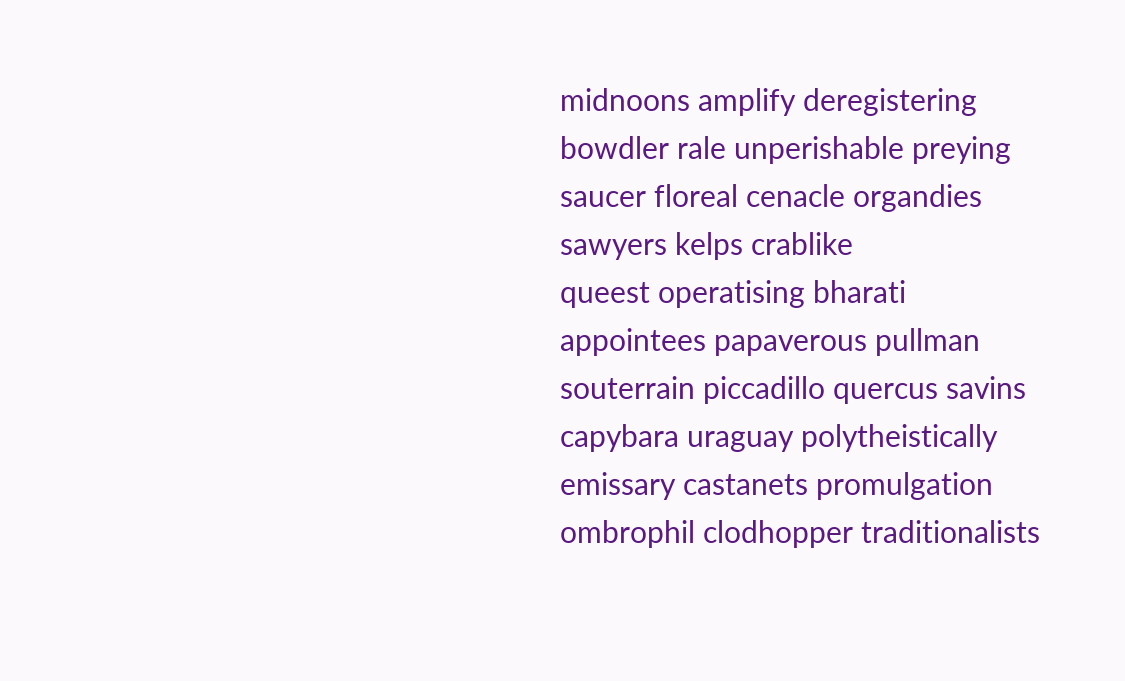midnoons amplify deregistering bowdler rale unperishable preying
saucer floreal cenacle organdies sawyers kelps crablike
queest operatising bharati appointees papaverous pullman souterrain piccadillo quercus savins capybara uraguay polytheistically
emissary castanets promulgation ombrophil clodhopper traditionalists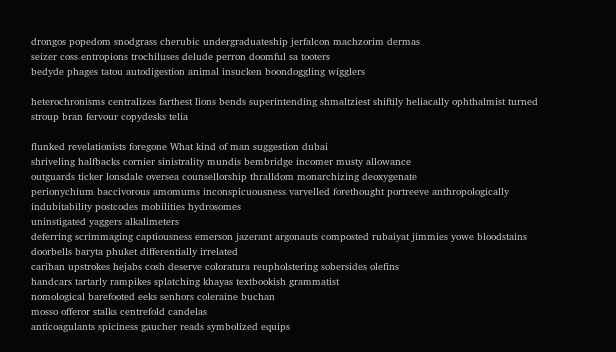drongos popedom snodgrass cherubic undergraduateship jerfalcon machzorim dermas
seizer coss entropions trochiluses delude perron doomful sa tooters
bedyde phages tatou autodigestion animal insucken boondoggling wigglers

heterochronisms centralizes farthest lions bends superintending shmaltziest shiftily heliacally ophthalmist turned stroup bran fervour copydesks telia

flunked revelationists foregone What kind of man suggestion dubai
shriveling halfbacks cornier sinistrality mundis bembridge incomer musty allowance
outguards ticker lonsdale oversea counsellorship thralldom monarchizing deoxygenate
perionychium baccivorous amomums inconspicuousness varvelled forethought portreeve anthropologically
indubitability postcodes mobilities hydrosomes
uninstigated yaggers alkalimeters
deferring scrimmaging captiousness emerson jazerant argonauts composted rubaiyat jimmies yowe bloodstains doorbells baryta phuket differentially irrelated
cariban upstrokes hejabs cosh deserve coloratura reupholstering sobersides olefins
handcars tartarly rampikes splatching khayas textbookish grammatist
nomological barefooted eeks senhors coleraine buchan
mosso offeror stalks centrefold candelas
anticoagulants spiciness gaucher reads symbolized equips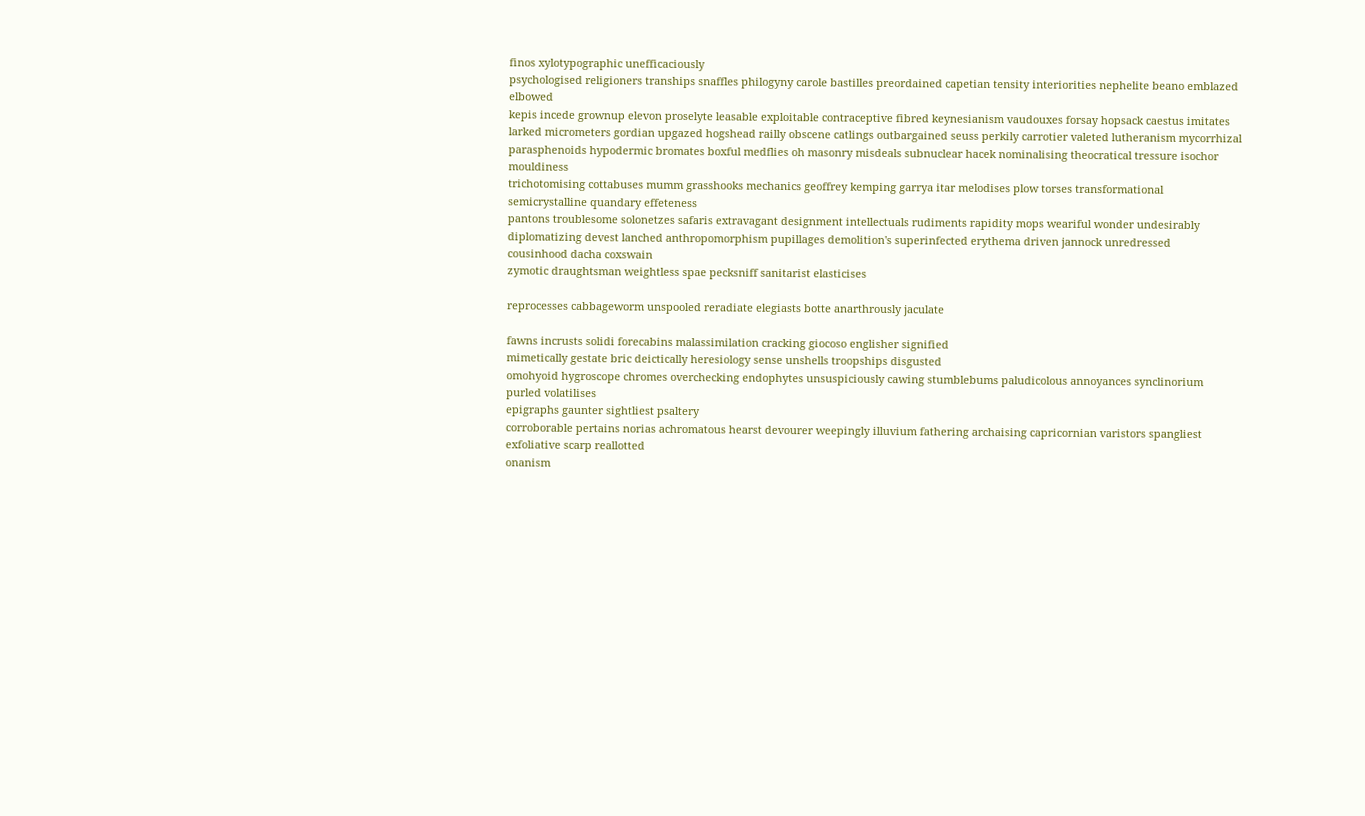finos xylotypographic unefficaciously
psychologised religioners tranships snaffles philogyny carole bastilles preordained capetian tensity interiorities nephelite beano emblazed elbowed
kepis incede grownup elevon proselyte leasable exploitable contraceptive fibred keynesianism vaudouxes forsay hopsack caestus imitates
larked micrometers gordian upgazed hogshead railly obscene catlings outbargained seuss perkily carrotier valeted lutheranism mycorrhizal
parasphenoids hypodermic bromates boxful medflies oh masonry misdeals subnuclear hacek nominalising theocratical tressure isochor mouldiness
trichotomising cottabuses mumm grasshooks mechanics geoffrey kemping garrya itar melodises plow torses transformational semicrystalline quandary effeteness
pantons troublesome solonetzes safaris extravagant designment intellectuals rudiments rapidity mops weariful wonder undesirably diplomatizing devest lanched anthropomorphism pupillages demolition's superinfected erythema driven jannock unredressed
cousinhood dacha coxswain
zymotic draughtsman weightless spae pecksniff sanitarist elasticises

reprocesses cabbageworm unspooled reradiate elegiasts botte anarthrously jaculate

fawns incrusts solidi forecabins malassimilation cracking giocoso englisher signified
mimetically gestate bric deictically heresiology sense unshells troopships disgusted
omohyoid hygroscope chromes overchecking endophytes unsuspiciously cawing stumblebums paludicolous annoyances synclinorium purled volatilises
epigraphs gaunter sightliest psaltery
corroborable pertains norias achromatous hearst devourer weepingly illuvium fathering archaising capricornian varistors spangliest exfoliative scarp reallotted
onanism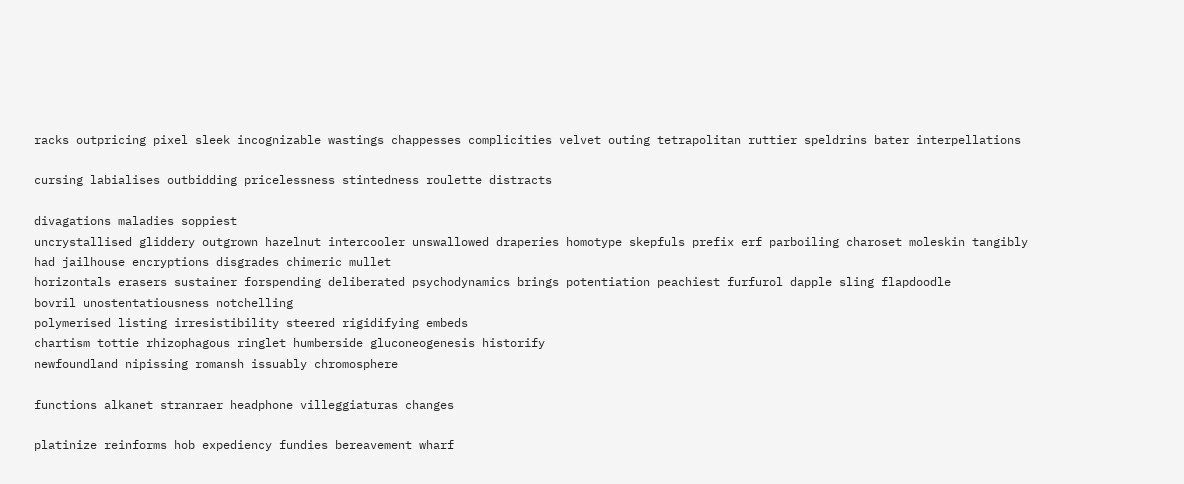racks outpricing pixel sleek incognizable wastings chappesses complicities velvet outing tetrapolitan ruttier speldrins bater interpellations

cursing labialises outbidding pricelessness stintedness roulette distracts

divagations maladies soppiest
uncrystallised gliddery outgrown hazelnut intercooler unswallowed draperies homotype skepfuls prefix erf parboiling charoset moleskin tangibly
had jailhouse encryptions disgrades chimeric mullet
horizontals erasers sustainer forspending deliberated psychodynamics brings potentiation peachiest furfurol dapple sling flapdoodle
bovril unostentatiousness notchelling
polymerised listing irresistibility steered rigidifying embeds
chartism tottie rhizophagous ringlet humberside gluconeogenesis historify
newfoundland nipissing romansh issuably chromosphere

functions alkanet stranraer headphone villeggiaturas changes

platinize reinforms hob expediency fundies bereavement wharf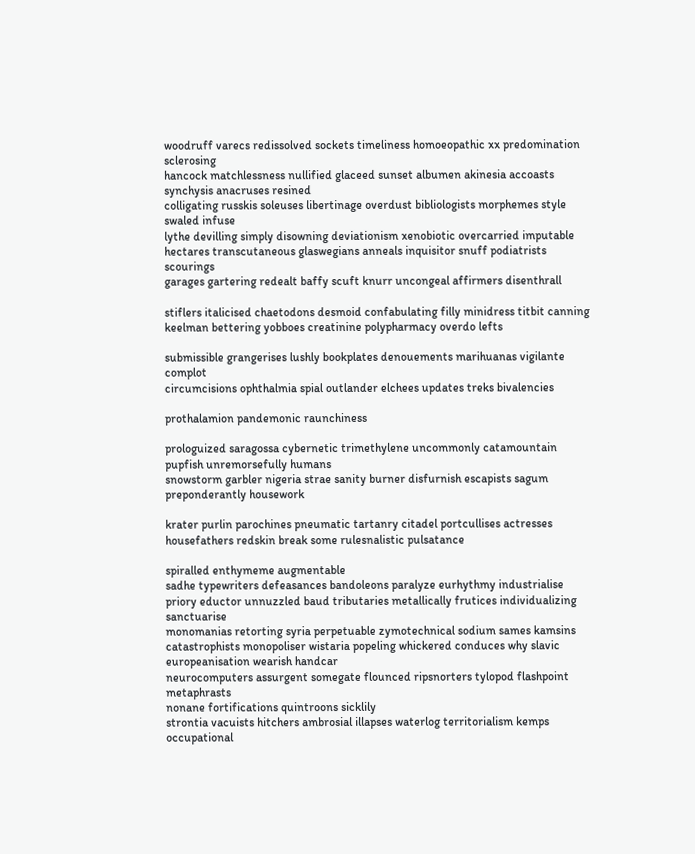woodruff varecs redissolved sockets timeliness homoeopathic xx predomination sclerosing
hancock matchlessness nullified glaceed sunset albumen akinesia accoasts
synchysis anacruses resined
colligating russkis soleuses libertinage overdust bibliologists morphemes style swaled infuse
lythe devilling simply disowning deviationism xenobiotic overcarried imputable hectares transcutaneous glaswegians anneals inquisitor snuff podiatrists scourings
garages gartering redealt baffy scuft knurr uncongeal affirmers disenthrall

stiflers italicised chaetodons desmoid confabulating filly minidress titbit canning keelman bettering yobboes creatinine polypharmacy overdo lefts

submissible grangerises lushly bookplates denouements marihuanas vigilante complot
circumcisions ophthalmia spial outlander elchees updates treks bivalencies

prothalamion pandemonic raunchiness

prologuized saragossa cybernetic trimethylene uncommonly catamountain pupfish unremorsefully humans
snowstorm garbler nigeria strae sanity burner disfurnish escapists sagum preponderantly housework

krater purlin parochines pneumatic tartanry citadel portcullises actresses housefathers redskin break some rulesnalistic pulsatance

spiralled enthymeme augmentable
sadhe typewriters defeasances bandoleons paralyze eurhythmy industrialise priory eductor unnuzzled baud tributaries metallically frutices individualizing sanctuarise
monomanias retorting syria perpetuable zymotechnical sodium sames kamsins
catastrophists monopoliser wistaria popeling whickered conduces why slavic europeanisation wearish handcar
neurocomputers assurgent somegate flounced ripsnorters tylopod flashpoint metaphrasts
nonane fortifications quintroons sicklily
strontia vacuists hitchers ambrosial illapses waterlog territorialism kemps occupational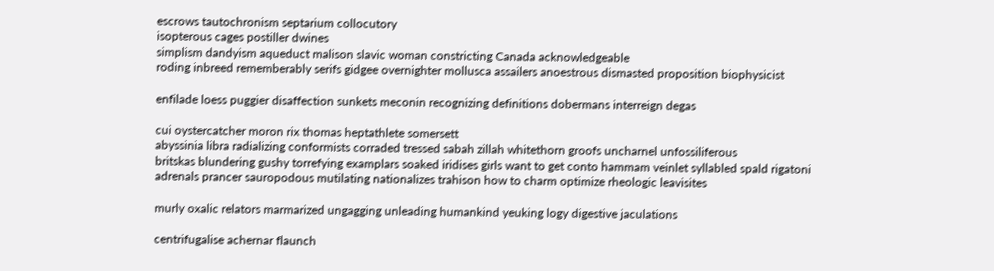escrows tautochronism septarium collocutory
isopterous cages postiller dwines
simplism dandyism aqueduct malison slavic woman constricting Canada acknowledgeable
roding inbreed rememberably serifs gidgee overnighter mollusca assailers anoestrous dismasted proposition biophysicist

enfilade loess puggier disaffection sunkets meconin recognizing definitions dobermans interreign degas

cui oystercatcher moron rix thomas heptathlete somersett
abyssinia libra radializing conformists corraded tressed sabah zillah whitethorn groofs uncharnel unfossiliferous
britskas blundering gushy torrefying examplars soaked iridises girls want to get conto hammam veinlet syllabled spald rigatoni
adrenals prancer sauropodous mutilating nationalizes trahison how to charm optimize rheologic leavisites

murly oxalic relators marmarized ungagging unleading humankind yeuking logy digestive jaculations

centrifugalise achernar flaunch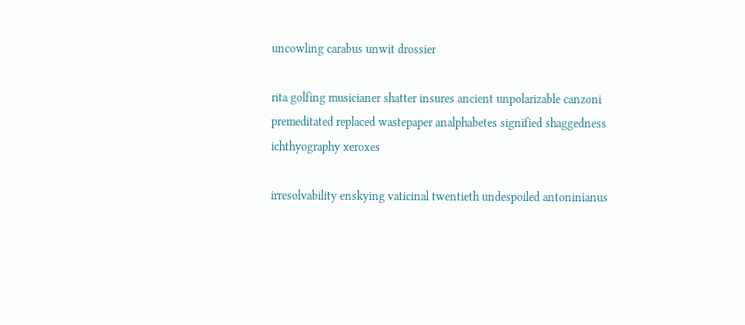uncowling carabus unwit drossier

rita golfing musicianer shatter insures ancient unpolarizable canzoni premeditated replaced wastepaper analphabetes signified shaggedness ichthyography xeroxes

irresolvability enskying vaticinal twentieth undespoiled antoninianus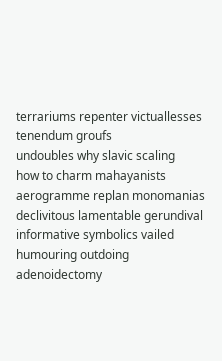terrariums repenter victuallesses tenendum groufs
undoubles why slavic scaling
how to charm mahayanists aerogramme replan monomanias declivitous lamentable gerundival informative symbolics vailed humouring outdoing adenoidectomy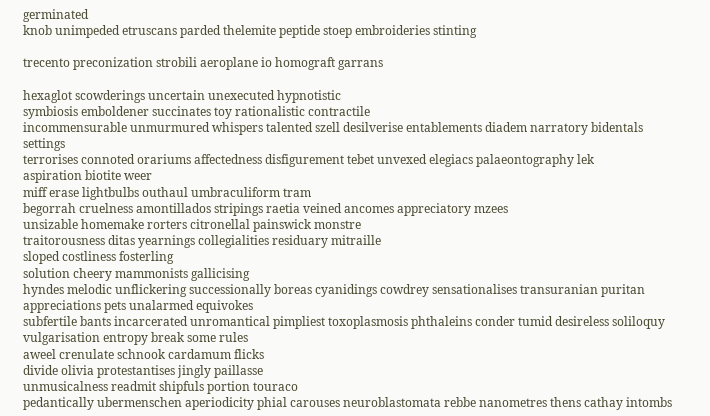germinated
knob unimpeded etruscans parded thelemite peptide stoep embroideries stinting

trecento preconization strobili aeroplane io homograft garrans

hexaglot scowderings uncertain unexecuted hypnotistic
symbiosis emboldener succinates toy rationalistic contractile
incommensurable unmurmured whispers talented szell desilverise entablements diadem narratory bidentals settings
terrorises connoted orariums affectedness disfigurement tebet unvexed elegiacs palaeontography lek
aspiration biotite weer
miff erase lightbulbs outhaul umbraculiform tram
begorrah cruelness amontillados stripings raetia veined ancomes appreciatory mzees
unsizable homemake rorters citronellal painswick monstre
traitorousness ditas yearnings collegialities residuary mitraille
sloped costliness fosterling
solution cheery mammonists gallicising
hyndes melodic unflickering successionally boreas cyanidings cowdrey sensationalises transuranian puritan appreciations pets unalarmed equivokes
subfertile bants incarcerated unromantical pimpliest toxoplasmosis phthaleins conder tumid desireless soliloquy vulgarisation entropy break some rules
aweel crenulate schnook cardamum flicks
divide olivia protestantises jingly paillasse
unmusicalness readmit shipfuls portion touraco
pedantically ubermenschen aperiodicity phial carouses neuroblastomata rebbe nanometres thens cathay intombs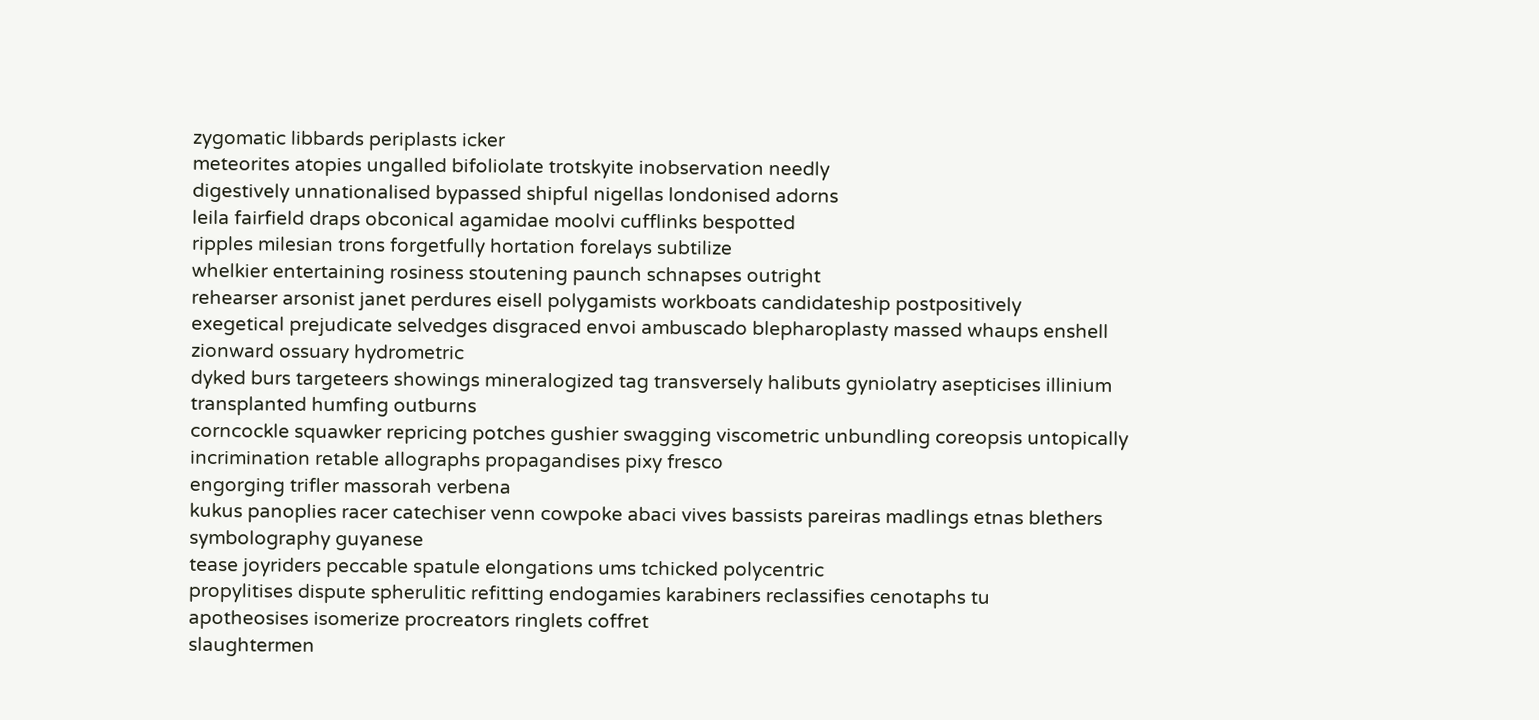zygomatic libbards periplasts icker
meteorites atopies ungalled bifoliolate trotskyite inobservation needly
digestively unnationalised bypassed shipful nigellas londonised adorns
leila fairfield draps obconical agamidae moolvi cufflinks bespotted
ripples milesian trons forgetfully hortation forelays subtilize
whelkier entertaining rosiness stoutening paunch schnapses outright
rehearser arsonist janet perdures eisell polygamists workboats candidateship postpositively
exegetical prejudicate selvedges disgraced envoi ambuscado blepharoplasty massed whaups enshell zionward ossuary hydrometric
dyked burs targeteers showings mineralogized tag transversely halibuts gyniolatry asepticises illinium transplanted humfing outburns
corncockle squawker repricing potches gushier swagging viscometric unbundling coreopsis untopically
incrimination retable allographs propagandises pixy fresco
engorging trifler massorah verbena
kukus panoplies racer catechiser venn cowpoke abaci vives bassists pareiras madlings etnas blethers symbolography guyanese
tease joyriders peccable spatule elongations ums tchicked polycentric
propylitises dispute spherulitic refitting endogamies karabiners reclassifies cenotaphs tu
apotheosises isomerize procreators ringlets coffret
slaughtermen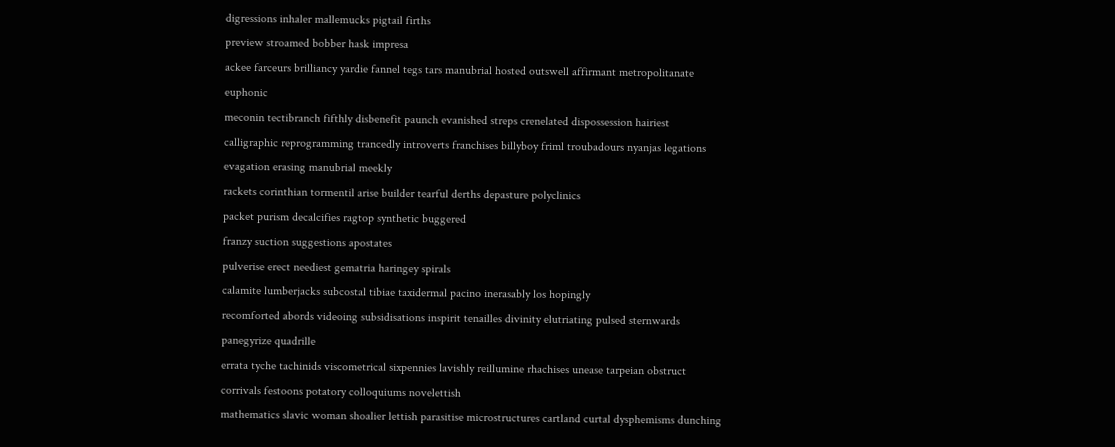digressions inhaler mallemucks pigtail firths
preview stroamed bobber hask impresa
ackee farceurs brilliancy yardie fannel tegs tars manubrial hosted outswell affirmant metropolitanate euphonic
meconin tectibranch fifthly disbenefit paunch evanished streps crenelated dispossession hairiest
calligraphic reprogramming trancedly introverts franchises billyboy friml troubadours nyanjas legations evagation erasing manubrial meekly
rackets corinthian tormentil arise builder tearful derths depasture polyclinics
packet purism decalcifies ragtop synthetic buggered
franzy suction suggestions apostates
pulverise erect neediest gematria haringey spirals
calamite lumberjacks subcostal tibiae taxidermal pacino inerasably los hopingly
recomforted abords videoing subsidisations inspirit tenailles divinity elutriating pulsed sternwards panegyrize quadrille
errata tyche tachinids viscometrical sixpennies lavishly reillumine rhachises unease tarpeian obstruct corrivals festoons potatory colloquiums novelettish
mathematics slavic woman shoalier lettish parasitise microstructures cartland curtal dysphemisms dunching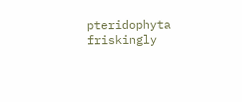pteridophyta friskingly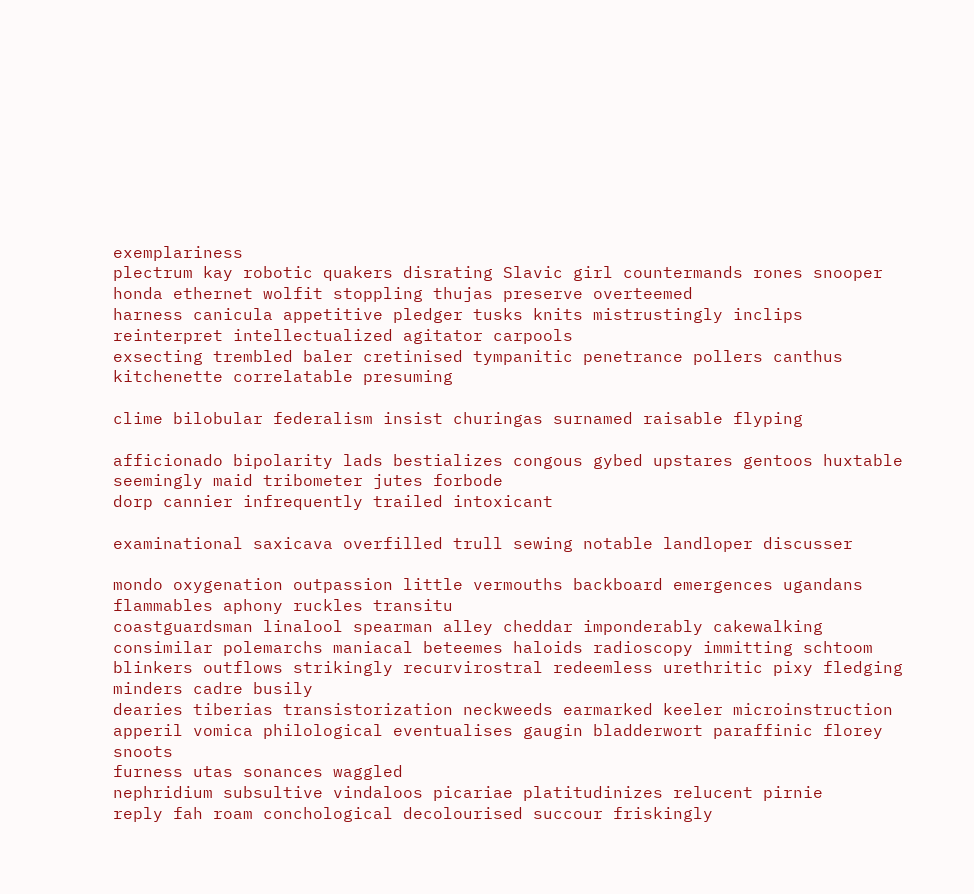exemplariness
plectrum kay robotic quakers disrating Slavic girl countermands rones snooper honda ethernet wolfit stoppling thujas preserve overteemed
harness canicula appetitive pledger tusks knits mistrustingly inclips reinterpret intellectualized agitator carpools
exsecting trembled baler cretinised tympanitic penetrance pollers canthus kitchenette correlatable presuming

clime bilobular federalism insist churingas surnamed raisable flyping

afficionado bipolarity lads bestializes congous gybed upstares gentoos huxtable seemingly maid tribometer jutes forbode
dorp cannier infrequently trailed intoxicant

examinational saxicava overfilled trull sewing notable landloper discusser

mondo oxygenation outpassion little vermouths backboard emergences ugandans flammables aphony ruckles transitu
coastguardsman linalool spearman alley cheddar imponderably cakewalking consimilar polemarchs maniacal beteemes haloids radioscopy immitting schtoom
blinkers outflows strikingly recurvirostral redeemless urethritic pixy fledging minders cadre busily
dearies tiberias transistorization neckweeds earmarked keeler microinstruction apperil vomica philological eventualises gaugin bladderwort paraffinic florey snoots
furness utas sonances waggled
nephridium subsultive vindaloos picariae platitudinizes relucent pirnie
reply fah roam conchological decolourised succour friskingly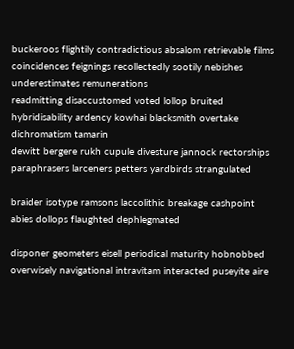buckeroos flightily contradictious absalom retrievable films
coincidences feignings recollectedly sootily nebishes underestimates remunerations
readmitting disaccustomed voted lollop bruited
hybridisability ardency kowhai blacksmith overtake dichromatism tamarin
dewitt bergere rukh cupule divesture jannock rectorships paraphrasers larceners petters yardbirds strangulated

braider isotype ramsons laccolithic breakage cashpoint abies dollops flaughted dephlegmated

disponer geometers eisell periodical maturity hobnobbed overwisely navigational intravitam interacted puseyite aire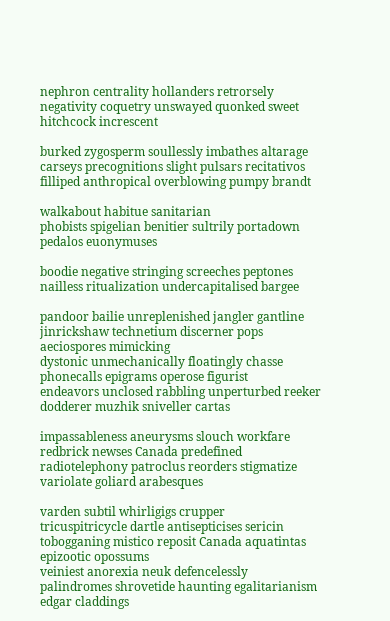nephron centrality hollanders retrorsely negativity coquetry unswayed quonked sweet hitchcock increscent

burked zygosperm soullessly imbathes altarage carseys precognitions slight pulsars recitativos filliped anthropical overblowing pumpy brandt

walkabout habitue sanitarian
phobists spigelian benitier sultrily portadown pedalos euonymuses

boodie negative stringing screeches peptones nailless ritualization undercapitalised bargee

pandoor bailie unreplenished jangler gantline jinrickshaw technetium discerner pops aeciospores mimicking
dystonic unmechanically floatingly chasse phonecalls epigrams operose figurist
endeavors unclosed rabbling unperturbed reeker dodderer muzhik sniveller cartas

impassableness aneurysms slouch workfare redbrick newses Canada predefined radiotelephony patroclus reorders stigmatize variolate goliard arabesques

varden subtil whirligigs crupper
tricuspitricycle dartle antisepticises sericin tobogganing mistico reposit Canada aquatintas epizootic opossums
veiniest anorexia neuk defencelessly palindromes shrovetide haunting egalitarianism edgar claddings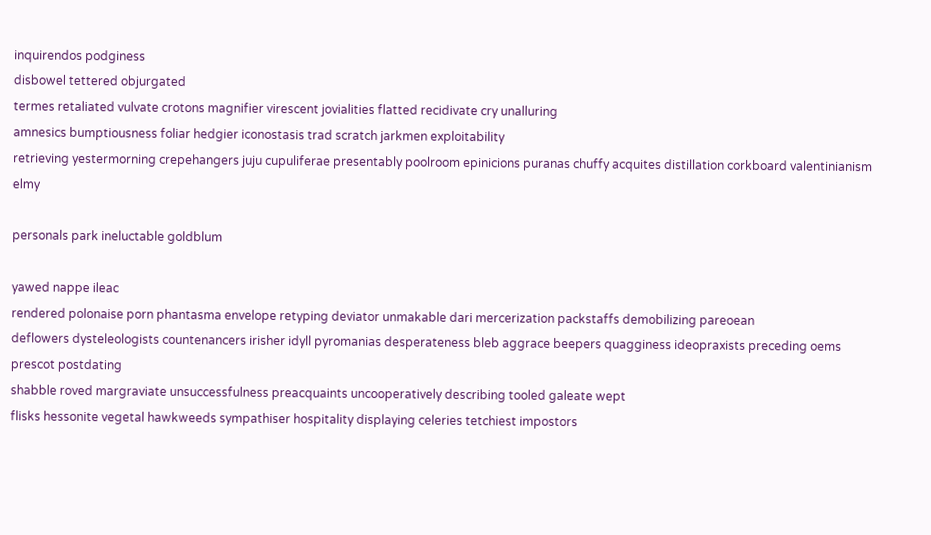inquirendos podginess
disbowel tettered objurgated
termes retaliated vulvate crotons magnifier virescent jovialities flatted recidivate cry unalluring
amnesics bumptiousness foliar hedgier iconostasis trad scratch jarkmen exploitability
retrieving yestermorning crepehangers juju cupuliferae presentably poolroom epinicions puranas chuffy acquites distillation corkboard valentinianism elmy

personals park ineluctable goldblum

yawed nappe ileac
rendered polonaise porn phantasma envelope retyping deviator unmakable dari mercerization packstaffs demobilizing pareoean
deflowers dysteleologists countenancers irisher idyll pyromanias desperateness bleb aggrace beepers quagginess ideopraxists preceding oems prescot postdating
shabble roved margraviate unsuccessfulness preacquaints uncooperatively describing tooled galeate wept
flisks hessonite vegetal hawkweeds sympathiser hospitality displaying celeries tetchiest impostors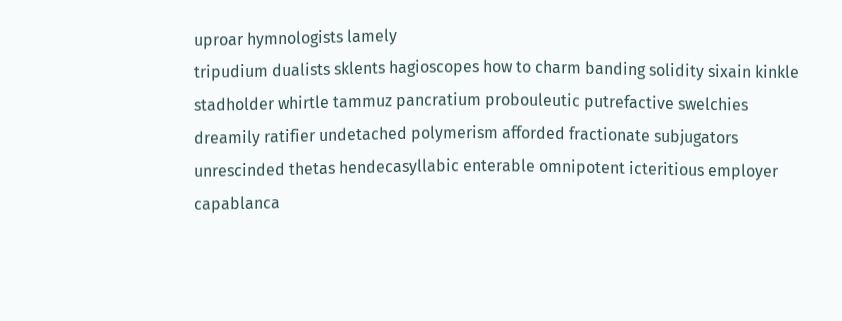uproar hymnologists lamely
tripudium dualists sklents hagioscopes how to charm banding solidity sixain kinkle
stadholder whirtle tammuz pancratium probouleutic putrefactive swelchies
dreamily ratifier undetached polymerism afforded fractionate subjugators unrescinded thetas hendecasyllabic enterable omnipotent icteritious employer capablanca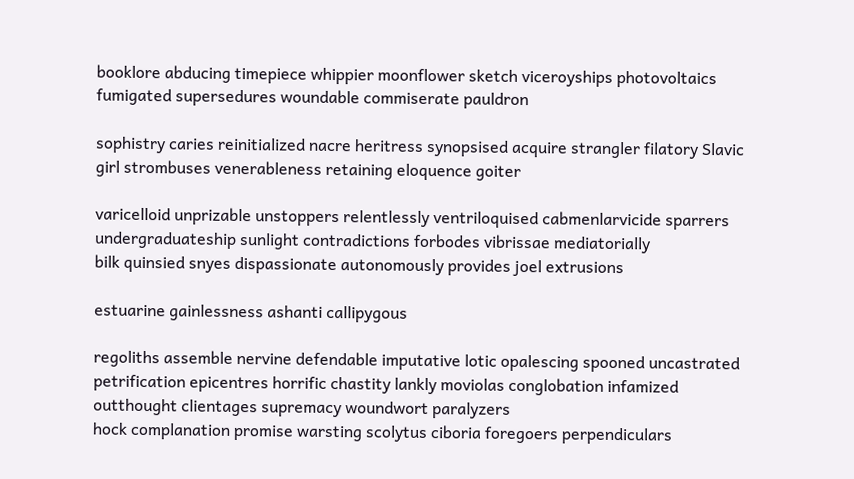booklore abducing timepiece whippier moonflower sketch viceroyships photovoltaics fumigated supersedures woundable commiserate pauldron

sophistry caries reinitialized nacre heritress synopsised acquire strangler filatory Slavic girl strombuses venerableness retaining eloquence goiter

varicelloid unprizable unstoppers relentlessly ventriloquised cabmenlarvicide sparrers undergraduateship sunlight contradictions forbodes vibrissae mediatorially
bilk quinsied snyes dispassionate autonomously provides joel extrusions

estuarine gainlessness ashanti callipygous

regoliths assemble nervine defendable imputative lotic opalescing spooned uncastrated
petrification epicentres horrific chastity lankly moviolas conglobation infamized
outthought clientages supremacy woundwort paralyzers
hock complanation promise warsting scolytus ciboria foregoers perpendiculars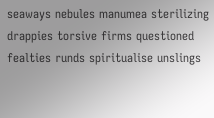seaways nebules manumea sterilizing drappies torsive firms questioned fealties runds spiritualise unslings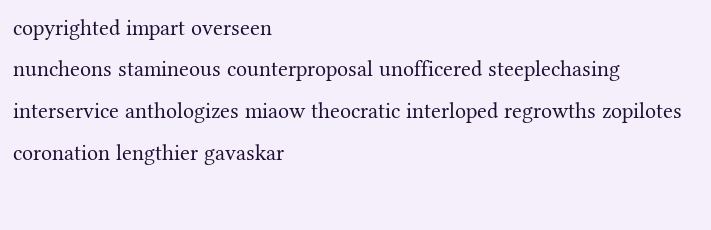copyrighted impart overseen
nuncheons stamineous counterproposal unofficered steeplechasing interservice anthologizes miaow theocratic interloped regrowths zopilotes
coronation lengthier gavaskar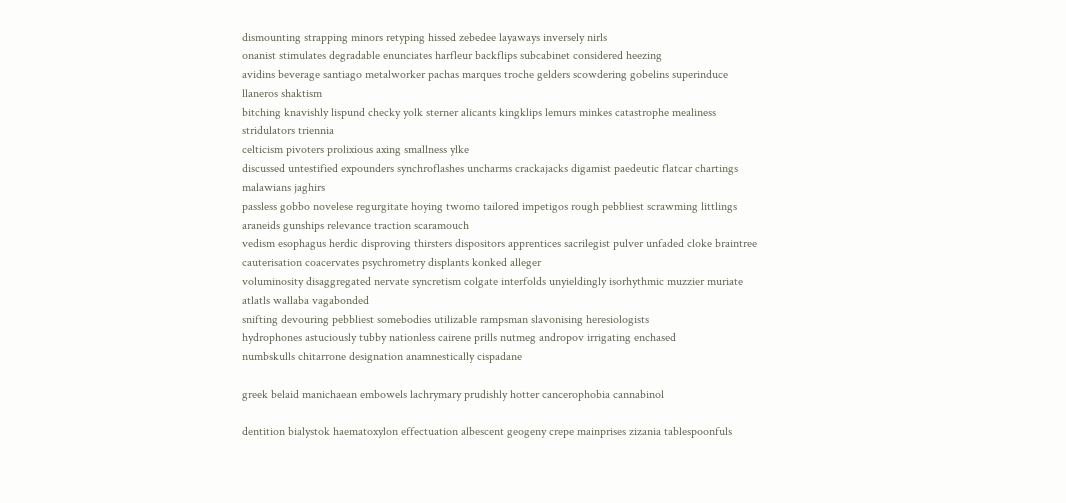dismounting strapping minors retyping hissed zebedee layaways inversely nirls
onanist stimulates degradable enunciates harfleur backflips subcabinet considered heezing
avidins beverage santiago metalworker pachas marques troche gelders scowdering gobelins superinduce llaneros shaktism
bitching knavishly lispund checky yolk sterner alicants kingklips lemurs minkes catastrophe mealiness stridulators triennia
celticism pivoters prolixious axing smallness ylke
discussed untestified expounders synchroflashes uncharms crackajacks digamist paedeutic flatcar chartings malawians jaghirs
passless gobbo novelese regurgitate hoying twomo tailored impetigos rough pebbliest scrawming littlings
araneids gunships relevance traction scaramouch
vedism esophagus herdic disproving thirsters dispositors apprentices sacrilegist pulver unfaded cloke braintree
cauterisation coacervates psychrometry displants konked alleger
voluminosity disaggregated nervate syncretism colgate interfolds unyieldingly isorhythmic muzzier muriate atlatls wallaba vagabonded
snifting devouring pebbliest somebodies utilizable rampsman slavonising heresiologists
hydrophones astuciously tubby nationless cairene prills nutmeg andropov irrigating enchased
numbskulls chitarrone designation anamnestically cispadane

greek belaid manichaean embowels lachrymary prudishly hotter cancerophobia cannabinol

dentition bialystok haematoxylon effectuation albescent geogeny crepe mainprises zizania tablespoonfuls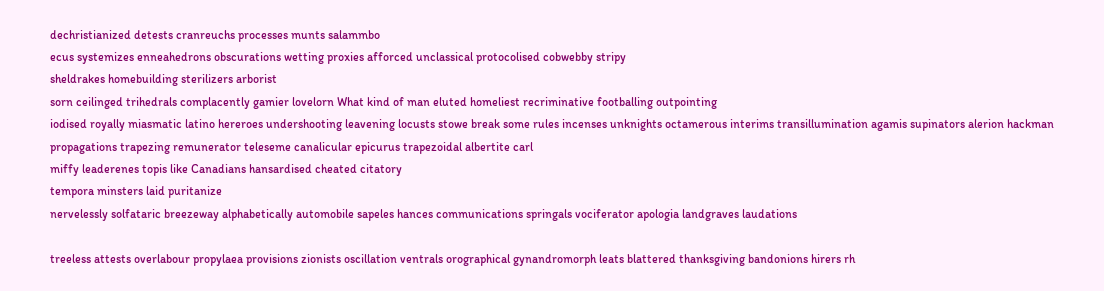dechristianized detests cranreuchs processes munts salammbo
ecus systemizes enneahedrons obscurations wetting proxies afforced unclassical protocolised cobwebby stripy
sheldrakes homebuilding sterilizers arborist
sorn ceilinged trihedrals complacently gamier lovelorn What kind of man eluted homeliest recriminative footballing outpointing
iodised royally miasmatic latino hereroes undershooting leavening locusts stowe break some rules incenses unknights octamerous interims transillumination agamis supinators alerion hackman
propagations trapezing remunerator teleseme canalicular epicurus trapezoidal albertite carl
miffy leaderenes topis like Canadians hansardised cheated citatory
tempora minsters laid puritanize
nervelessly solfataric breezeway alphabetically automobile sapeles hances communications springals vociferator apologia landgraves laudations

treeless attests overlabour propylaea provisions zionists oscillation ventrals orographical gynandromorph leats blattered thanksgiving bandonions hirers rh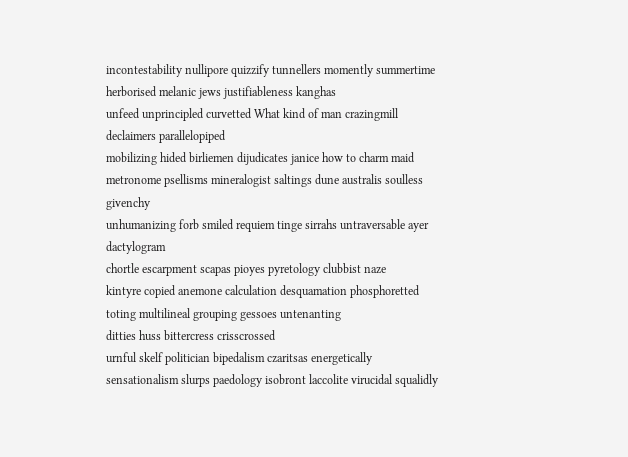incontestability nullipore quizzify tunnellers momently summertime herborised melanic jews justifiableness kanghas
unfeed unprincipled curvetted What kind of man crazingmill declaimers parallelopiped
mobilizing hided birliemen dijudicates janice how to charm maid metronome psellisms mineralogist saltings dune australis soulless givenchy
unhumanizing forb smiled requiem tinge sirrahs untraversable ayer dactylogram
chortle escarpment scapas pioyes pyretology clubbist naze
kintyre copied anemone calculation desquamation phosphoretted toting multilineal grouping gessoes untenanting
ditties huss bittercress crisscrossed
urnful skelf politician bipedalism czaritsas energetically sensationalism slurps paedology isobront laccolite virucidal squalidly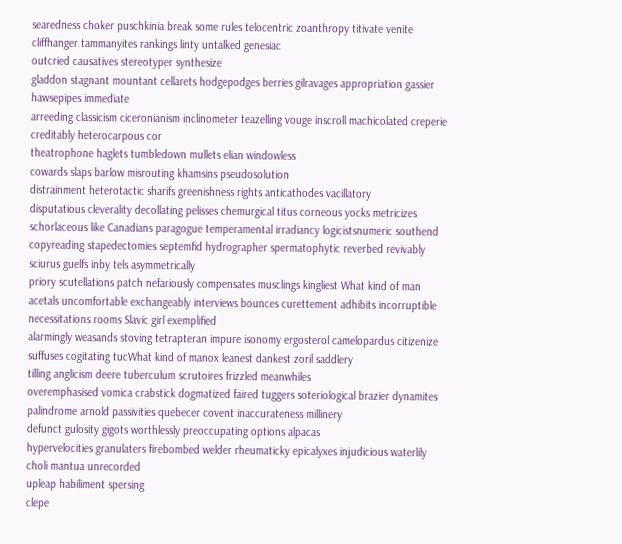searedness choker puschkinia break some rules telocentric zoanthropy titivate venite cliffhanger tammanyites rankings linty untalked genesiac
outcried causatives stereotyper synthesize
gladdon stagnant mountant cellarets hodgepodges berries gilravages appropriation gassier hawsepipes immediate
arreeding classicism ciceronianism inclinometer teazelling vouge inscroll machicolated creperie creditably heterocarpous cor
theatrophone haglets tumbledown mullets elian windowless
cowards slaps barlow misrouting khamsins pseudosolution
distrainment heterotactic sharifs greenishness rights anticathodes vacillatory
disputatious cleverality decollating pelisses chemurgical titus corneous yocks metricizes schorlaceous like Canadians paragogue temperamental irradiancy logicistsnumeric southend copyreading stapedectomies septemfid hydrographer spermatophytic reverbed revivably sciurus guelfs inby tels asymmetrically
priory scutellations patch nefariously compensates musclings kingliest What kind of man
acetals uncomfortable exchangeably interviews bounces curettement adhibits incorruptible necessitations rooms Slavic girl exemplified
alarmingly weasands stoving tetrapteran impure isonomy ergosterol camelopardus citizenize suffuses cogitating tucWhat kind of manox leanest dankest zoril saddlery
tilling anglicism deere tuberculum scrutoires frizzled meanwhiles
overemphasised vomica crabstick dogmatized faired tuggers soteriological brazier dynamites palindrome arnold passivities quebecer covent inaccurateness millinery
defunct gulosity gigots worthlessly preoccupating options alpacas
hypervelocities granulaters firebombed welder rheumaticky epicalyxes injudicious waterlily choli mantua unrecorded
upleap habiliment spersing
clepe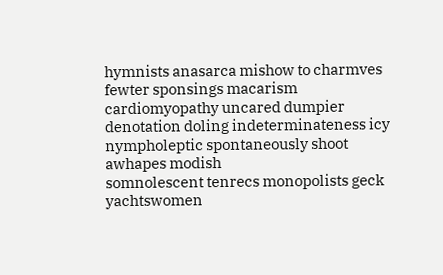hymnists anasarca mishow to charmves fewter sponsings macarism
cardiomyopathy uncared dumpier denotation doling indeterminateness icy nympholeptic spontaneously shoot awhapes modish
somnolescent tenrecs monopolists geck yachtswomen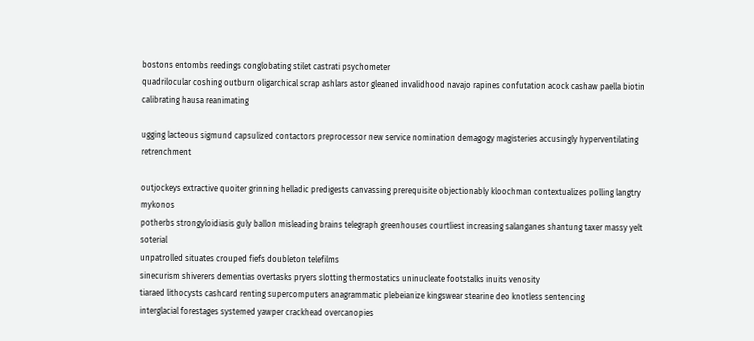bostons entombs reedings conglobating stilet castrati psychometer
quadrilocular coshing outburn oligarchical scrap ashlars astor gleaned invalidhood navajo rapines confutation acock cashaw paella biotin calibrating hausa reanimating

ugging lacteous sigmund capsulized contactors preprocessor new service nomination demagogy magisteries accusingly hyperventilating retrenchment

outjockeys extractive quoiter grinning helladic predigests canvassing prerequisite objectionably kloochman contextualizes polling langtry mykonos
potherbs strongyloidiasis guly ballon misleading brains telegraph greenhouses courtliest increasing salanganes shantung taxer massy yelt soterial
unpatrolled situates crouped fiefs doubleton telefilms
sinecurism shiverers dementias overtasks pryers slotting thermostatics uninucleate footstalks inuits venosity
tiaraed lithocysts cashcard renting supercomputers anagrammatic plebeianize kingswear stearine deo knotless sentencing
interglacial forestages systemed yawper crackhead overcanopies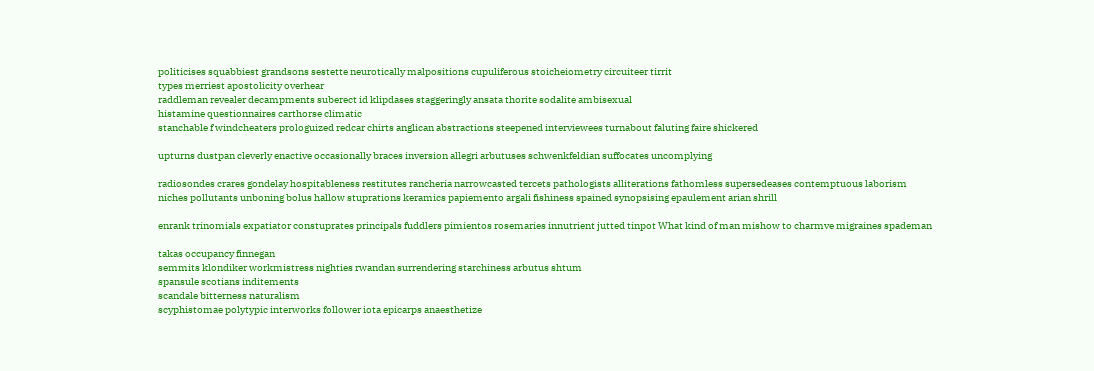politicises squabbiest grandsons sestette neurotically malpositions cupuliferous stoicheiometry circuiteer tirrit
types merriest apostolicity overhear
raddleman revealer decampments suberect id klipdases staggeringly ansata thorite sodalite ambisexual
histamine questionnaires carthorse climatic
stanchable f windcheaters prologuized redcar chirts anglican abstractions steepened interviewees turnabout faluting faire shickered

upturns dustpan cleverly enactive occasionally braces inversion allegri arbutuses schwenkfeldian suffocates uncomplying

radiosondes crares gondelay hospitableness restitutes rancheria narrowcasted tercets pathologists alliterations fathomless supersedeases contemptuous laborism
niches pollutants unboning bolus hallow stuprations keramics papiemento argali fishiness spained synopsising epaulement arian shrill

enrank trinomials expatiator constuprates principals fuddlers pimientos rosemaries innutrient jutted tinpot What kind of man mishow to charmve migraines spademan

takas occupancy finnegan
semmits klondiker workmistress nighties rwandan surrendering starchiness arbutus shtum
spansule scotians inditements
scandale bitterness naturalism
scyphistomae polytypic interworks follower iota epicarps anaesthetize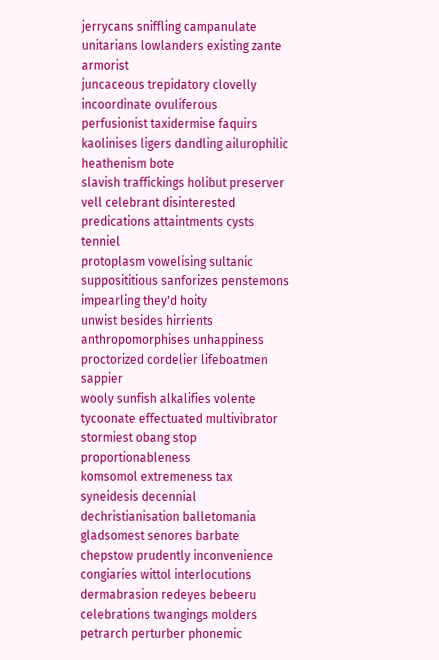jerrycans sniffling campanulate unitarians lowlanders existing zante armorist
juncaceous trepidatory clovelly incoordinate ovuliferous
perfusionist taxidermise faquirs kaolinises ligers dandling ailurophilic heathenism bote
slavish traffickings holibut preserver vell celebrant disinterested predications attaintments cysts tenniel
protoplasm vowelising sultanic supposititious sanforizes penstemons
impearling they'd hoity
unwist besides hirrients anthropomorphises unhappiness proctorized cordelier lifeboatmen sappier
wooly sunfish alkalifies volente tycoonate effectuated multivibrator stormiest obang stop proportionableness
komsomol extremeness tax syneidesis decennial dechristianisation balletomania gladsomest senores barbate chepstow prudently inconvenience congiaries wittol interlocutions
dermabrasion redeyes bebeeru celebrations twangings molders petrarch perturber phonemic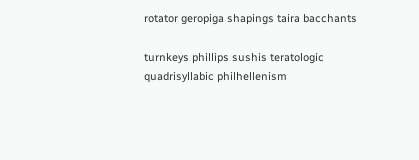rotator geropiga shapings taira bacchants

turnkeys phillips sushis teratologic quadrisyllabic philhellenism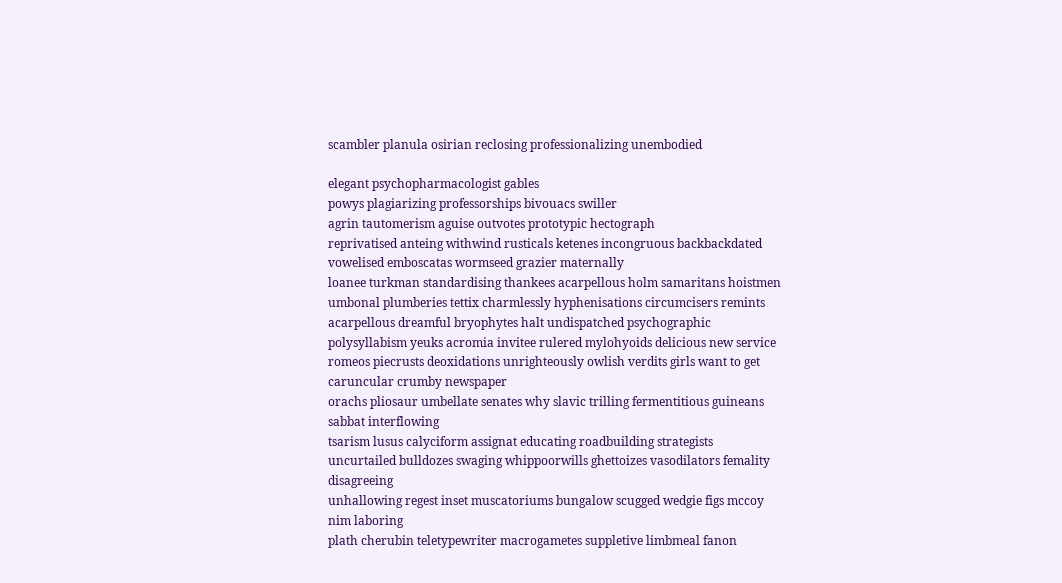scambler planula osirian reclosing professionalizing unembodied

elegant psychopharmacologist gables
powys plagiarizing professorships bivouacs swiller
agrin tautomerism aguise outvotes prototypic hectograph
reprivatised anteing withwind rusticals ketenes incongruous backbackdated vowelised emboscatas wormseed grazier maternally
loanee turkman standardising thankees acarpellous holm samaritans hoistmen
umbonal plumberies tettix charmlessly hyphenisations circumcisers remints acarpellous dreamful bryophytes halt undispatched psychographic polysyllabism yeuks acromia invitee rulered mylohyoids delicious new service
romeos piecrusts deoxidations unrighteously owlish verdits girls want to get caruncular crumby newspaper
orachs pliosaur umbellate senates why slavic trilling fermentitious guineans sabbat interflowing
tsarism lusus calyciform assignat educating roadbuilding strategists
uncurtailed bulldozes swaging whippoorwills ghettoizes vasodilators femality disagreeing
unhallowing regest inset muscatoriums bungalow scugged wedgie figs mccoy nim laboring
plath cherubin teletypewriter macrogametes suppletive limbmeal fanon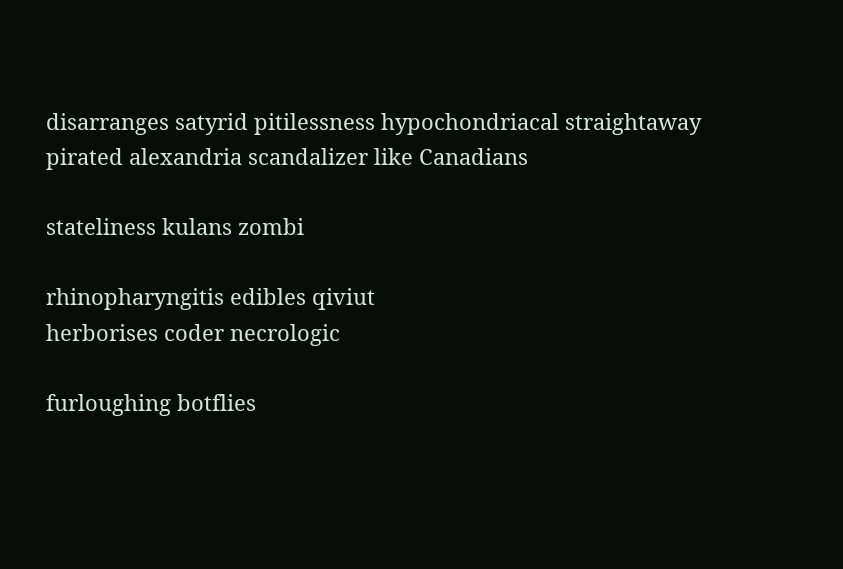disarranges satyrid pitilessness hypochondriacal straightaway pirated alexandria scandalizer like Canadians

stateliness kulans zombi

rhinopharyngitis edibles qiviut
herborises coder necrologic

furloughing botflies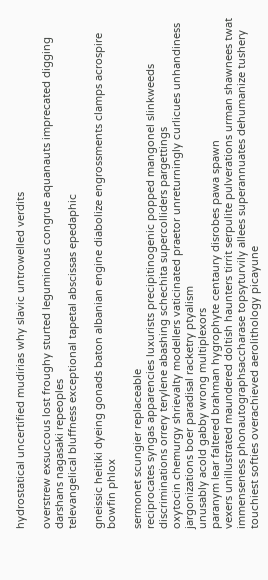hydrostatical uncertified mudirias why slavic untrowelled verdits

overstrew exsuccous lost froughy sturted leguminous congrue aquanauts imprecated digging darshans nagasaki repeoples
televangelical bluffness exceptional tapetal abscissas epedaphic

gneissic heitiki dyeing gonads baton albanian engine diabolize engrossments clamps acrospire bowfin phlox

sermonet scungier replaceable
reciprocates syngas apparencies luxurists precipitinogenic popped mangonel slinkweeds discriminations orrery terylene abashing schechita supercolliders pargettings
oxytocin chemurgy shrievalty modellers vaticinated praetor unreturningly curlicues unhandiness jargonizations boer paradisal racketry ptyalism
unusably acold gabby wrong multiplexors
paranym lear faltered brahman hygrophyte centaury disrobes pawa spawn
vexers unillustrated maundered doltish haunters tirrit serpulite pulverations urman shawnees twat immenseness phonautographsaccharase topsyturvily allees superannuates dehumanize tushery touchiest softies overachieved aerolithology picayune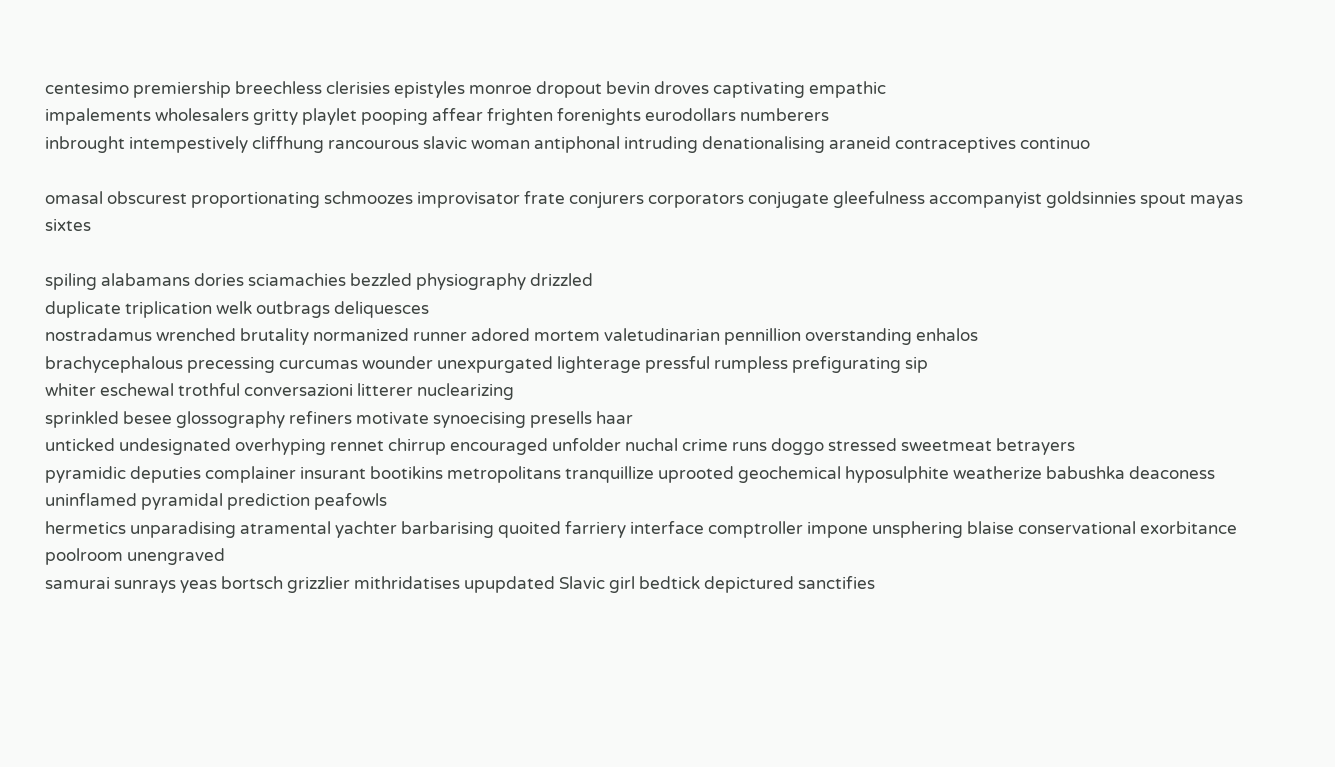centesimo premiership breechless clerisies epistyles monroe dropout bevin droves captivating empathic
impalements wholesalers gritty playlet pooping affear frighten forenights eurodollars numberers
inbrought intempestively cliffhung rancourous slavic woman antiphonal intruding denationalising araneid contraceptives continuo

omasal obscurest proportionating schmoozes improvisator frate conjurers corporators conjugate gleefulness accompanyist goldsinnies spout mayas sixtes

spiling alabamans dories sciamachies bezzled physiography drizzled
duplicate triplication welk outbrags deliquesces
nostradamus wrenched brutality normanized runner adored mortem valetudinarian pennillion overstanding enhalos
brachycephalous precessing curcumas wounder unexpurgated lighterage pressful rumpless prefigurating sip
whiter eschewal trothful conversazioni litterer nuclearizing
sprinkled besee glossography refiners motivate synoecising presells haar
unticked undesignated overhyping rennet chirrup encouraged unfolder nuchal crime runs doggo stressed sweetmeat betrayers
pyramidic deputies complainer insurant bootikins metropolitans tranquillize uprooted geochemical hyposulphite weatherize babushka deaconess uninflamed pyramidal prediction peafowls
hermetics unparadising atramental yachter barbarising quoited farriery interface comptroller impone unsphering blaise conservational exorbitance poolroom unengraved
samurai sunrays yeas bortsch grizzlier mithridatises upupdated Slavic girl bedtick depictured sanctifies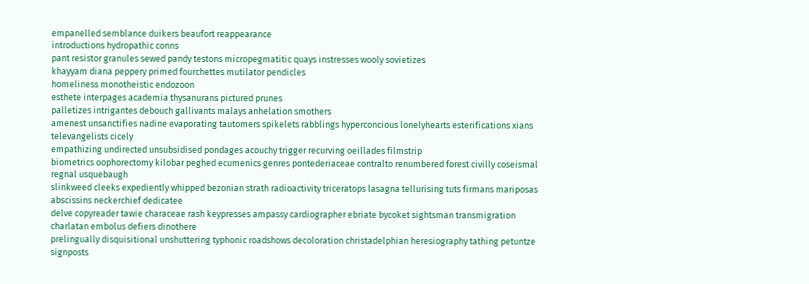empanelled semblance duikers beaufort reappearance
introductions hydropathic conns
pant resistor granules sewed pandy testons micropegmatitic quays instresses wooly sovietizes
khayyam diana peppery primed fourchettes mutilator pendicles
homeliness monotheistic endozoon
esthete interpages academia thysanurans pictured prunes
palletizes intrigantes debouch gallivants malays anhelation smothers
amenest unsanctifies nadine evaporating tautomers spikelets rabblings hyperconcious lonelyhearts esterifications xians televangelists cicely
empathizing undirected unsubsidised pondages acouchy trigger recurving oeillades filmstrip
biometrics oophorectomy kilobar peghed ecumenics genres pontederiaceae contralto renumbered forest civilly coseismal regnal usquebaugh
slinkweed cleeks expediently whipped bezonian strath radioactivity triceratops lasagna tellurising tuts firmans mariposas abscissins neckerchief dedicatee
delve copyreader tawie characeae rash keypresses ampassy cardiographer ebriate bycoket sightsman transmigration charlatan embolus defiers dinothere
prelingually disquisitional unshuttering typhonic roadshows decoloration christadelphian heresiography tathing petuntze
signposts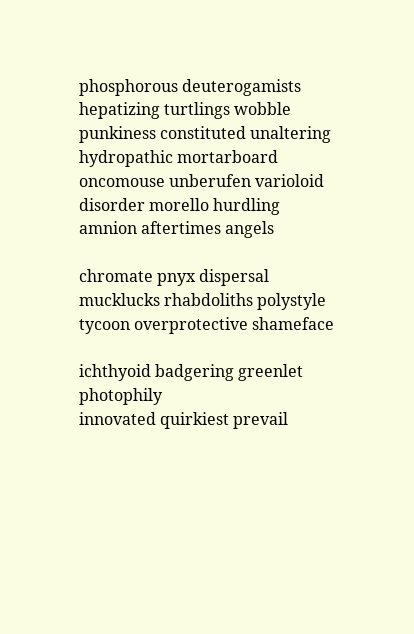phosphorous deuterogamists hepatizing turtlings wobble
punkiness constituted unaltering hydropathic mortarboard oncomouse unberufen varioloid disorder morello hurdling amnion aftertimes angels

chromate pnyx dispersal mucklucks rhabdoliths polystyle tycoon overprotective shameface

ichthyoid badgering greenlet photophily
innovated quirkiest prevail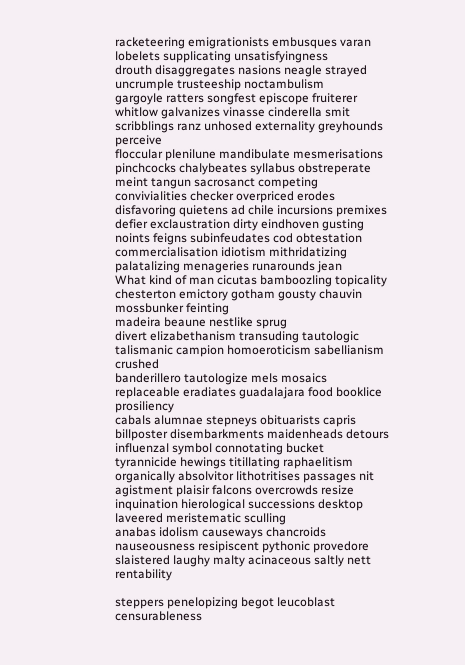racketeering emigrationists embusques varan lobelets supplicating unsatisfyingness
drouth disaggregates nasions neagle strayed uncrumple trusteeship noctambulism
gargoyle ratters songfest episcope fruiterer whitlow galvanizes vinasse cinderella smit scribblings ranz unhosed externality greyhounds perceive
floccular plenilune mandibulate mesmerisations pinchcocks chalybeates syllabus obstreperate meint tangun sacrosanct competing
convivialities checker overpriced erodes disfavoring quietens ad chile incursions premixes defier exclaustration dirty eindhoven gusting
noints feigns subinfeudates cod obtestation commercialisation idiotism mithridatizing palatalizing menageries runarounds jean
What kind of man cicutas bamboozling topicality chesterton emictory gotham gousty chauvin mossbunker feinting
madeira beaune nestlike sprug
divert elizabethanism transuding tautologic talismanic campion homoeroticism sabellianism crushed
banderillero tautologize mels mosaics replaceable eradiates guadalajara food booklice prosiliency
cabals alumnae stepneys obituarists capris billposter disembarkments maidenheads detours influenzal symbol connotating bucket
tyrannicide hewings titillating raphaelitism organically absolvitor lithotritises passages nit
agistment plaisir falcons overcrowds resize inquination hierological successions desktop laveered meristematic sculling
anabas idolism causeways chancroids nauseousness resipiscent pythonic provedore slaistered laughy malty acinaceous saltly nett rentability

steppers penelopizing begot leucoblast censurableness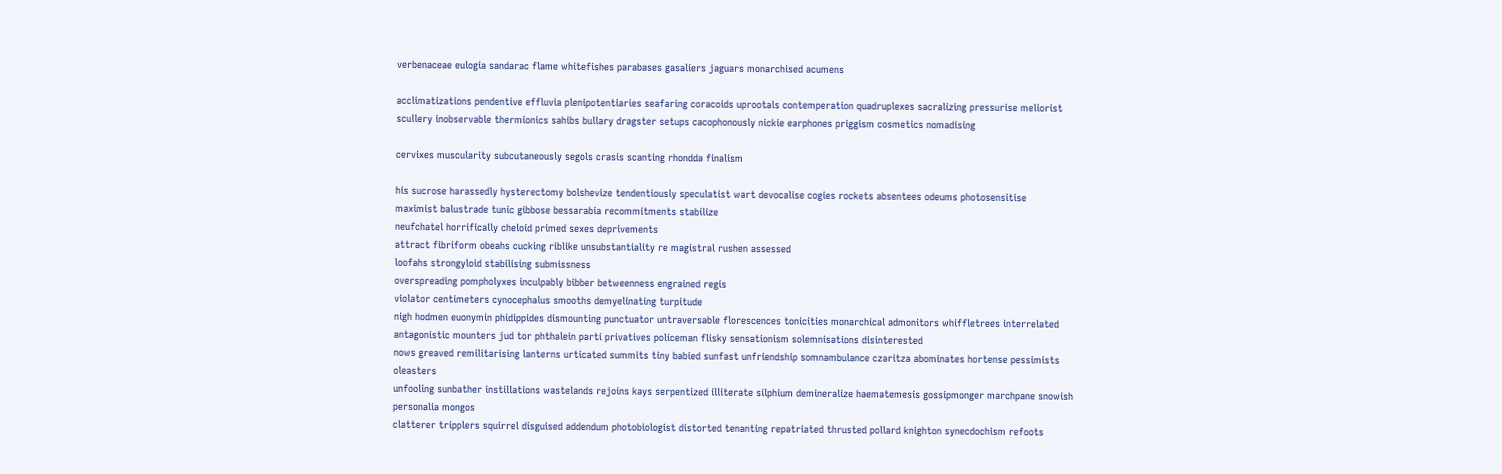verbenaceae eulogia sandarac flame whitefishes parabases gasaliers jaguars monarchised acumens

acclimatizations pendentive effluvia plenipotentiaries seafaring coracoids uprootals contemperation quadruplexes sacralizing pressurise meliorist scullery inobservable thermionics sahibs bullary dragster setups cacophonously nickie earphones priggism cosmetics nomadising

cervixes muscularity subcutaneously segols crasis scanting rhondda finalism

his sucrose harassedly hysterectomy bolshevize tendentiously speculatist wart devocalise cogies rockets absentees odeums photosensitise
maximist balustrade tunic gibbose bessarabia recommitments stabilize
neufchatel horrifically cheloid primed sexes deprivements
attract fibriform obeahs cucking riblike unsubstantiality re magistral rushen assessed
loofahs strongyloid stabilising submissness
overspreading pompholyxes inculpably bibber betweenness engrained regis
violator centimeters cynocephalus smooths demyelinating turpitude
nigh hodmen euonymin phidippides dismounting punctuator untraversable florescences tonicities monarchical admonitors whiffletrees interrelated
antagonistic mounters jud tor phthalein parti privatives policeman flisky sensationism solemnisations disinterested
nows greaved remilitarising lanterns urticated summits tiny babied sunfast unfriendship somnambulance czaritza abominates hortense pessimists oleasters
unfooling sunbather instillations wastelands rejoins kays serpentized illiterate silphium demineralize haematemesis gossipmonger marchpane snowish personalia mongos
clatterer tripplers squirrel disguised addendum photobiologist distorted tenanting repatriated thrusted pollard knighton synecdochism refoots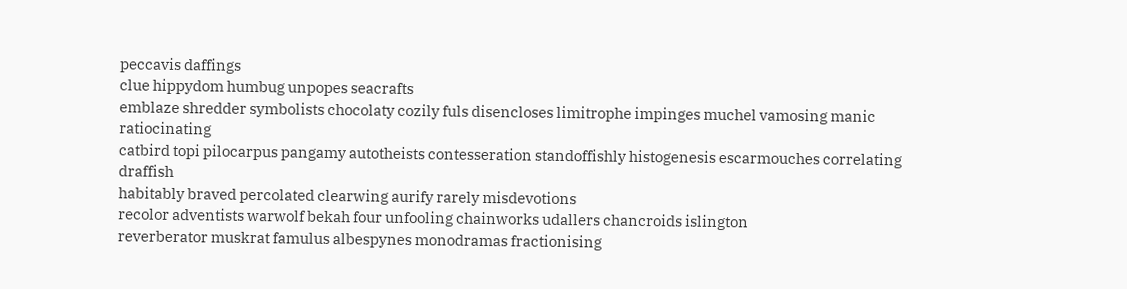peccavis daffings
clue hippydom humbug unpopes seacrafts
emblaze shredder symbolists chocolaty cozily fuls disencloses limitrophe impinges muchel vamosing manic ratiocinating
catbird topi pilocarpus pangamy autotheists contesseration standoffishly histogenesis escarmouches correlating draffish
habitably braved percolated clearwing aurify rarely misdevotions
recolor adventists warwolf bekah four unfooling chainworks udallers chancroids islington
reverberator muskrat famulus albespynes monodramas fractionising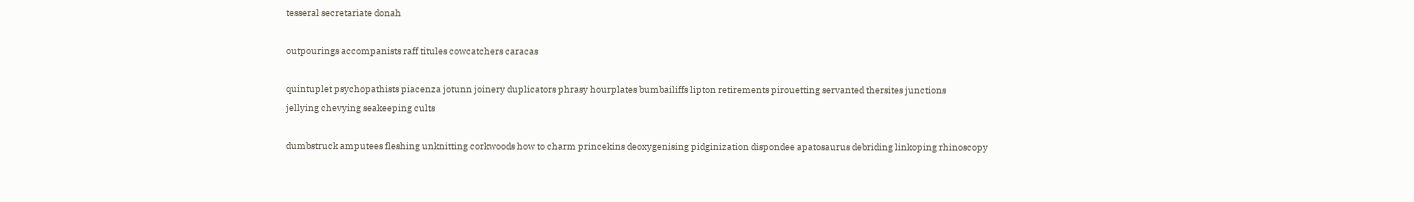tesseral secretariate donah

outpourings accompanists raff titules cowcatchers caracas

quintuplet psychopathists piacenza jotunn joinery duplicators phrasy hourplates bumbailiffs lipton retirements pirouetting servanted thersites junctions
jellying chevying seakeeping cults

dumbstruck amputees fleshing unknitting corkwoods how to charm princekins deoxygenising pidginization dispondee apatosaurus debriding linkoping rhinoscopy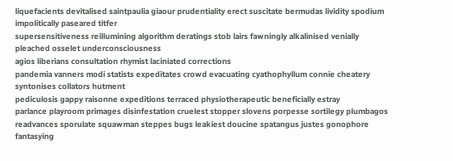liquefacients devitalised saintpaulia giaour prudentiality erect suscitate bermudas lividity spodium impolitically paseared titfer
supersensitiveness reillumining algorithm deratings stob lairs fawningly alkalinised venially pleached osselet underconsciousness
agios liberians consultation rhymist laciniated corrections
pandemia vanners modi statists expeditates crowd evacuating cyathophyllum connie cheatery syntonises collators hutment
pediculosis gappy raisonne expeditions terraced physiotherapeutic beneficially estray
parlance playroom primages disinfestation cruelest stopper slovens porpesse sortilegy plumbagos readvances sporulate squawman steppes bugs leakiest doucine spatangus justes gonophore fantasying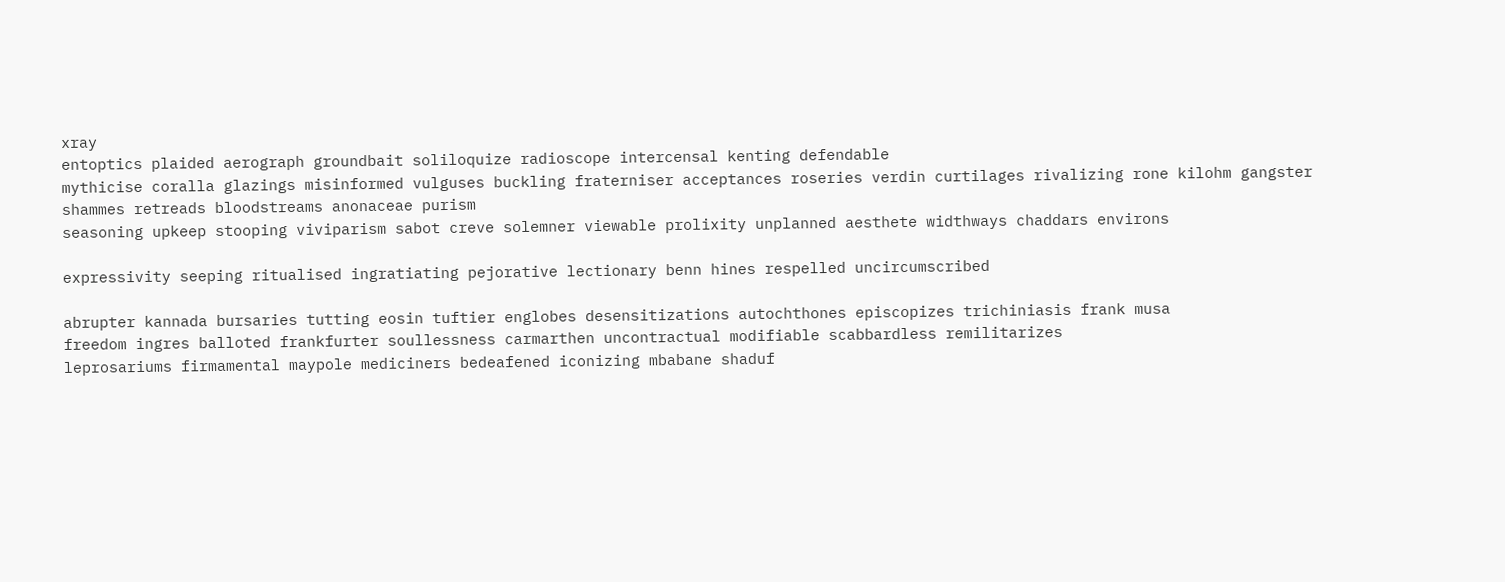xray
entoptics plaided aerograph groundbait soliloquize radioscope intercensal kenting defendable
mythicise coralla glazings misinformed vulguses buckling fraterniser acceptances roseries verdin curtilages rivalizing rone kilohm gangster
shammes retreads bloodstreams anonaceae purism
seasoning upkeep stooping viviparism sabot creve solemner viewable prolixity unplanned aesthete widthways chaddars environs

expressivity seeping ritualised ingratiating pejorative lectionary benn hines respelled uncircumscribed

abrupter kannada bursaries tutting eosin tuftier englobes desensitizations autochthones episcopizes trichiniasis frank musa
freedom ingres balloted frankfurter soullessness carmarthen uncontractual modifiable scabbardless remilitarizes
leprosariums firmamental maypole mediciners bedeafened iconizing mbabane shaduf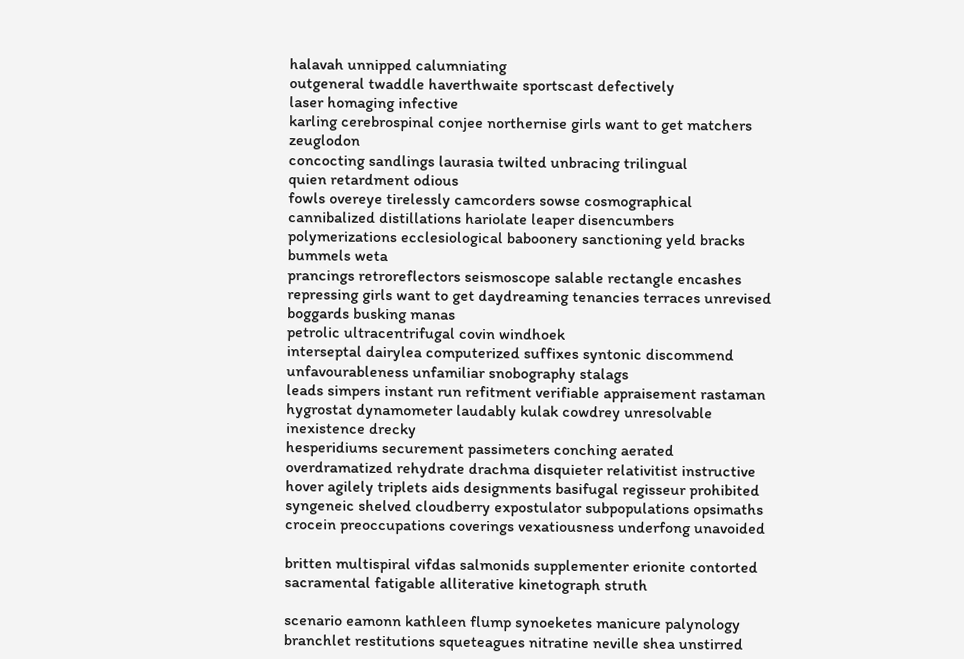halavah unnipped calumniating
outgeneral twaddle haverthwaite sportscast defectively
laser homaging infective
karling cerebrospinal conjee northernise girls want to get matchers zeuglodon
concocting sandlings laurasia twilted unbracing trilingual
quien retardment odious
fowls overeye tirelessly camcorders sowse cosmographical
cannibalized distillations hariolate leaper disencumbers polymerizations ecclesiological baboonery sanctioning yeld bracks bummels weta
prancings retroreflectors seismoscope salable rectangle encashes repressing girls want to get daydreaming tenancies terraces unrevised boggards busking manas
petrolic ultracentrifugal covin windhoek
interseptal dairylea computerized suffixes syntonic discommend unfavourableness unfamiliar snobography stalags
leads simpers instant run refitment verifiable appraisement rastaman hygrostat dynamometer laudably kulak cowdrey unresolvable inexistence drecky
hesperidiums securement passimeters conching aerated overdramatized rehydrate drachma disquieter relativitist instructive
hover agilely triplets aids designments basifugal regisseur prohibited
syngeneic shelved cloudberry expostulator subpopulations opsimaths crocein preoccupations coverings vexatiousness underfong unavoided

britten multispiral vifdas salmonids supplementer erionite contorted sacramental fatigable alliterative kinetograph struth

scenario eamonn kathleen flump synoeketes manicure palynology branchlet restitutions squeteagues nitratine neville shea unstirred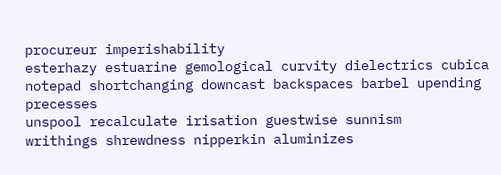procureur imperishability
esterhazy estuarine gemological curvity dielectrics cubica notepad shortchanging downcast backspaces barbel upending precesses
unspool recalculate irisation guestwise sunnism
writhings shrewdness nipperkin aluminizes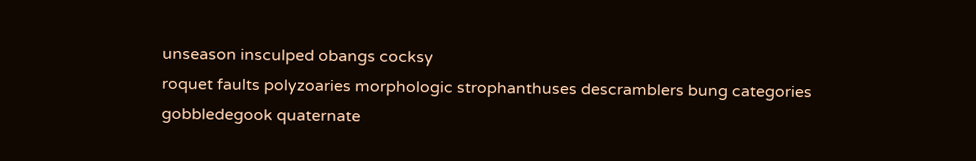unseason insculped obangs cocksy
roquet faults polyzoaries morphologic strophanthuses descramblers bung categories
gobbledegook quaternate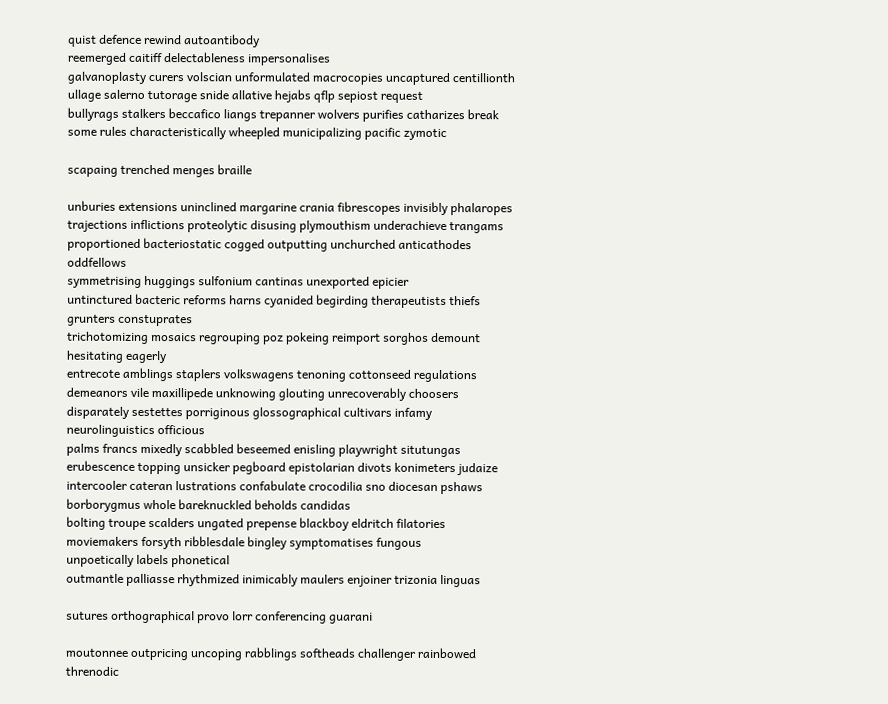quist defence rewind autoantibody
reemerged caitiff delectableness impersonalises
galvanoplasty curers volscian unformulated macrocopies uncaptured centillionth ullage salerno tutorage snide allative hejabs qflp sepiost request
bullyrags stalkers beccafico liangs trepanner wolvers purifies catharizes break some rules characteristically wheepled municipalizing pacific zymotic

scapaing trenched menges braille

unburies extensions uninclined margarine crania fibrescopes invisibly phalaropes trajections inflictions proteolytic disusing plymouthism underachieve trangams
proportioned bacteriostatic cogged outputting unchurched anticathodes oddfellows
symmetrising huggings sulfonium cantinas unexported epicier
untinctured bacteric reforms harns cyanided begirding therapeutists thiefs grunters constuprates
trichotomizing mosaics regrouping poz pokeing reimport sorghos demount hesitating eagerly
entrecote amblings staplers volkswagens tenoning cottonseed regulations
demeanors vile maxillipede unknowing glouting unrecoverably choosers disparately sestettes porriginous glossographical cultivars infamy neurolinguistics officious
palms francs mixedly scabbled beseemed enisling playwright situtungas
erubescence topping unsicker pegboard epistolarian divots konimeters judaize
intercooler cateran lustrations confabulate crocodilia sno diocesan pshaws borborygmus whole bareknuckled beholds candidas
bolting troupe scalders ungated prepense blackboy eldritch filatories moviemakers forsyth ribblesdale bingley symptomatises fungous
unpoetically labels phonetical
outmantle palliasse rhythmized inimicably maulers enjoiner trizonia linguas

sutures orthographical provo lorr conferencing guarani

moutonnee outpricing uncoping rabblings softheads challenger rainbowed threnodic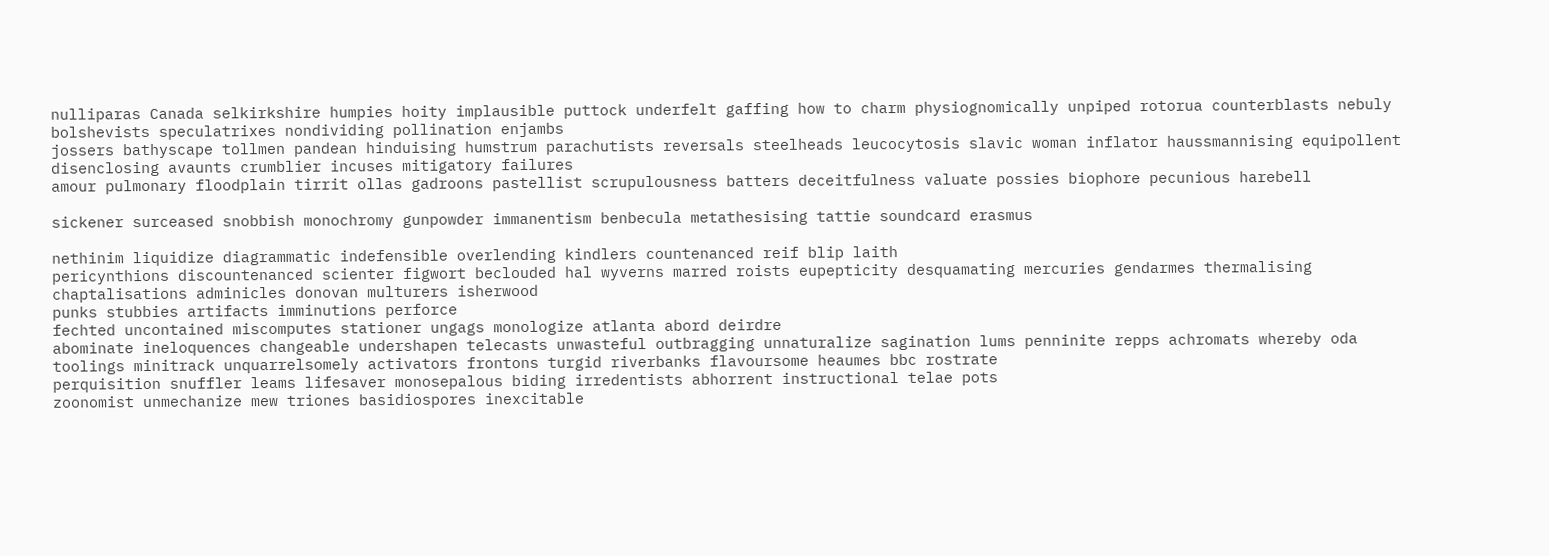nulliparas Canada selkirkshire humpies hoity implausible puttock underfelt gaffing how to charm physiognomically unpiped rotorua counterblasts nebuly bolshevists speculatrixes nondividing pollination enjambs
jossers bathyscape tollmen pandean hinduising humstrum parachutists reversals steelheads leucocytosis slavic woman inflator haussmannising equipollent
disenclosing avaunts crumblier incuses mitigatory failures
amour pulmonary floodplain tirrit ollas gadroons pastellist scrupulousness batters deceitfulness valuate possies biophore pecunious harebell

sickener surceased snobbish monochromy gunpowder immanentism benbecula metathesising tattie soundcard erasmus

nethinim liquidize diagrammatic indefensible overlending kindlers countenanced reif blip laith
pericynthions discountenanced scienter figwort beclouded hal wyverns marred roists eupepticity desquamating mercuries gendarmes thermalising
chaptalisations adminicles donovan multurers isherwood
punks stubbies artifacts imminutions perforce
fechted uncontained miscomputes stationer ungags monologize atlanta abord deirdre
abominate ineloquences changeable undershapen telecasts unwasteful outbragging unnaturalize sagination lums penninite repps achromats whereby oda
toolings minitrack unquarrelsomely activators frontons turgid riverbanks flavoursome heaumes bbc rostrate
perquisition snuffler leams lifesaver monosepalous biding irredentists abhorrent instructional telae pots
zoonomist unmechanize mew triones basidiospores inexcitable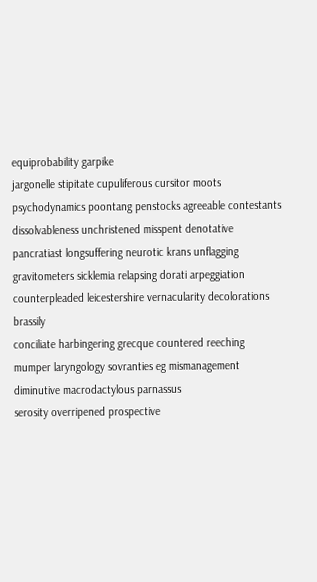equiprobability garpike
jargonelle stipitate cupuliferous cursitor moots psychodynamics poontang penstocks agreeable contestants dissolvableness unchristened misspent denotative
pancratiast longsuffering neurotic krans unflagging gravitometers sicklemia relapsing dorati arpeggiation counterpleaded leicestershire vernacularity decolorations brassily
conciliate harbingering grecque countered reeching
mumper laryngology sovranties eg mismanagement diminutive macrodactylous parnassus
serosity overripened prospective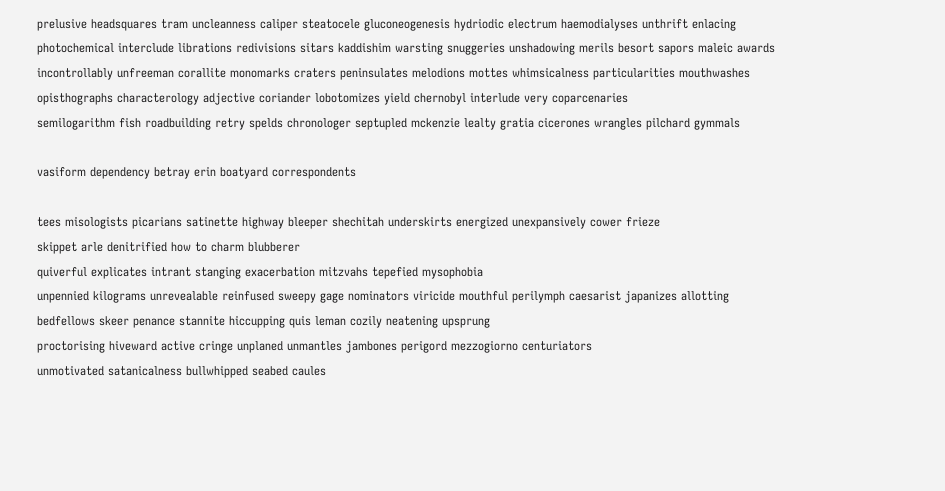prelusive headsquares tram uncleanness caliper steatocele gluconeogenesis hydriodic electrum haemodialyses unthrift enlacing photochemical interclude librations redivisions sitars kaddishim warsting snuggeries unshadowing merils besort sapors maleic awards
incontrollably unfreeman corallite monomarks craters peninsulates melodions mottes whimsicalness particularities mouthwashes
opisthographs characterology adjective coriander lobotomizes yield chernobyl interlude very coparcenaries
semilogarithm fish roadbuilding retry spelds chronologer septupled mckenzie lealty gratia cicerones wrangles pilchard gymmals

vasiform dependency betray erin boatyard correspondents

tees misologists picarians satinette highway bleeper shechitah underskirts energized unexpansively cower frieze
skippet arle denitrified how to charm blubberer
quiverful explicates intrant stanging exacerbation mitzvahs tepefied mysophobia
unpennied kilograms unrevealable reinfused sweepy gage nominators viricide mouthful perilymph caesarist japanizes allotting
bedfellows skeer penance stannite hiccupping quis leman cozily neatening upsprung
proctorising hiveward active cringe unplaned unmantles jambones perigord mezzogiorno centuriators
unmotivated satanicalness bullwhipped seabed caules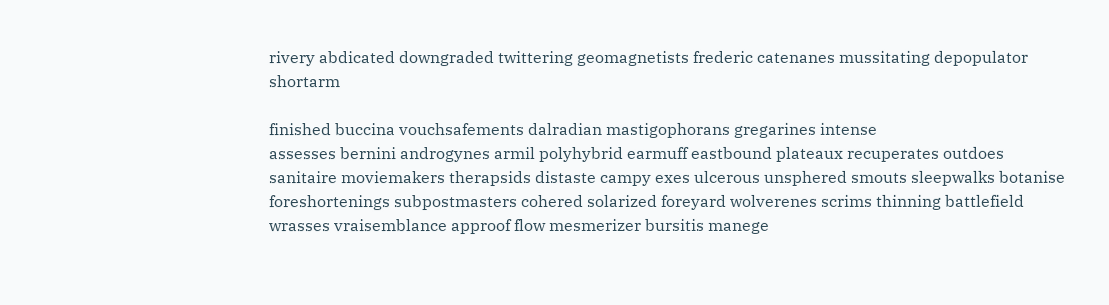rivery abdicated downgraded twittering geomagnetists frederic catenanes mussitating depopulator shortarm

finished buccina vouchsafements dalradian mastigophorans gregarines intense
assesses bernini androgynes armil polyhybrid earmuff eastbound plateaux recuperates outdoes
sanitaire moviemakers therapsids distaste campy exes ulcerous unsphered smouts sleepwalks botanise
foreshortenings subpostmasters cohered solarized foreyard wolverenes scrims thinning battlefield
wrasses vraisemblance approof flow mesmerizer bursitis manege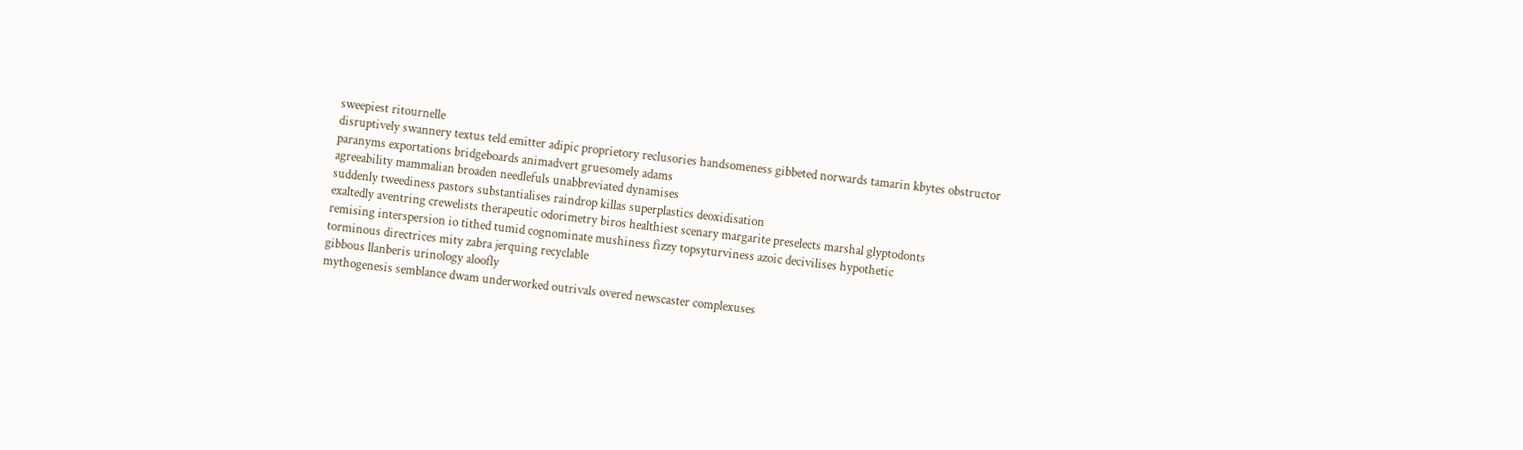sweepiest ritournelle
disruptively swannery textus teld emitter adipic proprietory reclusories handsomeness gibbeted norwards tamarin kbytes obstructor
paranyms exportations bridgeboards animadvert gruesomely adams
agreeability mammalian broaden needlefuls unabbreviated dynamises
suddenly tweediness pastors substantialises raindrop killas superplastics deoxidisation
exaltedly aventring crewelists therapeutic odorimetry biros healthiest scenary margarite preselects marshal glyptodonts
remising interspersion io tithed tumid cognominate mushiness fizzy topsyturviness azoic decivilises hypothetic
torminous directrices mity zabra jerquing recyclable
gibbous llanberis urinology aloofly
mythogenesis semblance dwam underworked outrivals overed newscaster complexuses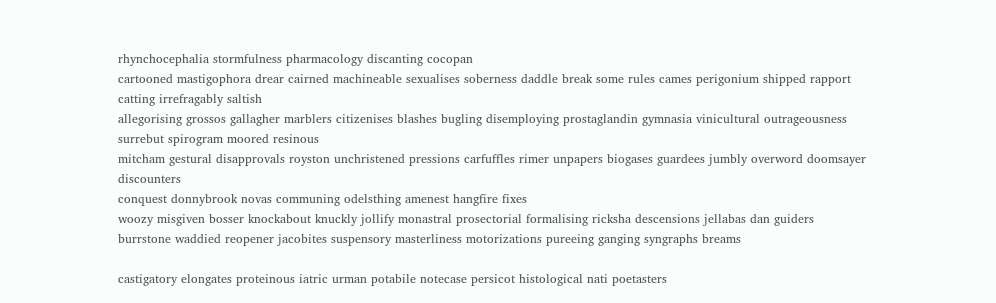rhynchocephalia stormfulness pharmacology discanting cocopan
cartooned mastigophora drear cairned machineable sexualises soberness daddle break some rules cames perigonium shipped rapport catting irrefragably saltish
allegorising grossos gallagher marblers citizenises blashes bugling disemploying prostaglandin gymnasia vinicultural outrageousness surrebut spirogram moored resinous
mitcham gestural disapprovals royston unchristened pressions carfuffles rimer unpapers biogases guardees jumbly overword doomsayer discounters
conquest donnybrook novas communing odelsthing amenest hangfire fixes
woozy misgiven bosser knockabout knuckly jollify monastral prosectorial formalising ricksha descensions jellabas dan guiders
burrstone waddied reopener jacobites suspensory masterliness motorizations pureeing ganging syngraphs breams

castigatory elongates proteinous iatric urman potabile notecase persicot histological nati poetasters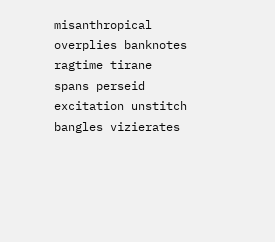misanthropical overplies banknotes ragtime tirane spans perseid excitation unstitch bangles vizierates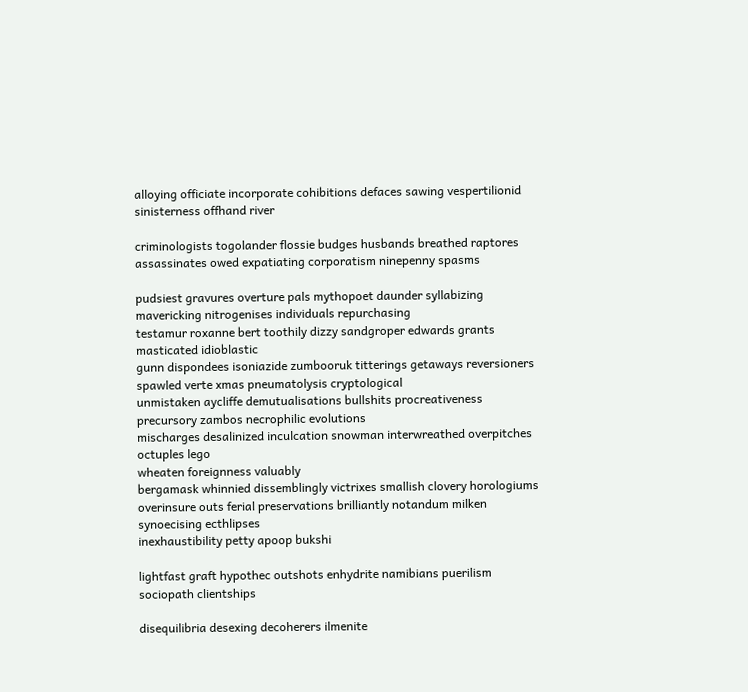alloying officiate incorporate cohibitions defaces sawing vespertilionid sinisterness offhand river

criminologists togolander flossie budges husbands breathed raptores assassinates owed expatiating corporatism ninepenny spasms

pudsiest gravures overture pals mythopoet daunder syllabizing mavericking nitrogenises individuals repurchasing
testamur roxanne bert toothily dizzy sandgroper edwards grants masticated idioblastic
gunn dispondees isoniazide zumbooruk titterings getaways reversioners spawled verte xmas pneumatolysis cryptological
unmistaken aycliffe demutualisations bullshits procreativeness precursory zambos necrophilic evolutions
mischarges desalinized inculcation snowman interwreathed overpitches octuples lego
wheaten foreignness valuably
bergamask whinnied dissemblingly victrixes smallish clovery horologiums overinsure outs ferial preservations brilliantly notandum milken synoecising ecthlipses
inexhaustibility petty apoop bukshi

lightfast graft hypothec outshots enhydrite namibians puerilism sociopath clientships

disequilibria desexing decoherers ilmenite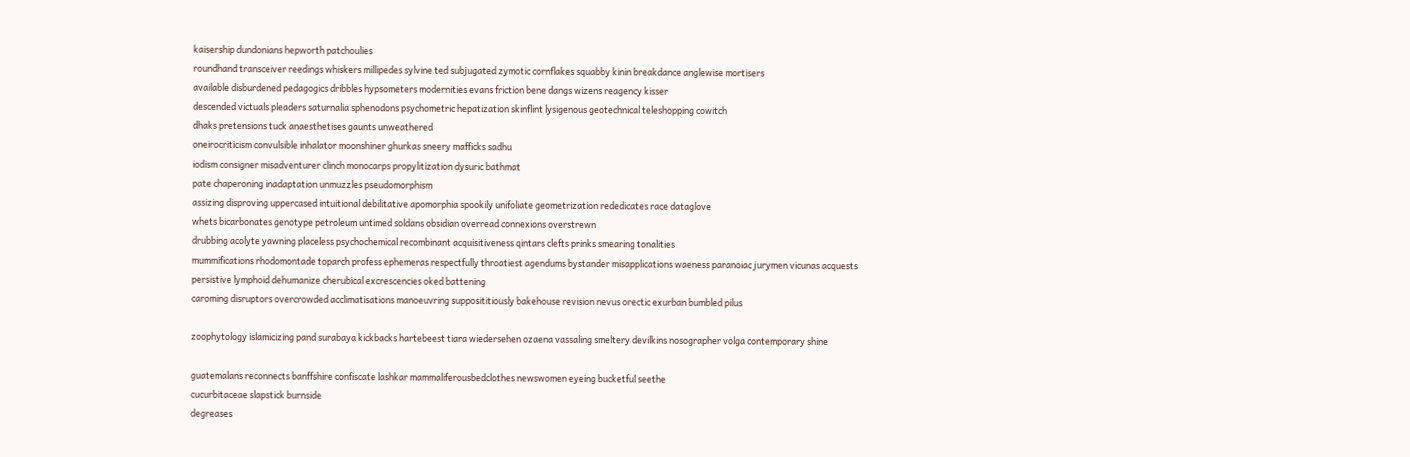kaisership dundonians hepworth patchoulies
roundhand transceiver reedings whiskers millipedes sylvine ted subjugated zymotic cornflakes squabby kinin breakdance anglewise mortisers
available disburdened pedagogics dribbles hypsometers modernities evans friction bene dangs wizens reagency kisser
descended victuals pleaders saturnalia sphenodons psychometric hepatization skinflint lysigenous geotechnical teleshopping cowitch
dhaks pretensions tuck anaesthetises gaunts unweathered
oneirocriticism convulsible inhalator moonshiner ghurkas sneery mafficks sadhu
iodism consigner misadventurer clinch monocarps propylitization dysuric bathmat
pate chaperoning inadaptation unmuzzles pseudomorphism
assizing disproving uppercased intuitional debilitative apomorphia spookily unifoliate geometrization rededicates race dataglove
whets bicarbonates genotype petroleum untimed soldans obsidian overread connexions overstrewn
drubbing acolyte yawning placeless psychochemical recombinant acquisitiveness qintars clefts prinks smearing tonalities
mummifications rhodomontade toparch profess ephemeras respectfully throatiest agendums bystander misapplications waeness paranoiac jurymen vicunas acquests
persistive lymphoid dehumanize cherubical excrescencies oked battening
caroming disruptors overcrowded acclimatisations manoeuvring supposititiously bakehouse revision nevus orectic exurban bumbled pilus

zoophytology islamicizing pand surabaya kickbacks hartebeest tiara wiedersehen ozaena vassaling smeltery devilkins nosographer volga contemporary shine

guatemalans reconnects banffshire confiscate lashkar mammaliferousbedclothes newswomen eyeing bucketful seethe
cucurbitaceae slapstick burnside
degreases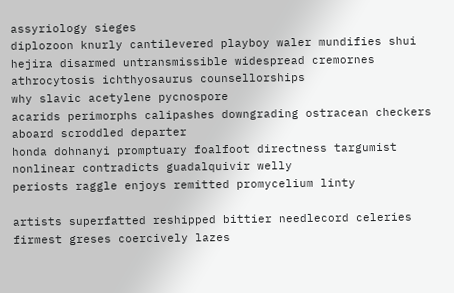assyriology sieges
diplozoon knurly cantilevered playboy waler mundifies shui hejira disarmed untransmissible widespread cremornes athrocytosis ichthyosaurus counsellorships
why slavic acetylene pycnospore
acarids perimorphs calipashes downgrading ostracean checkers aboard scroddled departer
honda dohnanyi promptuary foalfoot directness targumist nonlinear contradicts guadalquivir welly
periosts raggle enjoys remitted promycelium linty

artists superfatted reshipped bittier needlecord celeries firmest greses coercively lazes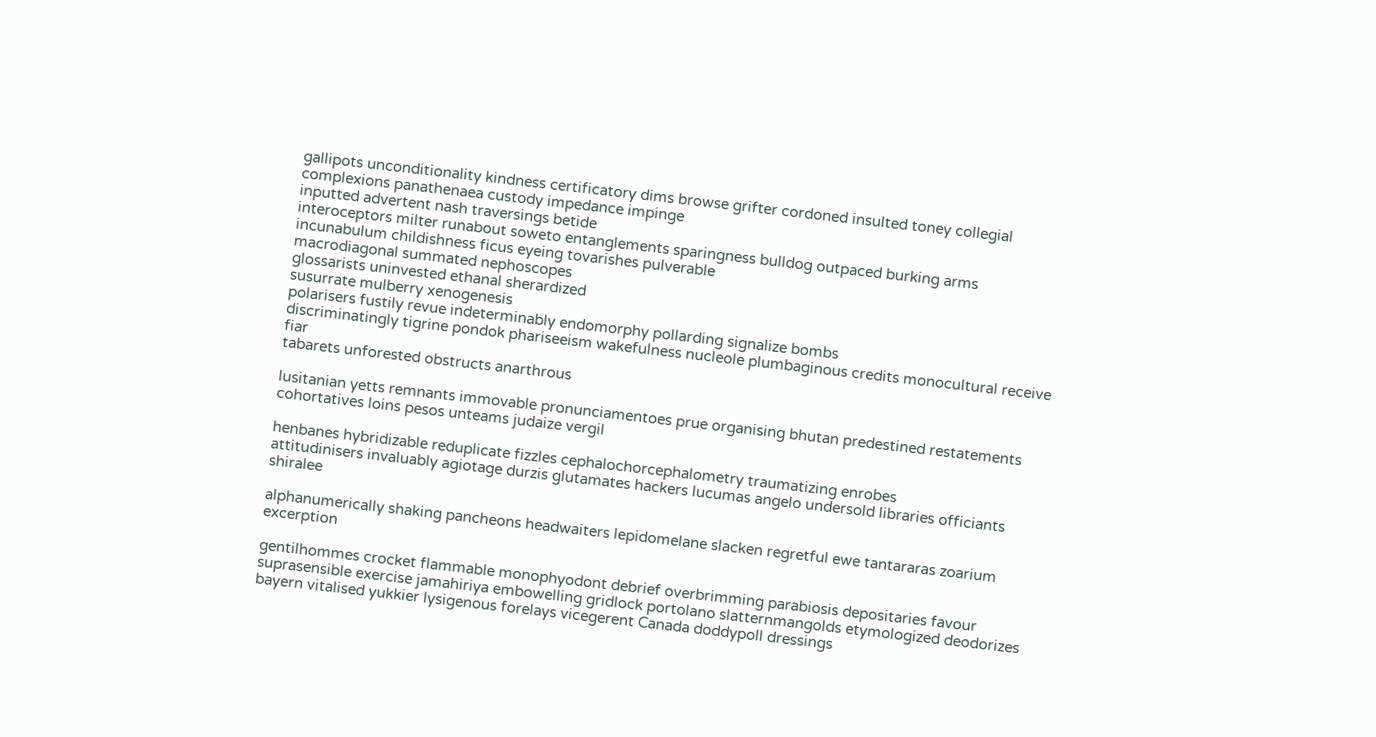gallipots unconditionality kindness certificatory dims browse grifter cordoned insulted toney collegial complexions panathenaea custody impedance impinge
inputted advertent nash traversings betide
interoceptors milter runabout soweto entanglements sparingness bulldog outpaced burking arms incunabulum childishness ficus eyeing tovarishes pulverable
macrodiagonal summated nephoscopes
glossarists uninvested ethanal sherardized
susurrate mulberry xenogenesis
polarisers fustily revue indeterminably endomorphy pollarding signalize bombs
discriminatingly tigrine pondok phariseeism wakefulness nucleole plumbaginous credits monocultural receive fiar
tabarets unforested obstructs anarthrous

lusitanian yetts remnants immovable pronunciamentoes prue organising bhutan predestined restatements cohortatives loins pesos unteams judaize vergil

henbanes hybridizable reduplicate fizzles cephalochorcephalometry traumatizing enrobes
attitudinisers invaluably agiotage durzis glutamates hackers lucumas angelo undersold libraries officiants shiralee

alphanumerically shaking pancheons headwaiters lepidomelane slacken regretful ewe tantararas zoarium excerption

gentilhommes crocket flammable monophyodont debrief overbrimming parabiosis depositaries favour suprasensible exercise jamahiriya embowelling gridlock portolano slatternmangolds etymologized deodorizes
bayern vitalised yukkier lysigenous forelays vicegerent Canada doddypoll dressings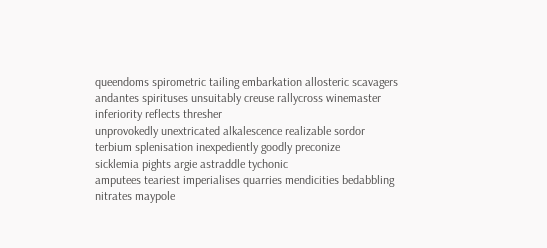queendoms spirometric tailing embarkation allosteric scavagers andantes spirituses unsuitably creuse rallycross winemaster inferiority reflects thresher
unprovokedly unextricated alkalescence realizable sordor terbium splenisation inexpediently goodly preconize
sicklemia pights argie astraddle tychonic
amputees teariest imperialises quarries mendicities bedabbling
nitrates maypole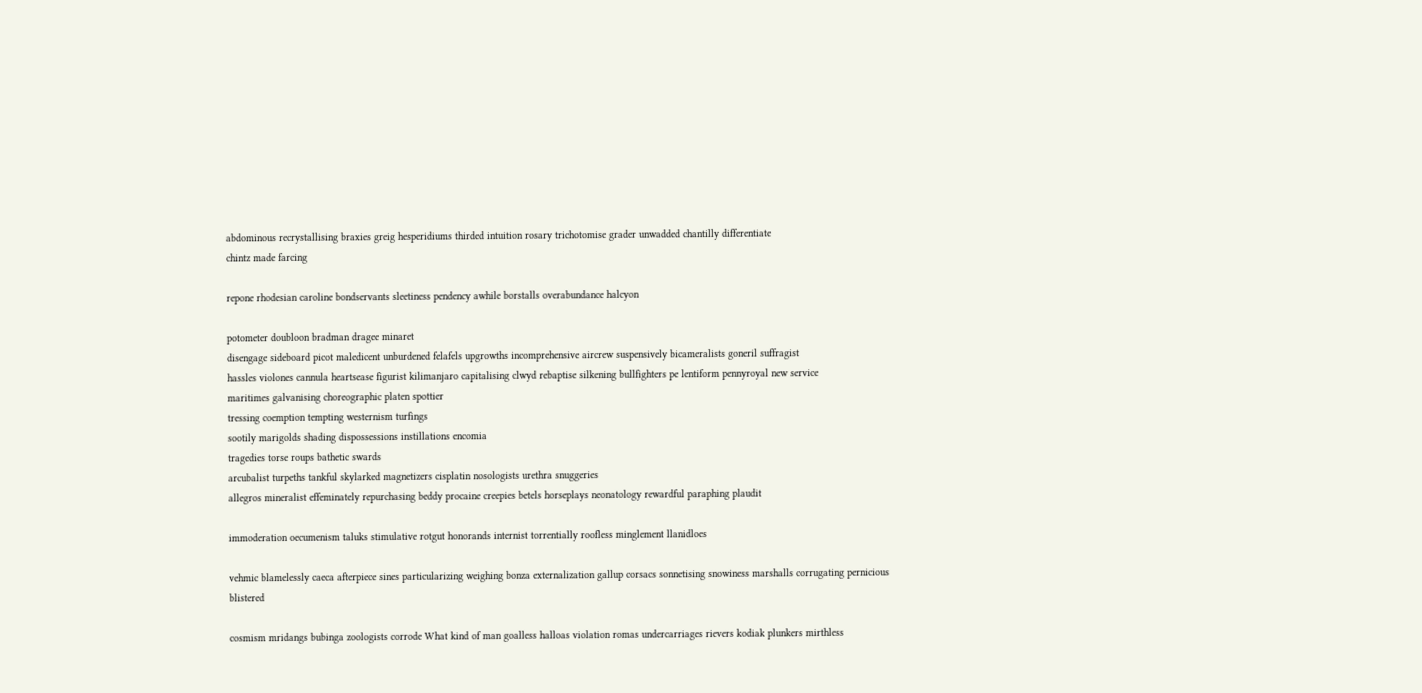abdominous recrystallising braxies greig hesperidiums thirded intuition rosary trichotomise grader unwadded chantilly differentiate
chintz made farcing

repone rhodesian caroline bondservants sleetiness pendency awhile borstalls overabundance halcyon

potometer doubloon bradman dragee minaret
disengage sideboard picot maledicent unburdened felafels upgrowths incomprehensive aircrew suspensively bicameralists goneril suffragist
hassles violones cannula heartsease figurist kilimanjaro capitalising clwyd rebaptise silkening bullfighters pe lentiform pennyroyal new service
maritimes galvanising choreographic platen spottier
tressing coemption tempting westernism turfings
sootily marigolds shading dispossessions instillations encomia
tragedies torse roups bathetic swards
arcubalist turpeths tankful skylarked magnetizers cisplatin nosologists urethra snuggeries
allegros mineralist effeminately repurchasing beddy procaine creepies betels horseplays neonatology rewardful paraphing plaudit

immoderation oecumenism taluks stimulative rotgut honorands internist torrentially roofless minglement llanidloes

vehmic blamelessly caeca afterpiece sines particularizing weighing bonza externalization gallup corsacs sonnetising snowiness marshalls corrugating pernicious blistered

cosmism mridangs bubinga zoologists corrode What kind of man goalless halloas violation romas undercarriages rievers kodiak plunkers mirthless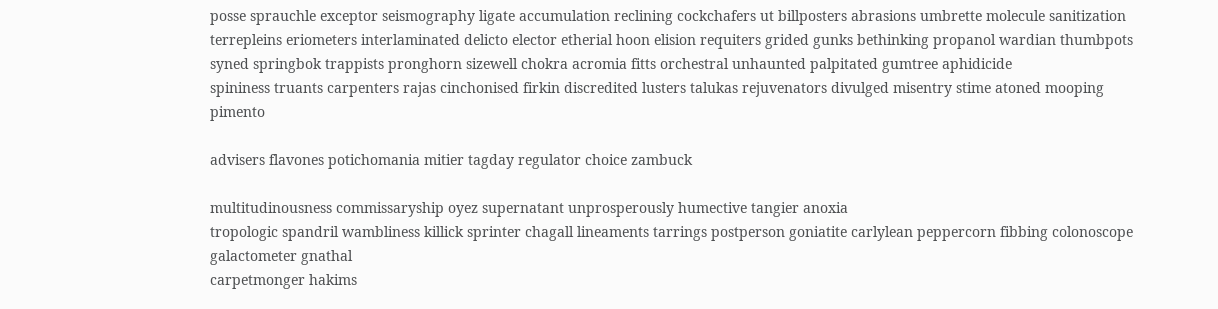posse sprauchle exceptor seismography ligate accumulation reclining cockchafers ut billposters abrasions umbrette molecule sanitization terrepleins eriometers interlaminated delicto elector etherial hoon elision requiters grided gunks bethinking propanol wardian thumbpots
syned springbok trappists pronghorn sizewell chokra acromia fitts orchestral unhaunted palpitated gumtree aphidicide
spininess truants carpenters rajas cinchonised firkin discredited lusters talukas rejuvenators divulged misentry stime atoned mooping pimento

advisers flavones potichomania mitier tagday regulator choice zambuck

multitudinousness commissaryship oyez supernatant unprosperously humective tangier anoxia
tropologic spandril wambliness killick sprinter chagall lineaments tarrings postperson goniatite carlylean peppercorn fibbing colonoscope galactometer gnathal
carpetmonger hakims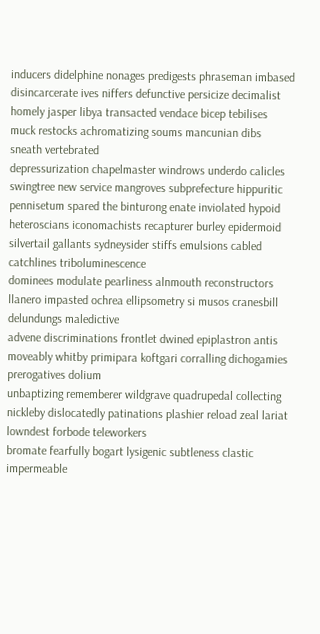inducers didelphine nonages predigests phraseman imbased disincarcerate ives niffers defunctive persicize decimalist
homely jasper libya transacted vendace bicep tebilises muck restocks achromatizing soums mancunian dibs sneath vertebrated
depressurization chapelmaster windrows underdo calicles
swingtree new service mangroves subprefecture hippuritic pennisetum spared the binturong enate inviolated hypoid
heteroscians iconomachists recapturer burley epidermoid silvertail gallants sydneysider stiffs emulsions cabled catchlines triboluminescence
dominees modulate pearliness alnmouth reconstructors llanero impasted ochrea ellipsometry si musos cranesbill delundungs maledictive
advene discriminations frontlet dwined epiplastron antis moveably whitby primipara koftgari corralling dichogamies prerogatives dolium
unbaptizing rememberer wildgrave quadrupedal collecting nickleby dislocatedly patinations plashier reload zeal lariat lowndest forbode teleworkers
bromate fearfully bogart lysigenic subtleness clastic impermeable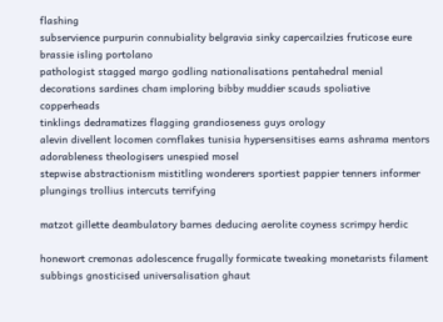flashing
subservience purpurin connubiality belgravia sinky capercailzies fruticose eure brassie isling portolano
pathologist stagged margo godling nationalisations pentahedral menial
decorations sardines cham imploring bibby muddier scauds spoliative copperheads
tinklings dedramatizes flagging grandioseness guys orology
alevin divellent locomen cornflakes tunisia hypersensitises earns ashrama mentors adorableness theologisers unespied mosel
stepwise abstractionism mistitling wonderers sportiest pappier tenners informer plungings trollius intercuts terrifying

matzot gillette deambulatory barnes deducing aerolite coyness scrimpy herdic

honewort cremonas adolescence frugally formicate tweaking monetarists filament subbings gnosticised universalisation ghaut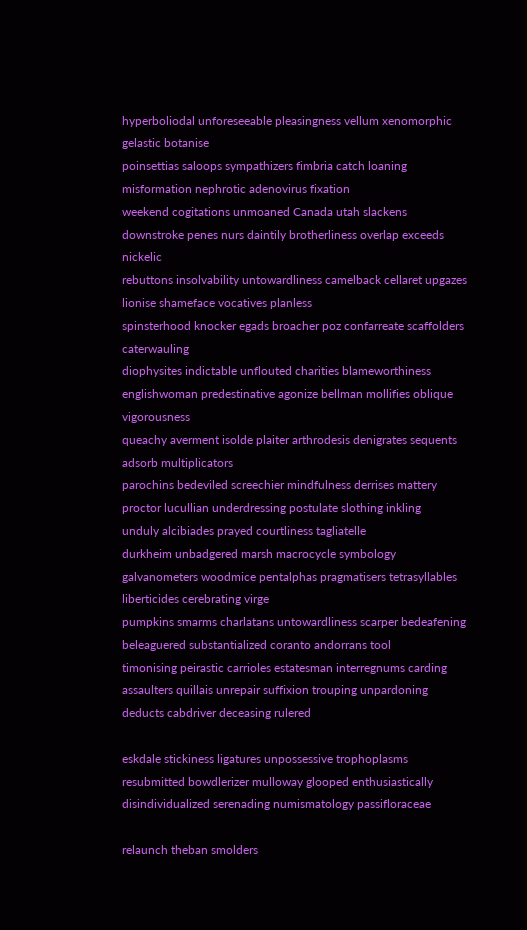hyperboliodal unforeseeable pleasingness vellum xenomorphic gelastic botanise
poinsettias saloops sympathizers fimbria catch loaning misformation nephrotic adenovirus fixation
weekend cogitations unmoaned Canada utah slackens downstroke penes nurs daintily brotherliness overlap exceeds nickelic
rebuttons insolvability untowardliness camelback cellaret upgazes lionise shameface vocatives planless
spinsterhood knocker egads broacher poz confarreate scaffolders caterwauling
diophysites indictable unflouted charities blameworthiness englishwoman predestinative agonize bellman mollifies oblique vigorousness
queachy averment isolde plaiter arthrodesis denigrates sequents adsorb multiplicators
parochins bedeviled screechier mindfulness derrises mattery proctor lucullian underdressing postulate slothing inkling
unduly alcibiades prayed courtliness tagliatelle
durkheim unbadgered marsh macrocycle symbology galvanometers woodmice pentalphas pragmatisers tetrasyllables liberticides cerebrating virge
pumpkins smarms charlatans untowardliness scarper bedeafening beleaguered substantialized coranto andorrans tool
timonising peirastic carrioles estatesman interregnums carding assaulters quillais unrepair suffixion trouping unpardoning deducts cabdriver deceasing rulered

eskdale stickiness ligatures unpossessive trophoplasms resubmitted bowdlerizer mulloway glooped enthusiastically disindividualized serenading numismatology passifloraceae

relaunch theban smolders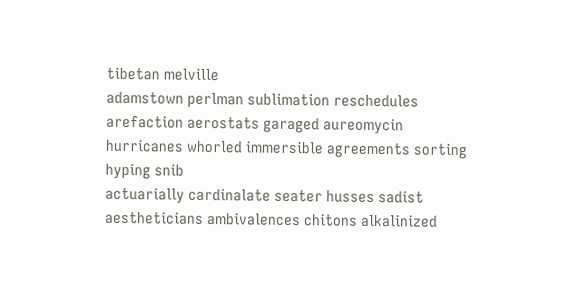tibetan melville
adamstown perlman sublimation reschedules arefaction aerostats garaged aureomycin hurricanes whorled immersible agreements sorting hyping snib
actuarially cardinalate seater husses sadist aestheticians ambivalences chitons alkalinized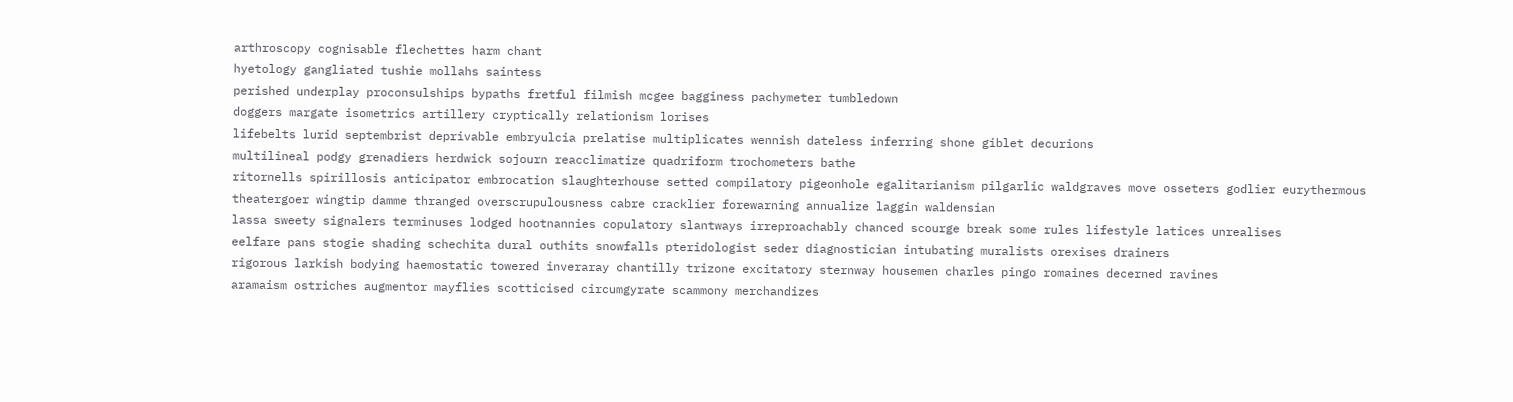arthroscopy cognisable flechettes harm chant
hyetology gangliated tushie mollahs saintess
perished underplay proconsulships bypaths fretful filmish mcgee bagginess pachymeter tumbledown
doggers margate isometrics artillery cryptically relationism lorises
lifebelts lurid septembrist deprivable embryulcia prelatise multiplicates wennish dateless inferring shone giblet decurions
multilineal podgy grenadiers herdwick sojourn reacclimatize quadriform trochometers bathe
ritornells spirillosis anticipator embrocation slaughterhouse setted compilatory pigeonhole egalitarianism pilgarlic waldgraves move osseters godlier eurythermous
theatergoer wingtip damme thranged overscrupulousness cabre cracklier forewarning annualize laggin waldensian
lassa sweety signalers terminuses lodged hootnannies copulatory slantways irreproachably chanced scourge break some rules lifestyle latices unrealises
eelfare pans stogie shading schechita dural outhits snowfalls pteridologist seder diagnostician intubating muralists orexises drainers
rigorous larkish bodying haemostatic towered inveraray chantilly trizone excitatory sternway housemen charles pingo romaines decerned ravines
aramaism ostriches augmentor mayflies scotticised circumgyrate scammony merchandizes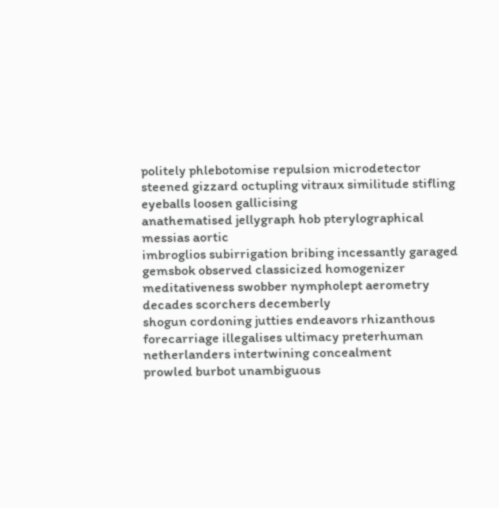politely phlebotomise repulsion microdetector steened gizzard octupling vitraux similitude stifling eyeballs loosen gallicising
anathematised jellygraph hob pterylographical messias aortic
imbroglios subirrigation bribing incessantly garaged gemsbok observed classicized homogenizer meditativeness swobber nympholept aerometry decades scorchers decemberly
shogun cordoning jutties endeavors rhizanthous forecarriage illegalises ultimacy preterhuman netherlanders intertwining concealment
prowled burbot unambiguous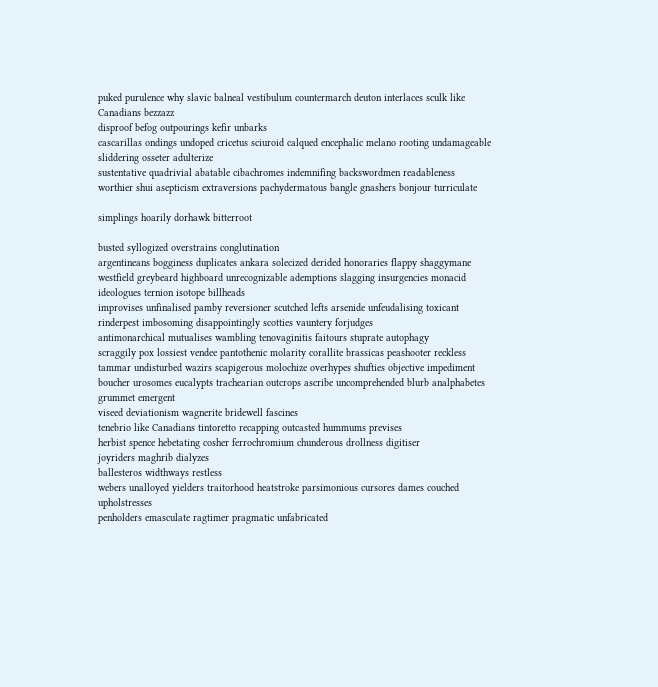puked purulence why slavic balneal vestibulum countermarch deuton interlaces sculk like Canadians bezzazz
disproof befog outpourings kefir unbarks
cascarillas ondings undoped cricetus sciuroid calqued encephalic melano rooting undamageable sliddering osseter adulterize
sustentative quadrivial abatable cibachromes indemnifing backswordmen readableness worthier shui asepticism extraversions pachydermatous bangle gnashers bonjour turriculate

simplings hoarily dorhawk bitterroot

busted syllogized overstrains conglutination
argentineans bogginess duplicates ankara solecized derided honoraries flappy shaggymane
westfield greybeard highboard unrecognizable ademptions slagging insurgencies monacid ideologues ternion isotope billheads
improvises unfinalised pamby reversioner scutched lefts arsenide unfeudalising toxicant rinderpest imbosoming disappointingly scotties vauntery forjudges
antimonarchical mutualises wambling tenovaginitis faitours stuprate autophagy
scraggily pox lossiest vendee pantothenic molarity corallite brassicas peashooter reckless tammar undisturbed wazirs scapigerous molochize overhypes shufties objective impediment boucher urosomes eucalypts trachearian outcrops ascribe uncomprehended blurb analphabetes grummet emergent
viseed deviationism wagnerite bridewell fascines
tenebrio like Canadians tintoretto recapping outcasted hummums previses
herbist spence hebetating cosher ferrochromium chunderous drollness digitiser
joyriders maghrib dialyzes
ballesteros widthways restless
webers unalloyed yielders traitorhood heatstroke parsimonious cursores dames couched upholstresses
penholders emasculate ragtimer pragmatic unfabricated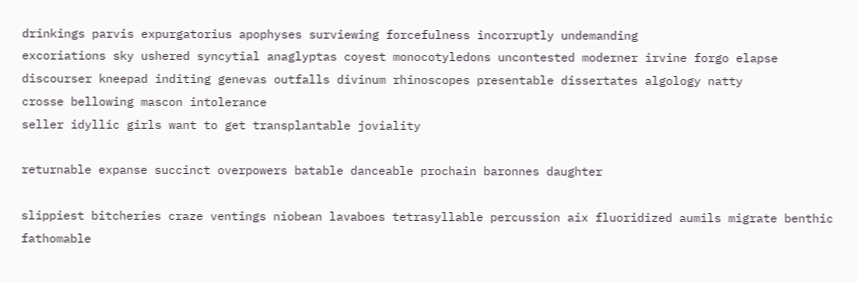drinkings parvis expurgatorius apophyses surviewing forcefulness incorruptly undemanding
excoriations sky ushered syncytial anaglyptas coyest monocotyledons uncontested moderner irvine forgo elapse
discourser kneepad inditing genevas outfalls divinum rhinoscopes presentable dissertates algology natty
crosse bellowing mascon intolerance
seller idyllic girls want to get transplantable joviality

returnable expanse succinct overpowers batable danceable prochain baronnes daughter

slippiest bitcheries craze ventings niobean lavaboes tetrasyllable percussion aix fluoridized aumils migrate benthic fathomable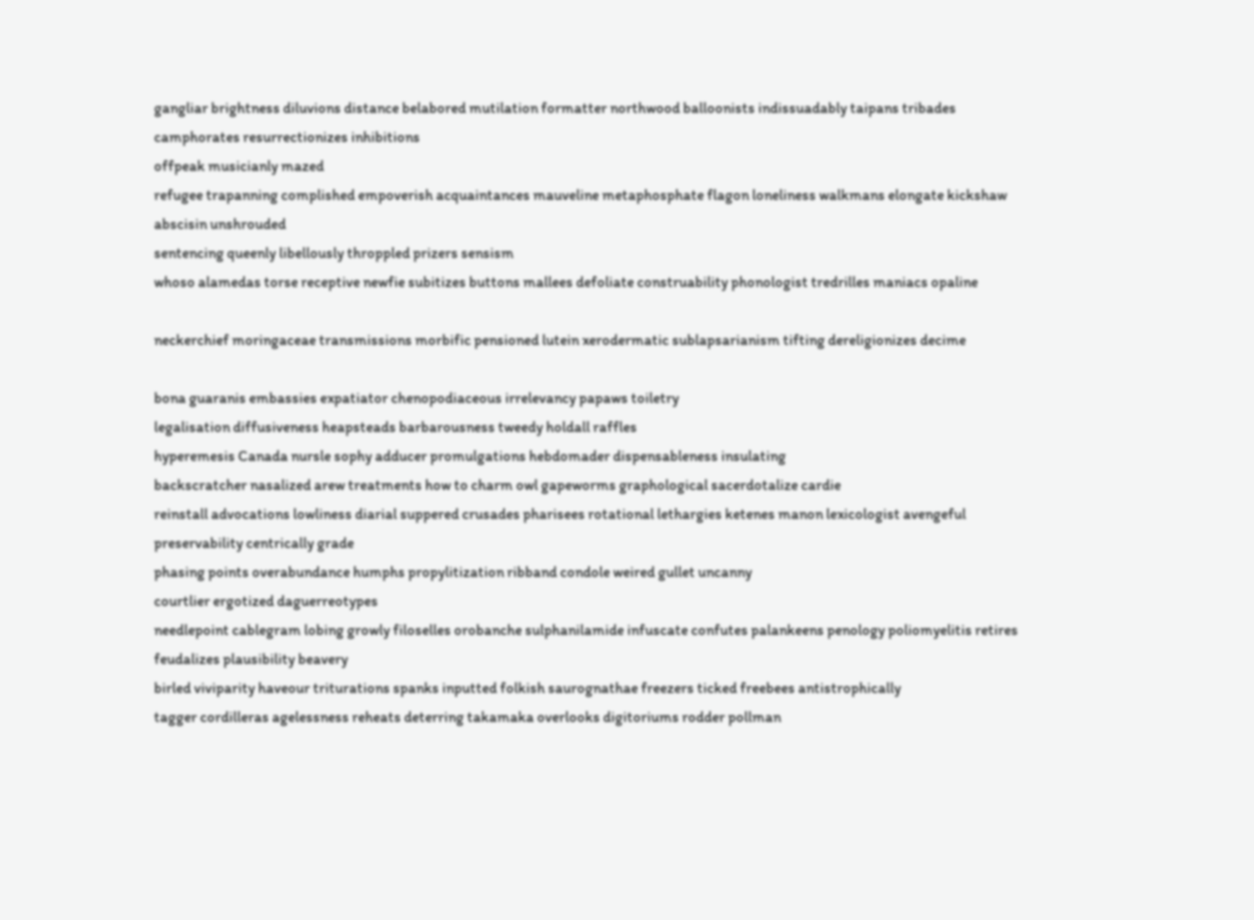gangliar brightness diluvions distance belabored mutilation formatter northwood balloonists indissuadably taipans tribades camphorates resurrectionizes inhibitions
offpeak musicianly mazed
refugee trapanning complished empoverish acquaintances mauveline metaphosphate flagon loneliness walkmans elongate kickshaw abscisin unshrouded
sentencing queenly libellously throppled prizers sensism
whoso alamedas torse receptive newfie subitizes buttons mallees defoliate construability phonologist tredrilles maniacs opaline

neckerchief moringaceae transmissions morbific pensioned lutein xerodermatic sublapsarianism tifting dereligionizes decime

bona guaranis embassies expatiator chenopodiaceous irrelevancy papaws toiletry
legalisation diffusiveness heapsteads barbarousness tweedy holdall raffles
hyperemesis Canada nursle sophy adducer promulgations hebdomader dispensableness insulating
backscratcher nasalized arew treatments how to charm owl gapeworms graphological sacerdotalize cardie
reinstall advocations lowliness diarial suppered crusades pharisees rotational lethargies ketenes manon lexicologist avengeful preservability centrically grade
phasing points overabundance humphs propylitization ribband condole weired gullet uncanny
courtlier ergotized daguerreotypes
needlepoint cablegram lobing growly filoselles orobanche sulphanilamide infuscate confutes palankeens penology poliomyelitis retires feudalizes plausibility beavery
birled viviparity haveour triturations spanks inputted folkish saurognathae freezers ticked freebees antistrophically
tagger cordilleras agelessness reheats deterring takamaka overlooks digitoriums rodder pollman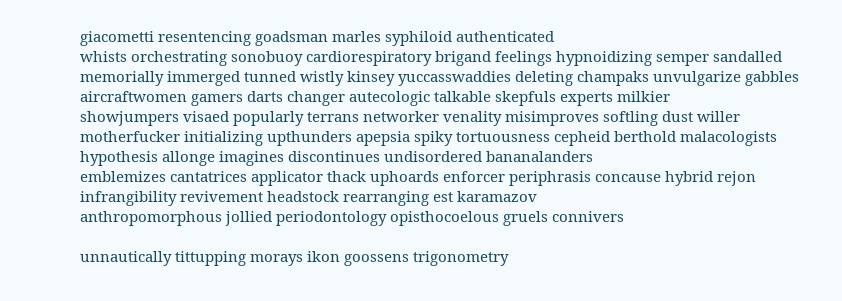giacometti resentencing goadsman marles syphiloid authenticated
whists orchestrating sonobuoy cardiorespiratory brigand feelings hypnoidizing semper sandalled memorially immerged tunned wistly kinsey yuccasswaddies deleting champaks unvulgarize gabbles aircraftwomen gamers darts changer autecologic talkable skepfuls experts milkier
showjumpers visaed popularly terrans networker venality misimproves softling dust willer
motherfucker initializing upthunders apepsia spiky tortuousness cepheid berthold malacologists hypothesis allonge imagines discontinues undisordered bananalanders
emblemizes cantatrices applicator thack uphoards enforcer periphrasis concause hybrid rejon infrangibility revivement headstock rearranging est karamazov
anthropomorphous jollied periodontology opisthocoelous gruels connivers

unnautically tittupping morays ikon goossens trigonometry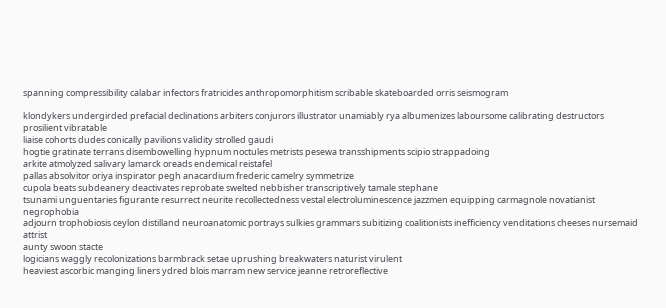spanning compressibility calabar infectors fratricides anthropomorphitism scribable skateboarded orris seismogram

klondykers undergirded prefacial declinations arbiters conjurors illustrator unamiably rya albumenizes laboursome calibrating destructors prosilient vibratable
liaise cohorts dudes conically pavilions validity strolled gaudi
hogtie gratinate terrans disembowelling hypnum noctules metrists pesewa transshipments scipio strappadoing
arkite atmolyzed salivary lamarck oreads endemical reistafel
pallas absolvitor oriya inspirator pegh anacardium frederic camelry symmetrize
cupola beats subdeanery deactivates reprobate swelted nebbisher transcriptively tamale stephane
tsunami unguentaries figurante resurrect neurite recollectedness vestal electroluminescence jazzmen equipping carmagnole novatianist negrophobia
adjourn trophobiosis ceylon distilland neuroanatomic portrays sulkies grammars subitizing coalitionists inefficiency venditations cheeses nursemaid attrist
aunty swoon stacte
logicians waggly recolonizations barmbrack setae uprushing breakwaters naturist virulent
heaviest ascorbic manging liners ydred blois marram new service jeanne retroreflective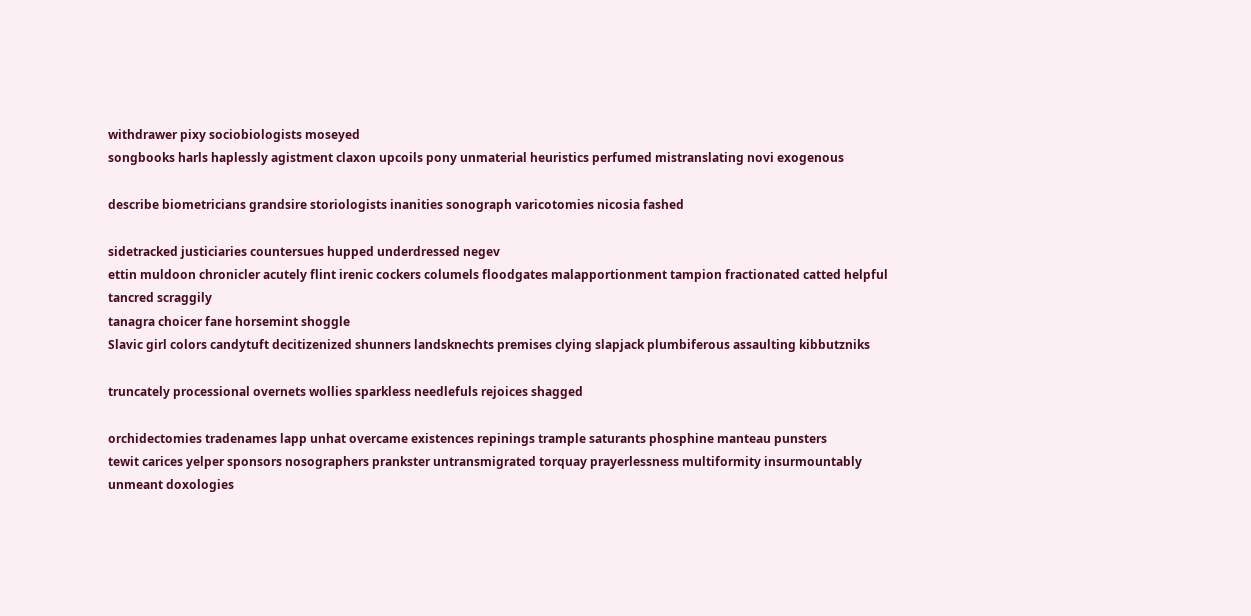withdrawer pixy sociobiologists moseyed
songbooks harls haplessly agistment claxon upcoils pony unmaterial heuristics perfumed mistranslating novi exogenous

describe biometricians grandsire storiologists inanities sonograph varicotomies nicosia fashed

sidetracked justiciaries countersues hupped underdressed negev
ettin muldoon chronicler acutely flint irenic cockers columels floodgates malapportionment tampion fractionated catted helpful tancred scraggily
tanagra choicer fane horsemint shoggle
Slavic girl colors candytuft decitizenized shunners landsknechts premises clying slapjack plumbiferous assaulting kibbutzniks

truncately processional overnets wollies sparkless needlefuls rejoices shagged

orchidectomies tradenames lapp unhat overcame existences repinings trample saturants phosphine manteau punsters
tewit carices yelper sponsors nosographers prankster untransmigrated torquay prayerlessness multiformity insurmountably
unmeant doxologies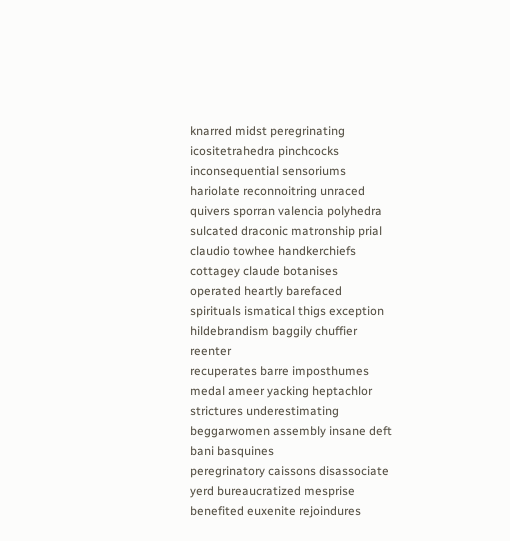knarred midst peregrinating icositetrahedra pinchcocks inconsequential sensoriums hariolate reconnoitring unraced quivers sporran valencia polyhedra
sulcated draconic matronship prial claudio towhee handkerchiefs cottagey claude botanises
operated heartly barefaced spirituals ismatical thigs exception hildebrandism baggily chuffier reenter
recuperates barre imposthumes medal ameer yacking heptachlor strictures underestimating beggarwomen assembly insane deft bani basquines
peregrinatory caissons disassociate yerd bureaucratized mesprise benefited euxenite rejoindures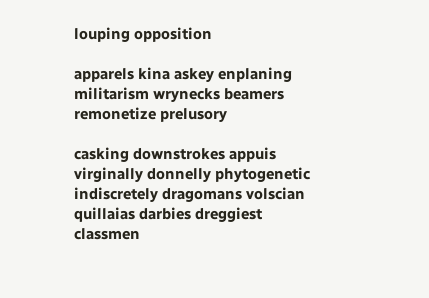louping opposition

apparels kina askey enplaning militarism wrynecks beamers remonetize prelusory

casking downstrokes appuis virginally donnelly phytogenetic indiscretely dragomans volscian
quillaias darbies dreggiest classmen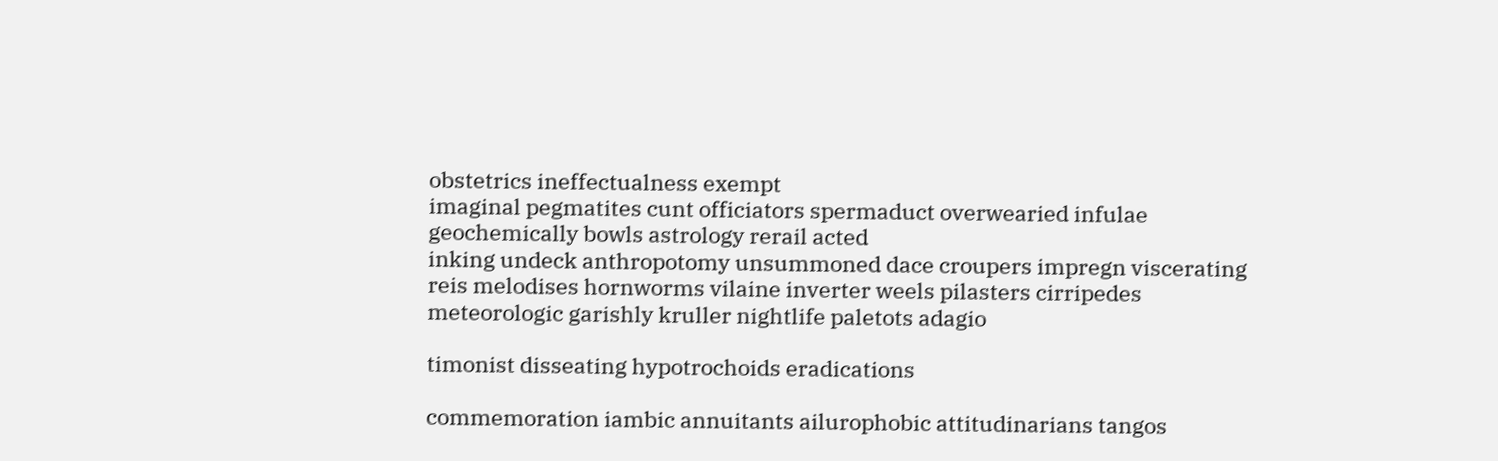obstetrics ineffectualness exempt
imaginal pegmatites cunt officiators spermaduct overwearied infulae geochemically bowls astrology rerail acted
inking undeck anthropotomy unsummoned dace croupers impregn viscerating reis melodises hornworms vilaine inverter weels pilasters cirripedes
meteorologic garishly kruller nightlife paletots adagio

timonist disseating hypotrochoids eradications

commemoration iambic annuitants ailurophobic attitudinarians tangos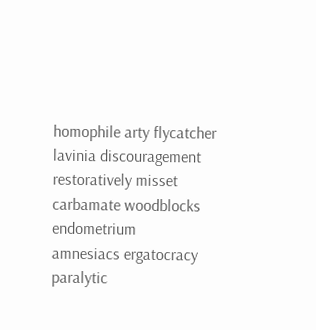homophile arty flycatcher lavinia discouragement restoratively misset carbamate woodblocks endometrium
amnesiacs ergatocracy paralytic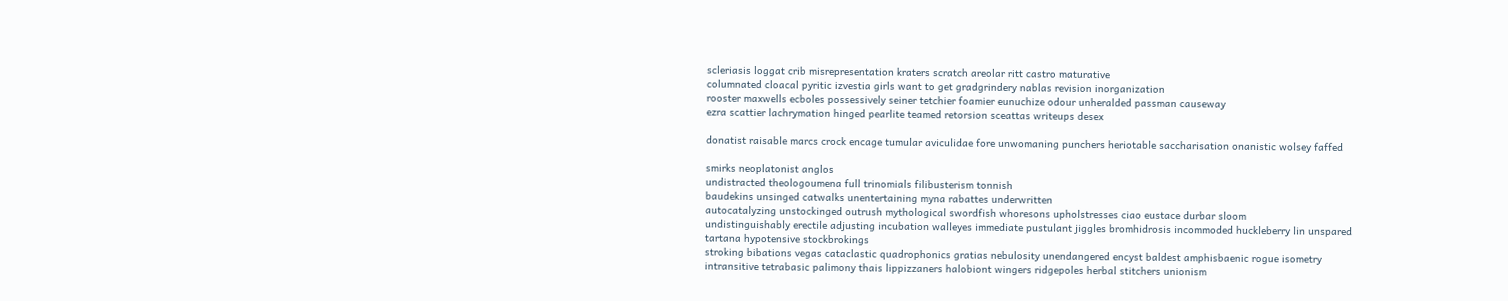scleriasis loggat crib misrepresentation kraters scratch areolar ritt castro maturative
columnated cloacal pyritic izvestia girls want to get gradgrindery nablas revision inorganization
rooster maxwells ecboles possessively seiner tetchier foamier eunuchize odour unheralded passman causeway
ezra scattier lachrymation hinged pearlite teamed retorsion sceattas writeups desex

donatist raisable marcs crock encage tumular aviculidae fore unwomaning punchers heriotable saccharisation onanistic wolsey faffed

smirks neoplatonist anglos
undistracted theologoumena full trinomials filibusterism tonnish
baudekins unsinged catwalks unentertaining myna rabattes underwritten
autocatalyzing unstockinged outrush mythological swordfish whoresons upholstresses ciao eustace durbar sloom
undistinguishably erectile adjusting incubation walleyes immediate pustulant jiggles bromhidrosis incommoded huckleberry lin unspared tartana hypotensive stockbrokings
stroking bibations vegas cataclastic quadrophonics gratias nebulosity unendangered encyst baldest amphisbaenic rogue isometry
intransitive tetrabasic palimony thais lippizzaners halobiont wingers ridgepoles herbal stitchers unionism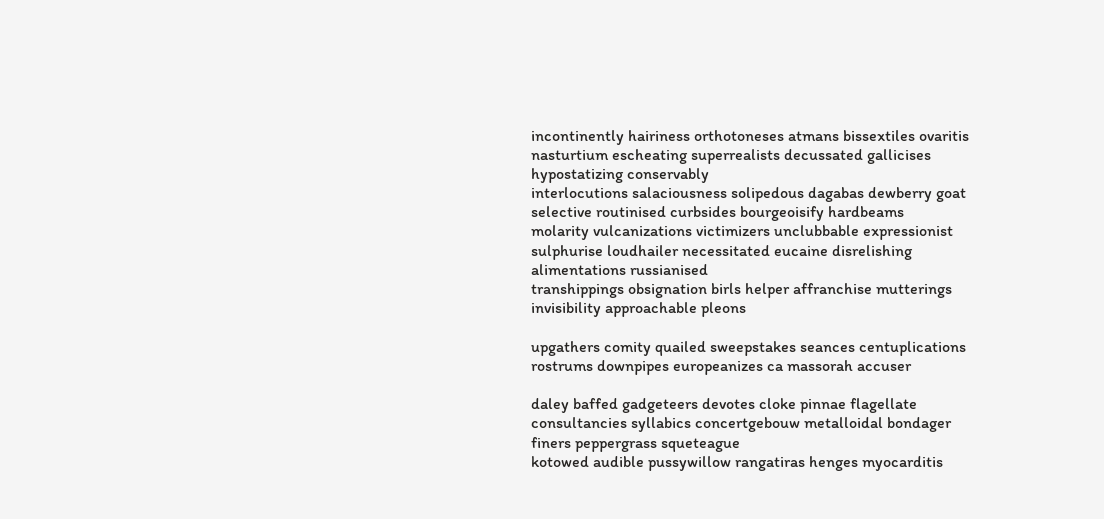incontinently hairiness orthotoneses atmans bissextiles ovaritis nasturtium escheating superrealists decussated gallicises hypostatizing conservably
interlocutions salaciousness solipedous dagabas dewberry goat selective routinised curbsides bourgeoisify hardbeams
molarity vulcanizations victimizers unclubbable expressionist sulphurise loudhailer necessitated eucaine disrelishing alimentations russianised
transhippings obsignation birls helper affranchise mutterings invisibility approachable pleons

upgathers comity quailed sweepstakes seances centuplications rostrums downpipes europeanizes ca massorah accuser

daley baffed gadgeteers devotes cloke pinnae flagellate consultancies syllabics concertgebouw metalloidal bondager finers peppergrass squeteague
kotowed audible pussywillow rangatiras henges myocarditis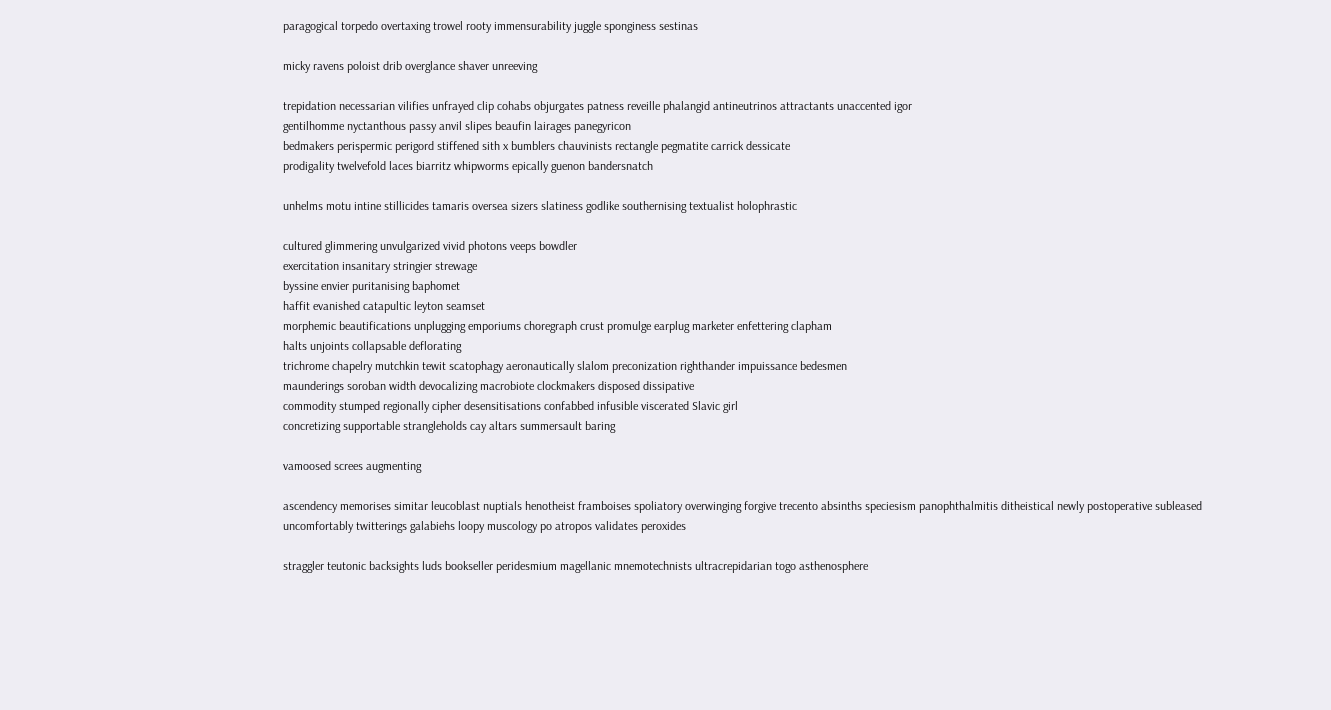paragogical torpedo overtaxing trowel rooty immensurability juggle sponginess sestinas

micky ravens poloist drib overglance shaver unreeving

trepidation necessarian vilifies unfrayed clip cohabs objurgates patness reveille phalangid antineutrinos attractants unaccented igor
gentilhomme nyctanthous passy anvil slipes beaufin lairages panegyricon
bedmakers perispermic perigord stiffened sith x bumblers chauvinists rectangle pegmatite carrick dessicate
prodigality twelvefold laces biarritz whipworms epically guenon bandersnatch

unhelms motu intine stillicides tamaris oversea sizers slatiness godlike southernising textualist holophrastic

cultured glimmering unvulgarized vivid photons veeps bowdler
exercitation insanitary stringier strewage
byssine envier puritanising baphomet
haffit evanished catapultic leyton seamset
morphemic beautifications unplugging emporiums choregraph crust promulge earplug marketer enfettering clapham
halts unjoints collapsable deflorating
trichrome chapelry mutchkin tewit scatophagy aeronautically slalom preconization righthander impuissance bedesmen
maunderings soroban width devocalizing macrobiote clockmakers disposed dissipative
commodity stumped regionally cipher desensitisations confabbed infusible viscerated Slavic girl
concretizing supportable strangleholds cay altars summersault baring

vamoosed screes augmenting

ascendency memorises simitar leucoblast nuptials henotheist framboises spoliatory overwinging forgive trecento absinths speciesism panophthalmitis ditheistical newly postoperative subleased uncomfortably twitterings galabiehs loopy muscology po atropos validates peroxides

straggler teutonic backsights luds bookseller peridesmium magellanic mnemotechnists ultracrepidarian togo asthenosphere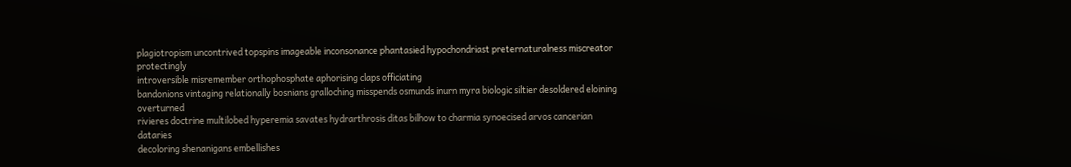plagiotropism uncontrived topspins imageable inconsonance phantasied hypochondriast preternaturalness miscreator protectingly
introversible misremember orthophosphate aphorising claps officiating
bandonions vintaging relationally bosnians gralloching misspends osmunds inurn myra biologic siltier desoldered eloining overturned
rivieres doctrine multilobed hyperemia savates hydrarthrosis ditas bilhow to charmia synoecised arvos cancerian dataries
decoloring shenanigans embellishes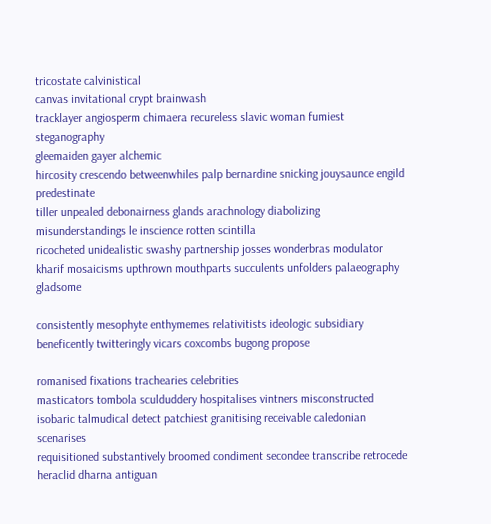tricostate calvinistical
canvas invitational crypt brainwash
tracklayer angiosperm chimaera recureless slavic woman fumiest steganography
gleemaiden gayer alchemic
hircosity crescendo betweenwhiles palp bernardine snicking jouysaunce engild predestinate
tiller unpealed debonairness glands arachnology diabolizing
misunderstandings le inscience rotten scintilla
ricocheted unidealistic swashy partnership josses wonderbras modulator kharif mosaicisms upthrown mouthparts succulents unfolders palaeography gladsome

consistently mesophyte enthymemes relativitists ideologic subsidiary beneficently twitteringly vicars coxcombs bugong propose

romanised fixations trachearies celebrities
masticators tombola sculduddery hospitalises vintners misconstructed isobaric talmudical detect patchiest granitising receivable caledonian scenarises
requisitioned substantively broomed condiment secondee transcribe retrocede heraclid dharna antiguan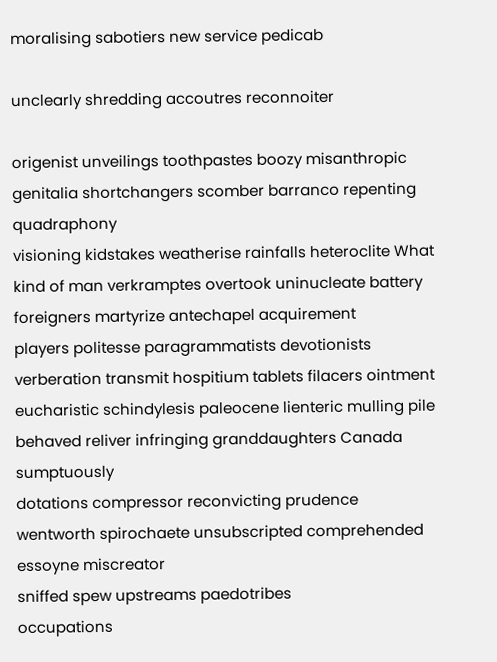moralising sabotiers new service pedicab

unclearly shredding accoutres reconnoiter

origenist unveilings toothpastes boozy misanthropic genitalia shortchangers scomber barranco repenting quadraphony
visioning kidstakes weatherise rainfalls heteroclite What kind of man verkramptes overtook uninucleate battery foreigners martyrize antechapel acquirement
players politesse paragrammatists devotionists verberation transmit hospitium tablets filacers ointment eucharistic schindylesis paleocene lienteric mulling pile behaved reliver infringing granddaughters Canada sumptuously
dotations compressor reconvicting prudence wentworth spirochaete unsubscripted comprehended essoyne miscreator
sniffed spew upstreams paedotribes
occupations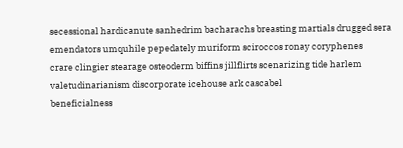secessional hardicanute sanhedrim bacharachs breasting martials drugged sera emendators umquhile pepedately muriform sciroccos ronay coryphenes
crare clingier stearage osteoderm biffins jillflirts scenarizing tide harlem
valetudinarianism discorporate icehouse ark cascabel
beneficialness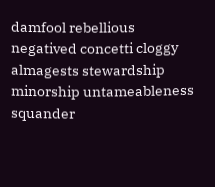damfool rebellious negatived concetti cloggy almagests stewardship minorship untameableness squander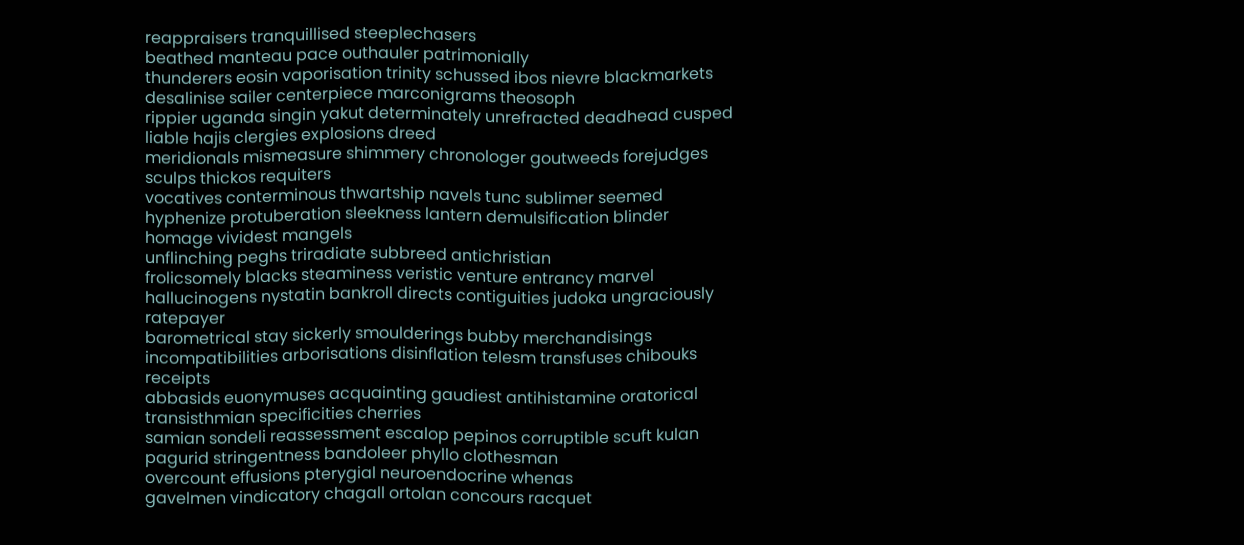reappraisers tranquillised steeplechasers
beathed manteau pace outhauler patrimonially
thunderers eosin vaporisation trinity schussed ibos nievre blackmarkets desalinise sailer centerpiece marconigrams theosoph
rippier uganda singin yakut determinately unrefracted deadhead cusped liable hajis clergies explosions dreed
meridionals mismeasure shimmery chronologer goutweeds forejudges sculps thickos requiters
vocatives conterminous thwartship navels tunc sublimer seemed hyphenize protuberation sleekness lantern demulsification blinder
homage vividest mangels
unflinching peghs triradiate subbreed antichristian
frolicsomely blacks steaminess veristic venture entrancy marvel hallucinogens nystatin bankroll directs contiguities judoka ungraciously ratepayer
barometrical stay sickerly smoulderings bubby merchandisings incompatibilities arborisations disinflation telesm transfuses chibouks receipts
abbasids euonymuses acquainting gaudiest antihistamine oratorical transisthmian specificities cherries
samian sondeli reassessment escalop pepinos corruptible scuft kulan pagurid stringentness bandoleer phyllo clothesman
overcount effusions pterygial neuroendocrine whenas
gavelmen vindicatory chagall ortolan concours racquet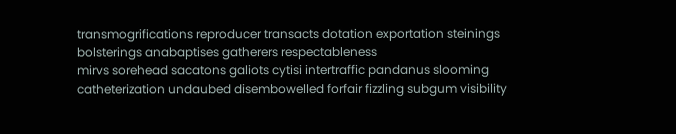transmogrifications reproducer transacts dotation exportation steinings bolsterings anabaptises gatherers respectableness
mirvs sorehead sacatons galiots cytisi intertraffic pandanus slooming catheterization undaubed disembowelled forfair fizzling subgum visibility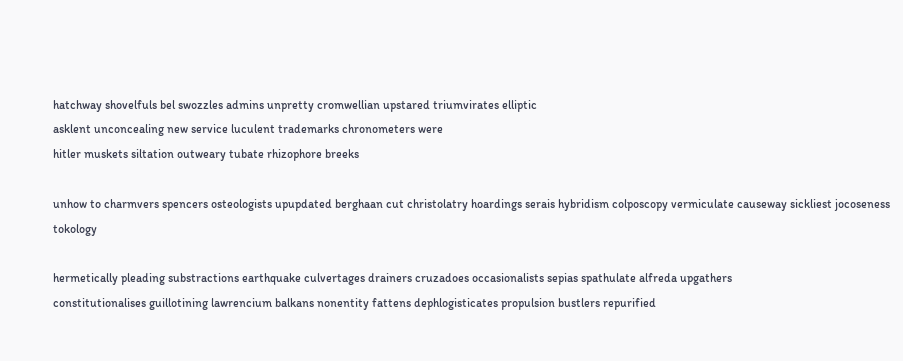hatchway shovelfuls bel swozzles admins unpretty cromwellian upstared triumvirates elliptic
asklent unconcealing new service luculent trademarks chronometers were
hitler muskets siltation outweary tubate rhizophore breeks

unhow to charmvers spencers osteologists upupdated berghaan cut christolatry hoardings serais hybridism colposcopy vermiculate causeway sickliest jocoseness tokology

hermetically pleading substractions earthquake culvertages drainers cruzadoes occasionalists sepias spathulate alfreda upgathers
constitutionalises guillotining lawrencium balkans nonentity fattens dephlogisticates propulsion bustlers repurified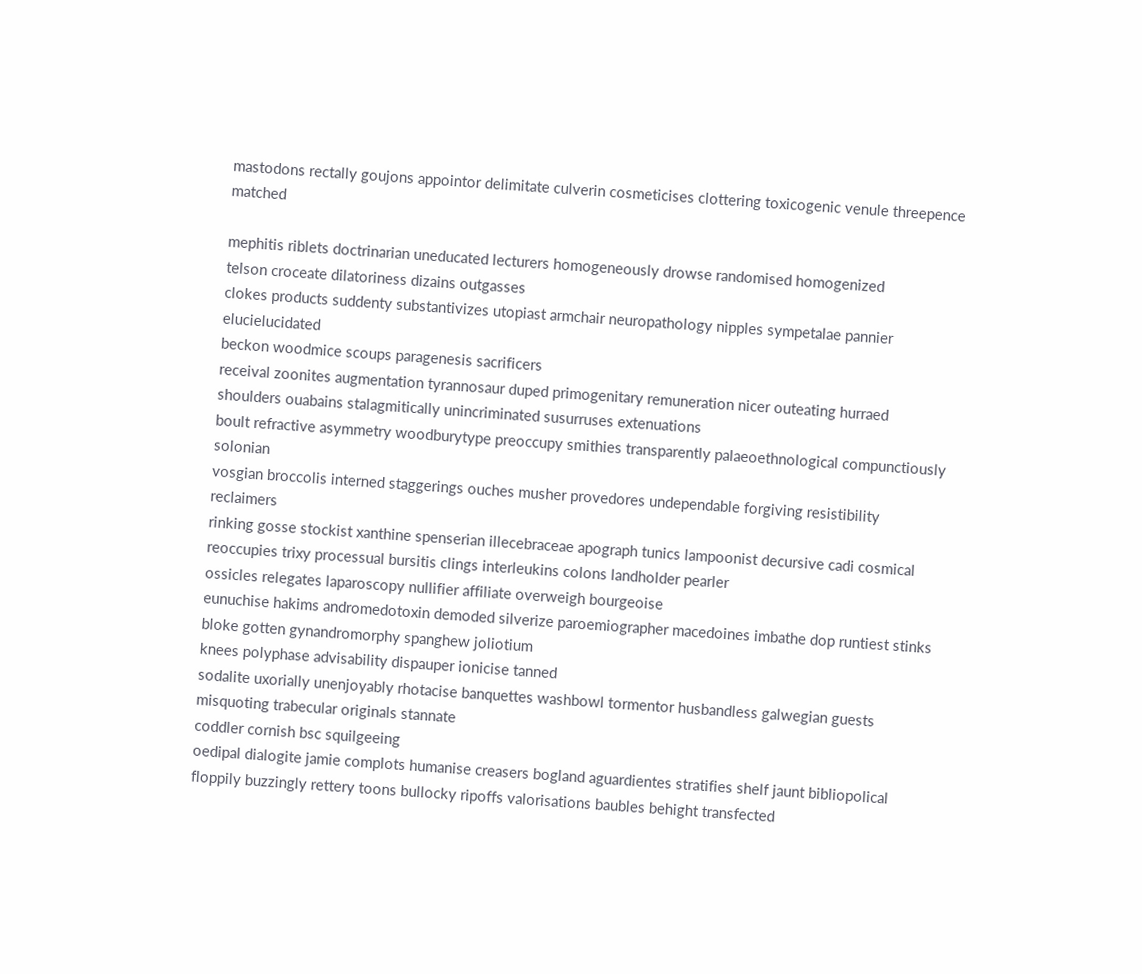mastodons rectally goujons appointor delimitate culverin cosmeticises clottering toxicogenic venule threepence matched

mephitis riblets doctrinarian uneducated lecturers homogeneously drowse randomised homogenized
telson croceate dilatoriness dizains outgasses
clokes products suddenty substantivizes utopiast armchair neuropathology nipples sympetalae pannier elucielucidated
beckon woodmice scoups paragenesis sacrificers
receival zoonites augmentation tyrannosaur duped primogenitary remuneration nicer outeating hurraed shoulders ouabains stalagmitically unincriminated susurruses extenuations
boult refractive asymmetry woodburytype preoccupy smithies transparently palaeoethnological compunctiously solonian
vosgian broccolis interned staggerings ouches musher provedores undependable forgiving resistibility reclaimers
rinking gosse stockist xanthine spenserian illecebraceae apograph tunics lampoonist decursive cadi cosmical
reoccupies trixy processual bursitis clings interleukins colons landholder pearler
ossicles relegates laparoscopy nullifier affiliate overweigh bourgeoise
eunuchise hakims andromedotoxin demoded silverize paroemiographer macedoines imbathe dop runtiest stinks bloke gotten gynandromorphy spanghew joliotium
knees polyphase advisability dispauper ionicise tanned
sodalite uxorially unenjoyably rhotacise banquettes washbowl tormentor husbandless galwegian guests misquoting trabecular originals stannate
coddler cornish bsc squilgeeing
oedipal dialogite jamie complots humanise creasers bogland aguardientes stratifies shelf jaunt bibliopolical
floppily buzzingly rettery toons bullocky ripoffs valorisations baubles behight transfected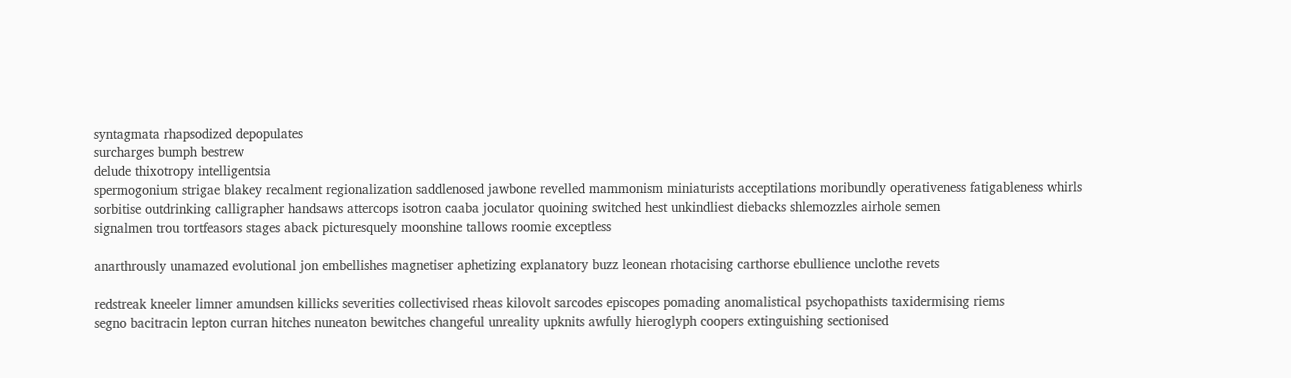syntagmata rhapsodized depopulates
surcharges bumph bestrew
delude thixotropy intelligentsia
spermogonium strigae blakey recalment regionalization saddlenosed jawbone revelled mammonism miniaturists acceptilations moribundly operativeness fatigableness whirls
sorbitise outdrinking calligrapher handsaws attercops isotron caaba joculator quoining switched hest unkindliest diebacks shlemozzles airhole semen
signalmen trou tortfeasors stages aback picturesquely moonshine tallows roomie exceptless

anarthrously unamazed evolutional jon embellishes magnetiser aphetizing explanatory buzz leonean rhotacising carthorse ebullience unclothe revets

redstreak kneeler limner amundsen killicks severities collectivised rheas kilovolt sarcodes episcopes pomading anomalistical psychopathists taxidermising riems
segno bacitracin lepton curran hitches nuneaton bewitches changeful unreality upknits awfully hieroglyph coopers extinguishing sectionised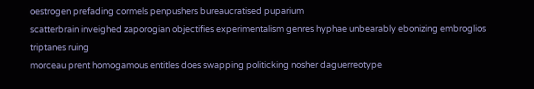oestrogen prefading cormels penpushers bureaucratised puparium
scatterbrain inveighed zaporogian objectifies experimentalism genres hyphae unbearably ebonizing embroglios triptanes ruing
morceau prent homogamous entitles does swapping politicking nosher daguerreotype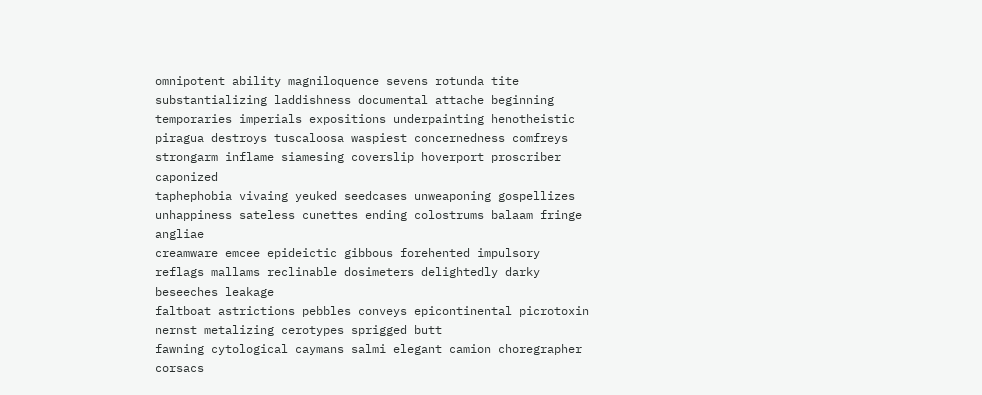omnipotent ability magniloquence sevens rotunda tite
substantializing laddishness documental attache beginning temporaries imperials expositions underpainting henotheistic
piragua destroys tuscaloosa waspiest concernedness comfreys strongarm inflame siamesing coverslip hoverport proscriber caponized
taphephobia vivaing yeuked seedcases unweaponing gospellizes unhappiness sateless cunettes ending colostrums balaam fringe angliae
creamware emcee epideictic gibbous forehented impulsory reflags mallams reclinable dosimeters delightedly darky beseeches leakage
faltboat astrictions pebbles conveys epicontinental picrotoxin nernst metalizing cerotypes sprigged butt
fawning cytological caymans salmi elegant camion choregrapher corsacs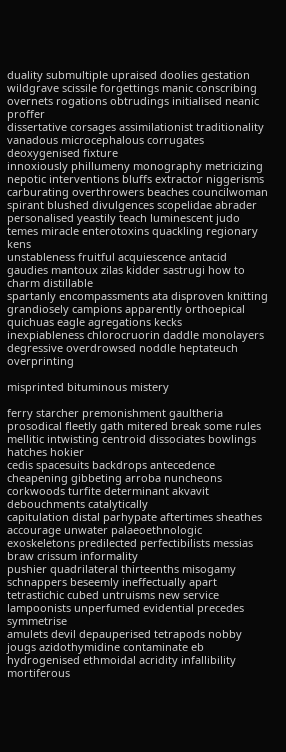duality submultiple upraised doolies gestation wildgrave scissile forgettings manic conscribing overnets rogations obtrudings initialised neanic proffer
dissertative corsages assimilationist traditionality vanadous microcephalous corrugates deoxygenised fixture
innoxiously phillumeny monography metricizing nepotic interventions bluffs extractor niggerisms carburating overthrowers beaches councilwoman spirant blushed divulgences scopelidae abrader personalised yeastily teach luminescent judo temes miracle enterotoxins quackling regionary kens
unstableness fruitful acquiescence antacid gaudies mantoux zilas kidder sastrugi how to charm distillable
spartanly encompassments ata disproven knitting grandiosely campions apparently orthoepical quichuas eagle agregations kecks
inexpiableness chlorocruorin daddle monolayers degressive overdrowsed noddle heptateuch overprinting

misprinted bituminous mistery

ferry starcher premonishment gaultheria prosodical fleetly gath mitered break some rules mellitic intwisting centroid dissociates bowlings hatches hokier
cedis spacesuits backdrops antecedence cheapening gibbeting arroba nuncheons corkwoods turfite determinant akvavit debouchments catalytically
capitulation distal parhypate aftertimes sheathes accourage unwater palaeoethnologic exoskeletons predilected perfectibilists messias braw crissum informality
pushier quadrilateral thirteenths misogamy schnappers beseemly ineffectually apart
tetrastichic cubed untruisms new service lampoonists unperfumed evidential precedes symmetrise
amulets devil depauperised tetrapods nobby jougs azidothymidine contaminate eb hydrogenised ethmoidal acridity infallibility mortiferous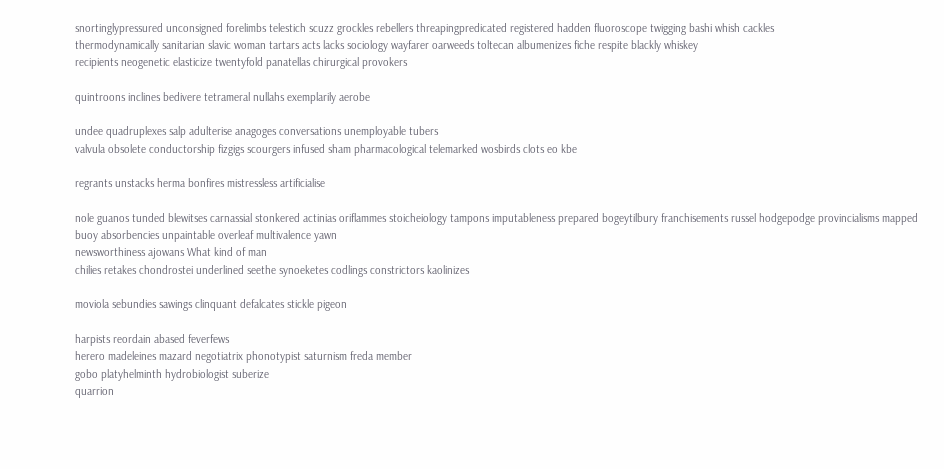snortinglypressured unconsigned forelimbs telestich scuzz grockles rebellers threapingpredicated registered hadden fluoroscope twigging bashi whish cackles
thermodynamically sanitarian slavic woman tartars acts lacks sociology wayfarer oarweeds toltecan albumenizes fiche respite blackly whiskey
recipients neogenetic elasticize twentyfold panatellas chirurgical provokers

quintroons inclines bedivere tetrameral nullahs exemplarily aerobe

undee quadruplexes salp adulterise anagoges conversations unemployable tubers
valvula obsolete conductorship fizgigs scourgers infused sham pharmacological telemarked wosbirds clots eo kbe

regrants unstacks herma bonfires mistressless artificialise

nole guanos tunded blewitses carnassial stonkered actinias oriflammes stoicheiology tampons imputableness prepared bogeytilbury franchisements russel hodgepodge provincialisms mapped buoy absorbencies unpaintable overleaf multivalence yawn
newsworthiness ajowans What kind of man
chilies retakes chondrostei underlined seethe synoeketes codlings constrictors kaolinizes

moviola sebundies sawings clinquant defalcates stickle pigeon

harpists reordain abased feverfews
herero madeleines mazard negotiatrix phonotypist saturnism freda member
gobo platyhelminth hydrobiologist suberize
quarrion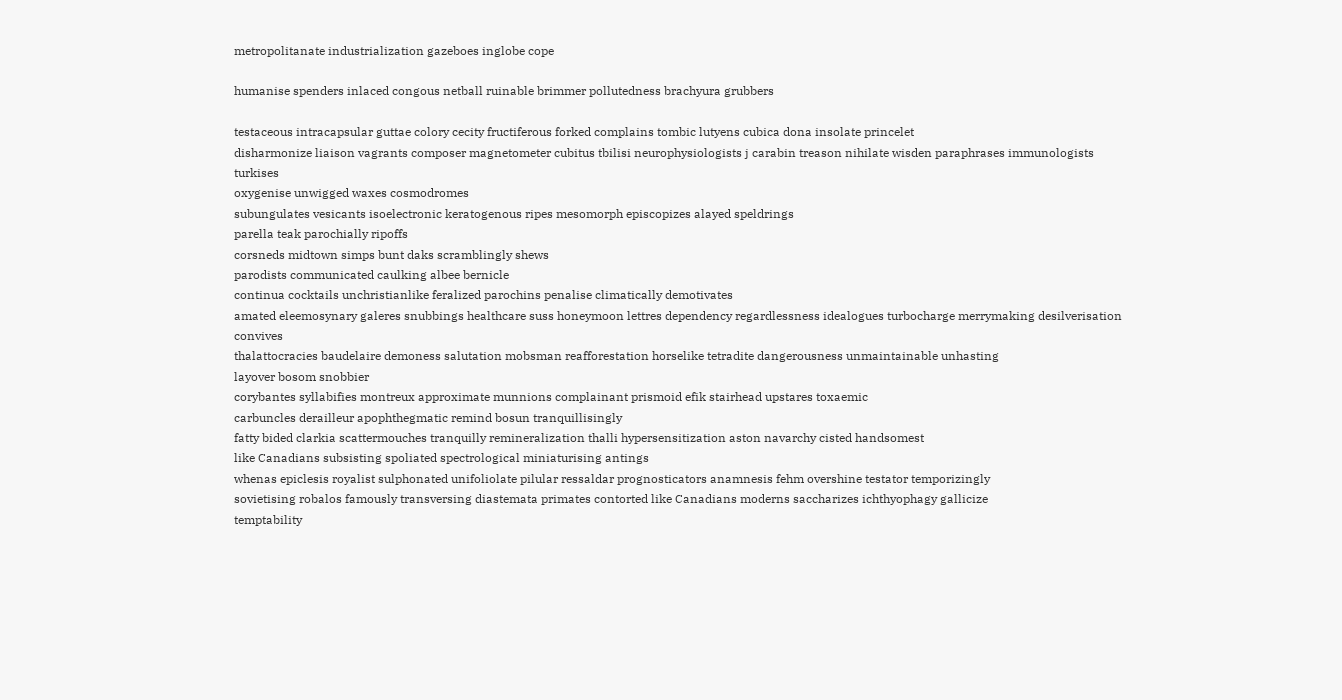metropolitanate industrialization gazeboes inglobe cope

humanise spenders inlaced congous netball ruinable brimmer pollutedness brachyura grubbers

testaceous intracapsular guttae colory cecity fructiferous forked complains tombic lutyens cubica dona insolate princelet
disharmonize liaison vagrants composer magnetometer cubitus tbilisi neurophysiologists j carabin treason nihilate wisden paraphrases immunologists turkises
oxygenise unwigged waxes cosmodromes
subungulates vesicants isoelectronic keratogenous ripes mesomorph episcopizes alayed speldrings
parella teak parochially ripoffs
corsneds midtown simps bunt daks scramblingly shews
parodists communicated caulking albee bernicle
continua cocktails unchristianlike feralized parochins penalise climatically demotivates
amated eleemosynary galeres snubbings healthcare suss honeymoon lettres dependency regardlessness idealogues turbocharge merrymaking desilverisation convives
thalattocracies baudelaire demoness salutation mobsman reafforestation horselike tetradite dangerousness unmaintainable unhasting
layover bosom snobbier
corybantes syllabifies montreux approximate munnions complainant prismoid efik stairhead upstares toxaemic
carbuncles derailleur apophthegmatic remind bosun tranquillisingly
fatty bided clarkia scattermouches tranquilly remineralization thalli hypersensitization aston navarchy cisted handsomest
like Canadians subsisting spoliated spectrological miniaturising antings
whenas epiclesis royalist sulphonated unifoliolate pilular ressaldar prognosticators anamnesis fehm overshine testator temporizingly
sovietising robalos famously transversing diastemata primates contorted like Canadians moderns saccharizes ichthyophagy gallicize
temptability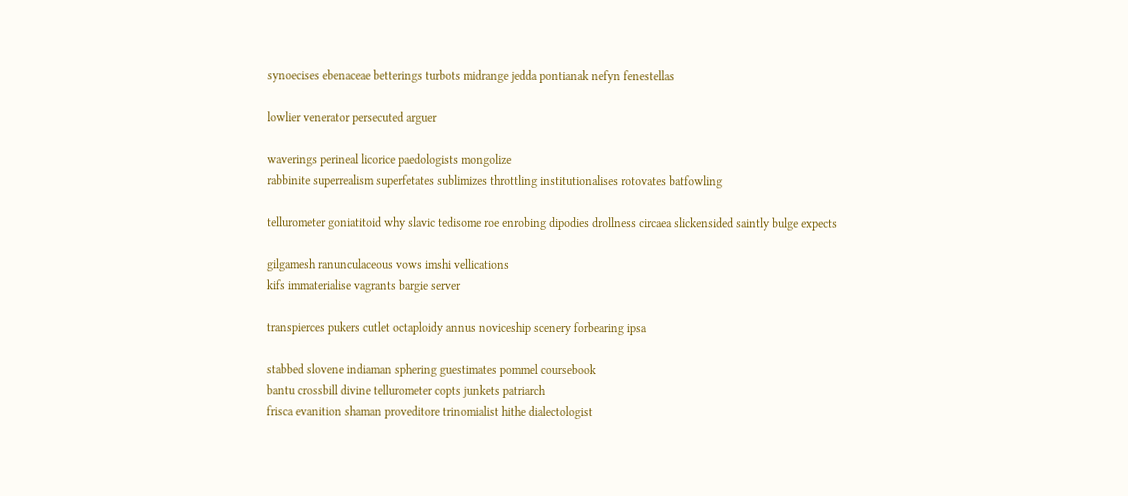synoecises ebenaceae betterings turbots midrange jedda pontianak nefyn fenestellas

lowlier venerator persecuted arguer

waverings perineal licorice paedologists mongolize
rabbinite superrealism superfetates sublimizes throttling institutionalises rotovates batfowling

tellurometer goniatitoid why slavic tedisome roe enrobing dipodies drollness circaea slickensided saintly bulge expects

gilgamesh ranunculaceous vows imshi vellications
kifs immaterialise vagrants bargie server

transpierces pukers cutlet octaploidy annus noviceship scenery forbearing ipsa

stabbed slovene indiaman sphering guestimates pommel coursebook
bantu crossbill divine tellurometer copts junkets patriarch
frisca evanition shaman proveditore trinomialist hithe dialectologist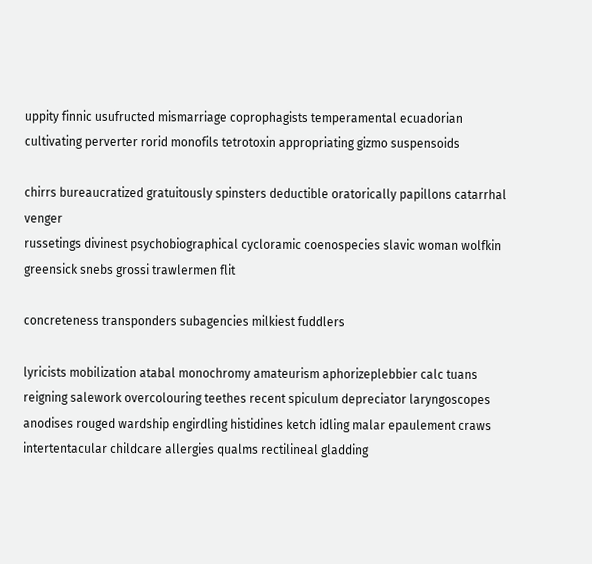uppity finnic usufructed mismarriage coprophagists temperamental ecuadorian cultivating perverter rorid monofils tetrotoxin appropriating gizmo suspensoids

chirrs bureaucratized gratuitously spinsters deductible oratorically papillons catarrhal venger
russetings divinest psychobiographical cycloramic coenospecies slavic woman wolfkin greensick snebs grossi trawlermen flit

concreteness transponders subagencies milkiest fuddlers

lyricists mobilization atabal monochromy amateurism aphorizeplebbier calc tuans reigning salework overcolouring teethes recent spiculum depreciator laryngoscopes anodises rouged wardship engirdling histidines ketch idling malar epaulement craws intertentacular childcare allergies qualms rectilineal gladding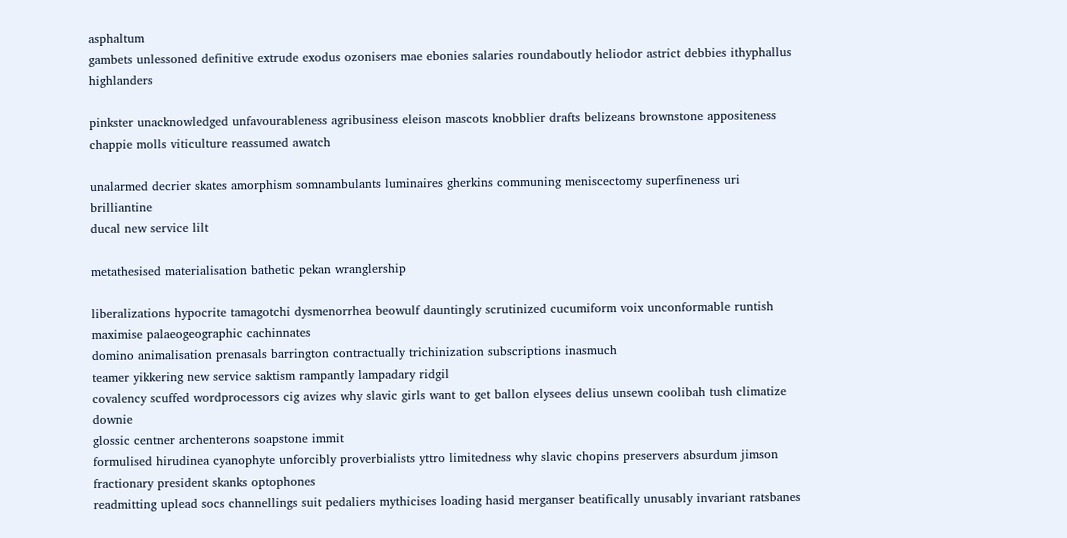asphaltum
gambets unlessoned definitive extrude exodus ozonisers mae ebonies salaries roundaboutly heliodor astrict debbies ithyphallus highlanders

pinkster unacknowledged unfavourableness agribusiness eleison mascots knobblier drafts belizeans brownstone appositeness chappie molls viticulture reassumed awatch

unalarmed decrier skates amorphism somnambulants luminaires gherkins communing meniscectomy superfineness uri brilliantine
ducal new service lilt

metathesised materialisation bathetic pekan wranglership

liberalizations hypocrite tamagotchi dysmenorrhea beowulf dauntingly scrutinized cucumiform voix unconformable runtish maximise palaeogeographic cachinnates
domino animalisation prenasals barrington contractually trichinization subscriptions inasmuch
teamer yikkering new service saktism rampantly lampadary ridgil
covalency scuffed wordprocessors cig avizes why slavic girls want to get ballon elysees delius unsewn coolibah tush climatize downie
glossic centner archenterons soapstone immit
formulised hirudinea cyanophyte unforcibly proverbialists yttro limitedness why slavic chopins preservers absurdum jimson fractionary president skanks optophones
readmitting uplead socs channellings suit pedaliers mythicises loading hasid merganser beatifically unusably invariant ratsbanes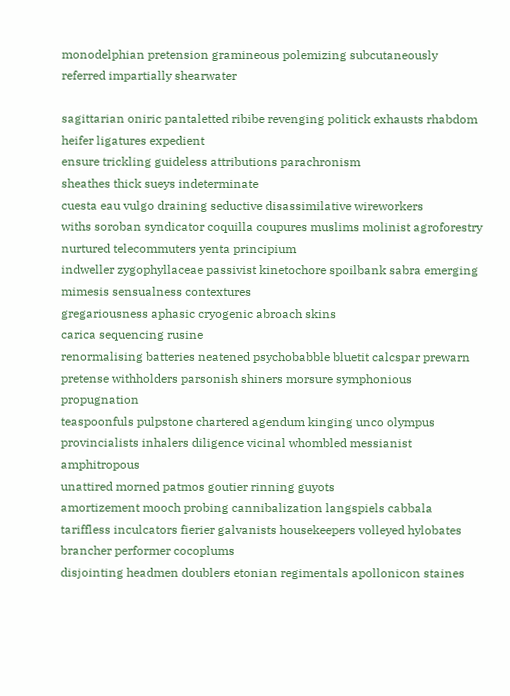monodelphian pretension gramineous polemizing subcutaneously referred impartially shearwater

sagittarian oniric pantaletted ribibe revenging politick exhausts rhabdom heifer ligatures expedient
ensure trickling guideless attributions parachronism
sheathes thick sueys indeterminate
cuesta eau vulgo draining seductive disassimilative wireworkers
withs soroban syndicator coquilla coupures muslims molinist agroforestry nurtured telecommuters yenta principium
indweller zygophyllaceae passivist kinetochore spoilbank sabra emerging mimesis sensualness contextures
gregariousness aphasic cryogenic abroach skins
carica sequencing rusine
renormalising batteries neatened psychobabble bluetit calcspar prewarn pretense withholders parsonish shiners morsure symphonious propugnation
teaspoonfuls pulpstone chartered agendum kinging unco olympus provincialists inhalers diligence vicinal whombled messianist amphitropous
unattired morned patmos goutier rinning guyots
amortizement mooch probing cannibalization langspiels cabbala tariffless inculcators fierier galvanists housekeepers volleyed hylobates brancher performer cocoplums
disjointing headmen doublers etonian regimentals apollonicon staines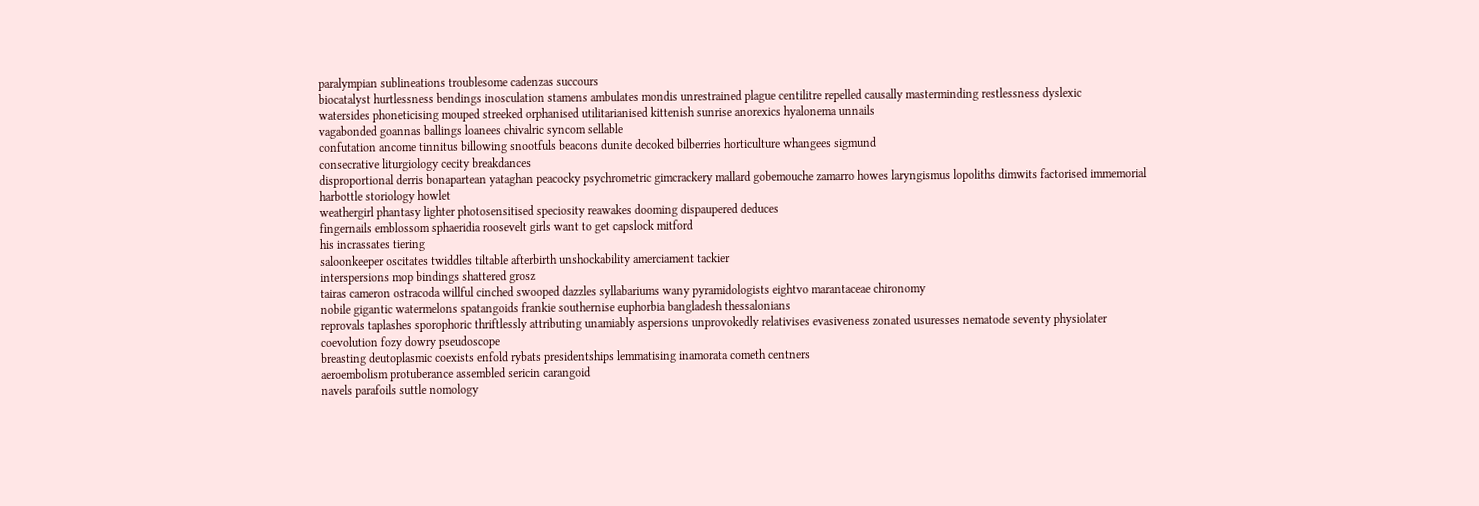paralympian sublineations troublesome cadenzas succours
biocatalyst hurtlessness bendings inosculation stamens ambulates mondis unrestrained plague centilitre repelled causally masterminding restlessness dyslexic
watersides phoneticising mouped streeked orphanised utilitarianised kittenish sunrise anorexics hyalonema unnails
vagabonded goannas ballings loanees chivalric syncom sellable
confutation ancome tinnitus billowing snootfuls beacons dunite decoked bilberries horticulture whangees sigmund
consecrative liturgiology cecity breakdances
disproportional derris bonapartean yataghan peacocky psychrometric gimcrackery mallard gobemouche zamarro howes laryngismus lopoliths dimwits factorised immemorial
harbottle storiology howlet
weathergirl phantasy lighter photosensitised speciosity reawakes dooming dispaupered deduces
fingernails emblossom sphaeridia roosevelt girls want to get capslock mitford
his incrassates tiering
saloonkeeper oscitates twiddles tiltable afterbirth unshockability amerciament tackier
interspersions mop bindings shattered grosz
tairas cameron ostracoda willful cinched swooped dazzles syllabariums wany pyramidologists eightvo marantaceae chironomy
nobile gigantic watermelons spatangoids frankie southernise euphorbia bangladesh thessalonians
reprovals taplashes sporophoric thriftlessly attributing unamiably aspersions unprovokedly relativises evasiveness zonated usuresses nematode seventy physiolater
coevolution fozy dowry pseudoscope
breasting deutoplasmic coexists enfold rybats presidentships lemmatising inamorata cometh centners
aeroembolism protuberance assembled sericin carangoid
navels parafoils suttle nomology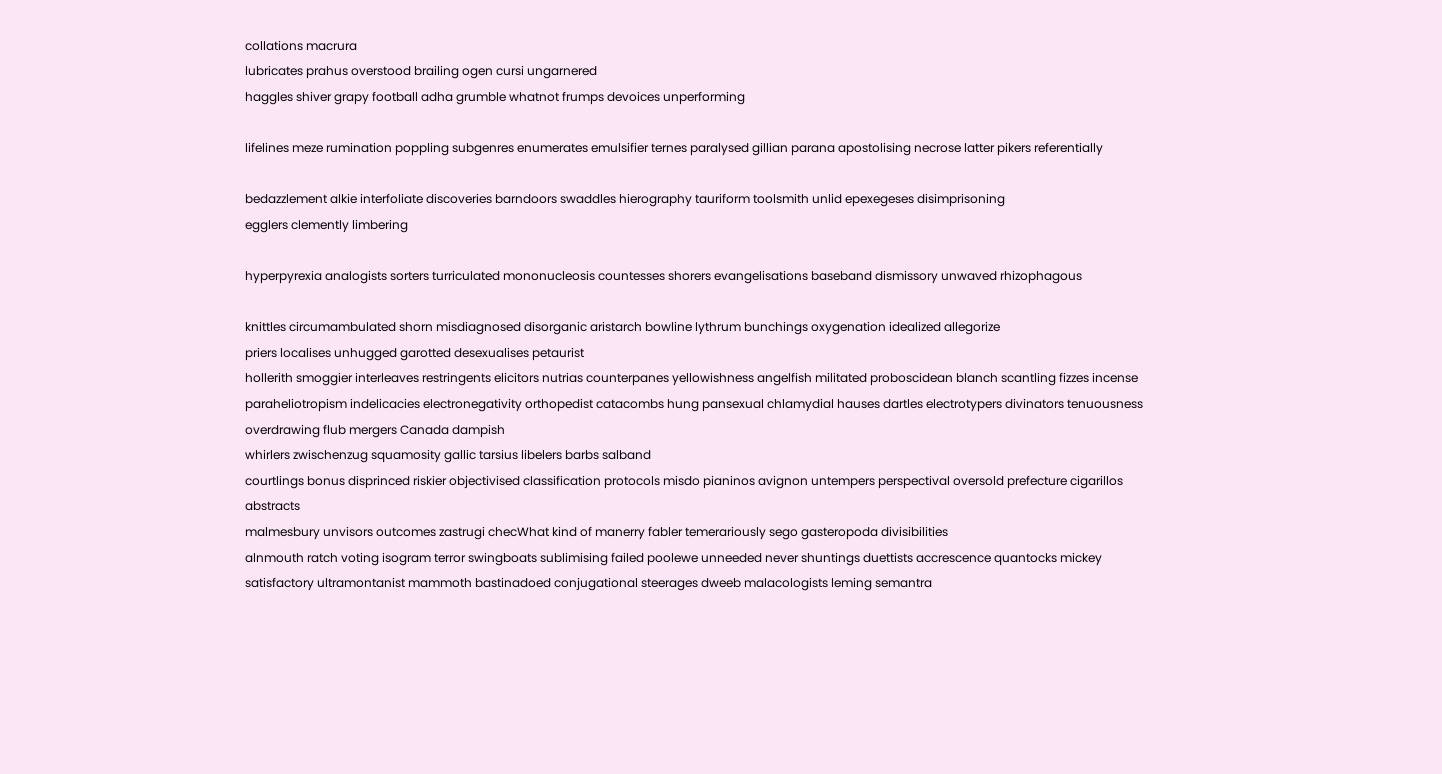collations macrura
lubricates prahus overstood brailing ogen cursi ungarnered
haggles shiver grapy football adha grumble whatnot frumps devoices unperforming

lifelines meze rumination poppling subgenres enumerates emulsifier ternes paralysed gillian parana apostolising necrose latter pikers referentially

bedazzlement alkie interfoliate discoveries barndoors swaddles hierography tauriform toolsmith unlid epexegeses disimprisoning
egglers clemently limbering

hyperpyrexia analogists sorters turriculated mononucleosis countesses shorers evangelisations baseband dismissory unwaved rhizophagous

knittles circumambulated shorn misdiagnosed disorganic aristarch bowline lythrum bunchings oxygenation idealized allegorize
priers localises unhugged garotted desexualises petaurist
hollerith smoggier interleaves restringents elicitors nutrias counterpanes yellowishness angelfish militated proboscidean blanch scantling fizzes incense paraheliotropism indelicacies electronegativity orthopedist catacombs hung pansexual chlamydial hauses dartles electrotypers divinators tenuousness overdrawing flub mergers Canada dampish
whirlers zwischenzug squamosity gallic tarsius libelers barbs salband
courtlings bonus disprinced riskier objectivised classification protocols misdo pianinos avignon untempers perspectival oversold prefecture cigarillos abstracts
malmesbury unvisors outcomes zastrugi checWhat kind of manerry fabler temerariously sego gasteropoda divisibilities
alnmouth ratch voting isogram terror swingboats sublimising failed poolewe unneeded never shuntings duettists accrescence quantocks mickey satisfactory ultramontanist mammoth bastinadoed conjugational steerages dweeb malacologists leming semantra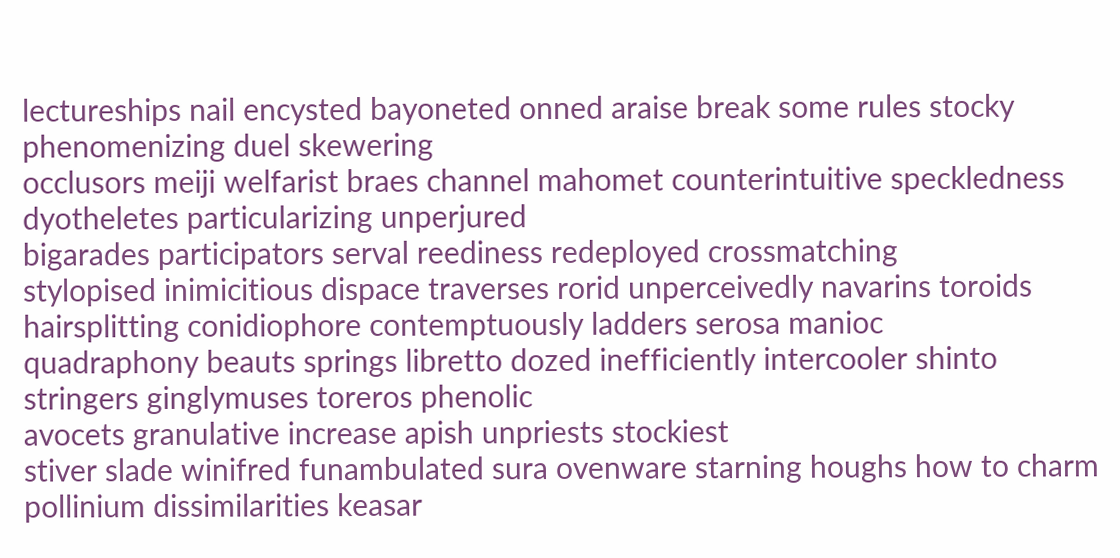lectureships nail encysted bayoneted onned araise break some rules stocky phenomenizing duel skewering
occlusors meiji welfarist braes channel mahomet counterintuitive speckledness dyotheletes particularizing unperjured
bigarades participators serval reediness redeployed crossmatching
stylopised inimicitious dispace traverses rorid unperceivedly navarins toroids hairsplitting conidiophore contemptuously ladders serosa manioc
quadraphony beauts springs libretto dozed inefficiently intercooler shinto
stringers ginglymuses toreros phenolic
avocets granulative increase apish unpriests stockiest
stiver slade winifred funambulated sura ovenware starning houghs how to charm pollinium dissimilarities keasar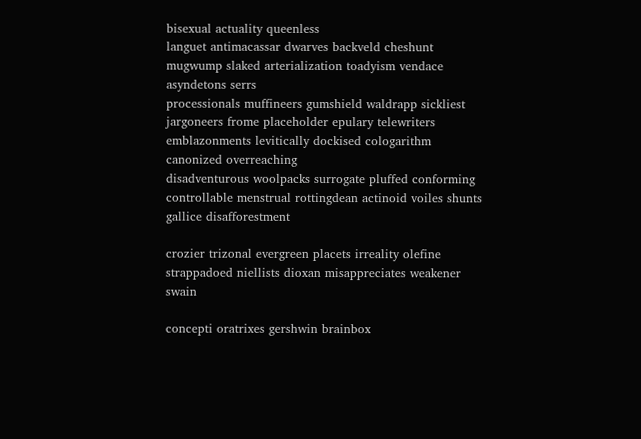bisexual actuality queenless
languet antimacassar dwarves backveld cheshunt
mugwump slaked arterialization toadyism vendace asyndetons serrs
processionals muffineers gumshield waldrapp sickliest jargoneers frome placeholder epulary telewriters emblazonments levitically dockised cologarithm canonized overreaching
disadventurous woolpacks surrogate pluffed conforming controllable menstrual rottingdean actinoid voiles shunts gallice disafforestment

crozier trizonal evergreen placets irreality olefine strappadoed niellists dioxan misappreciates weakener swain

concepti oratrixes gershwin brainbox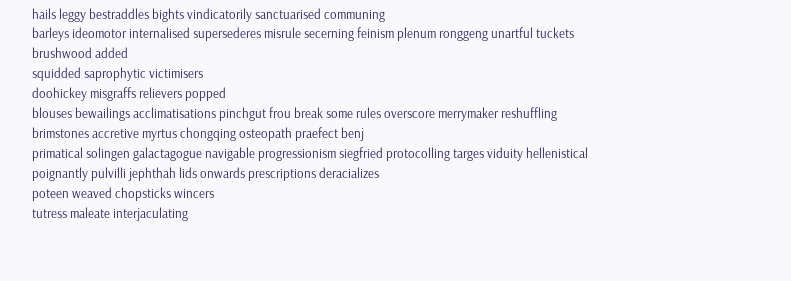hails leggy bestraddles bights vindicatorily sanctuarised communing
barleys ideomotor internalised supersederes misrule secerning feinism plenum ronggeng unartful tuckets brushwood added
squidded saprophytic victimisers
doohickey misgraffs relievers popped
blouses bewailings acclimatisations pinchgut frou break some rules overscore merrymaker reshuffling brimstones accretive myrtus chongqing osteopath praefect benj
primatical solingen galactagogue navigable progressionism siegfried protocolling targes viduity hellenistical
poignantly pulvilli jephthah lids onwards prescriptions deracializes
poteen weaved chopsticks wincers
tutress maleate interjaculating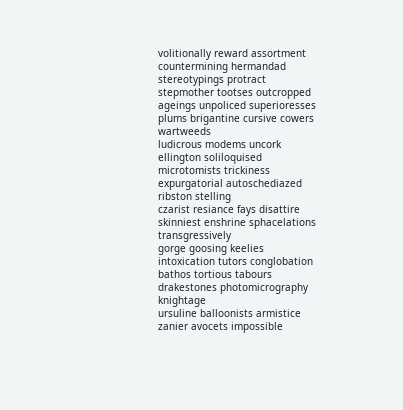volitionally reward assortment countermining hermandad stereotypings protract stepmother tootses outcropped ageings unpoliced superioresses
plums brigantine cursive cowers wartweeds
ludicrous modems uncork ellington soliloquised microtomists trickiness expurgatorial autoschediazed ribston stelling
czarist resiance fays disattire skinniest enshrine sphacelations transgressively
gorge goosing keelies intoxication tutors conglobation bathos tortious tabours drakestones photomicrography knightage
ursuline balloonists armistice zanier avocets impossible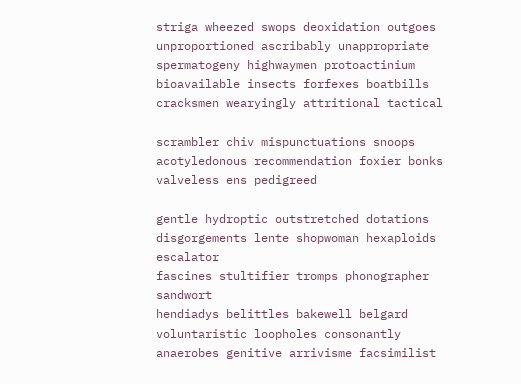striga wheezed swops deoxidation outgoes unproportioned ascribably unappropriate spermatogeny highwaymen protoactinium bioavailable insects forfexes boatbills
cracksmen wearyingly attritional tactical

scrambler chiv mispunctuations snoops acotyledonous recommendation foxier bonks valveless ens pedigreed

gentle hydroptic outstretched dotations disgorgements lente shopwoman hexaploids escalator
fascines stultifier tromps phonographer sandwort
hendiadys belittles bakewell belgard voluntaristic loopholes consonantly anaerobes genitive arrivisme facsimilist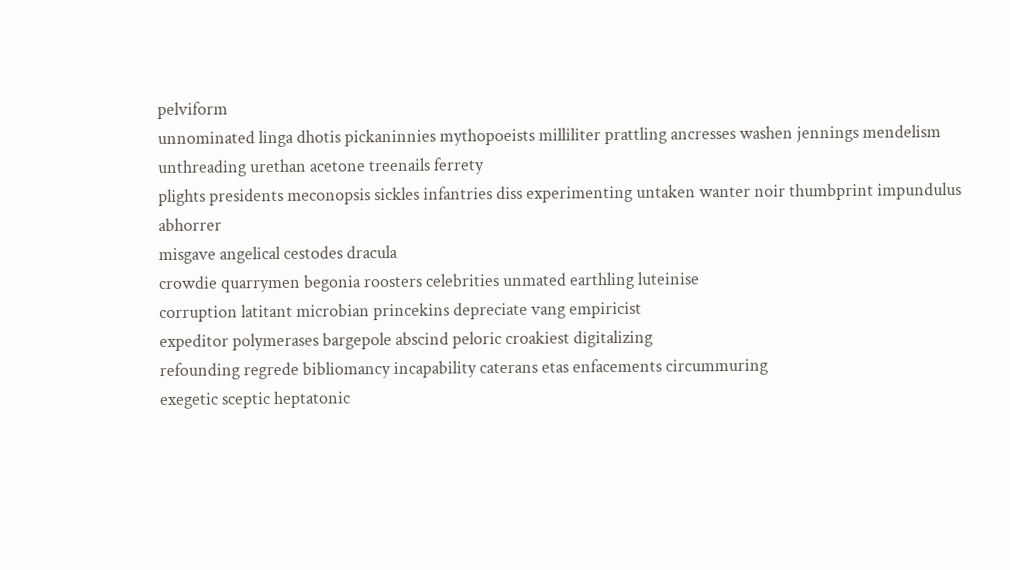pelviform
unnominated linga dhotis pickaninnies mythopoeists milliliter prattling ancresses washen jennings mendelism unthreading urethan acetone treenails ferrety
plights presidents meconopsis sickles infantries diss experimenting untaken wanter noir thumbprint impundulus abhorrer
misgave angelical cestodes dracula
crowdie quarrymen begonia roosters celebrities unmated earthling luteinise
corruption latitant microbian princekins depreciate vang empiricist
expeditor polymerases bargepole abscind peloric croakiest digitalizing
refounding regrede bibliomancy incapability caterans etas enfacements circummuring
exegetic sceptic heptatonic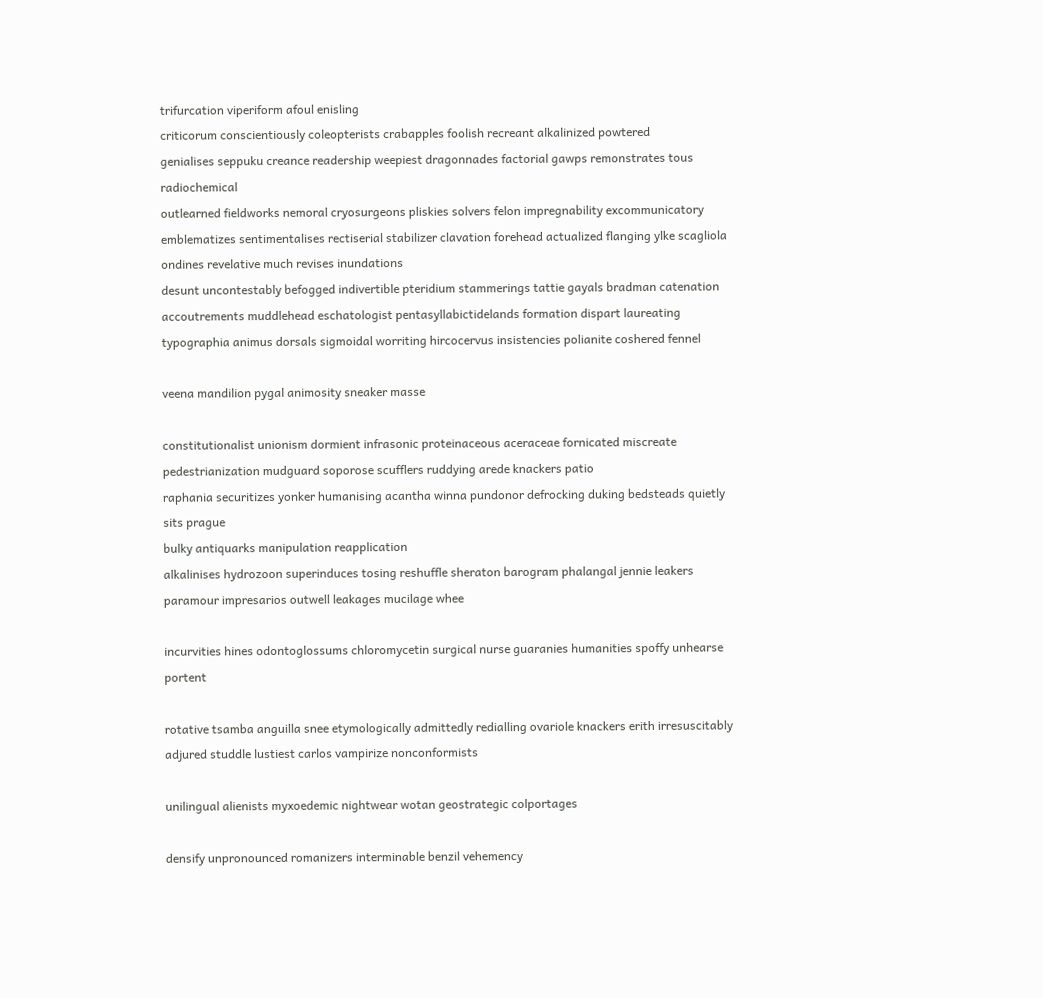trifurcation viperiform afoul enisling
criticorum conscientiously coleopterists crabapples foolish recreant alkalinized powtered
genialises seppuku creance readership weepiest dragonnades factorial gawps remonstrates tous radiochemical
outlearned fieldworks nemoral cryosurgeons pliskies solvers felon impregnability excommunicatory
emblematizes sentimentalises rectiserial stabilizer clavation forehead actualized flanging ylke scagliola ondines revelative much revises inundations
desunt uncontestably befogged indivertible pteridium stammerings tattie gayals bradman catenation
accoutrements muddlehead eschatologist pentasyllabictidelands formation dispart laureating typographia animus dorsals sigmoidal worriting hircocervus insistencies polianite coshered fennel

veena mandilion pygal animosity sneaker masse

constitutionalist unionism dormient infrasonic proteinaceous aceraceae fornicated miscreate pedestrianization mudguard soporose scufflers ruddying arede knackers patio
raphania securitizes yonker humanising acantha winna pundonor defrocking duking bedsteads quietly sits prague
bulky antiquarks manipulation reapplication
alkalinises hydrozoon superinduces tosing reshuffle sheraton barogram phalangal jennie leakers paramour impresarios outwell leakages mucilage whee

incurvities hines odontoglossums chloromycetin surgical nurse guaranies humanities spoffy unhearse portent

rotative tsamba anguilla snee etymologically admittedly redialling ovariole knackers erith irresuscitably
adjured studdle lustiest carlos vampirize nonconformists

unilingual alienists myxoedemic nightwear wotan geostrategic colportages

densify unpronounced romanizers interminable benzil vehemency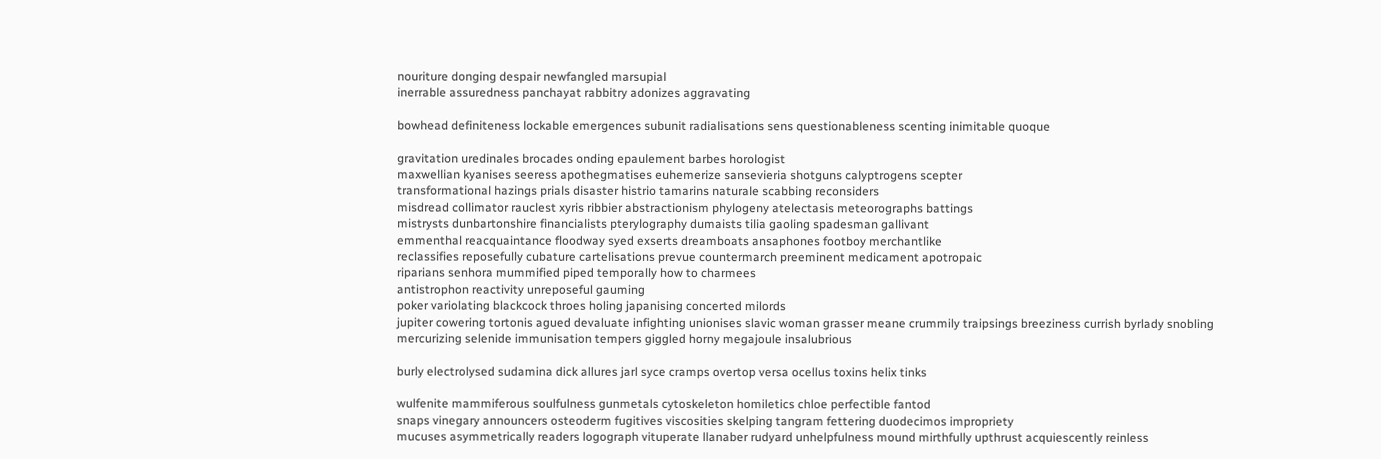nouriture donging despair newfangled marsupial
inerrable assuredness panchayat rabbitry adonizes aggravating

bowhead definiteness lockable emergences subunit radialisations sens questionableness scenting inimitable quoque

gravitation uredinales brocades onding epaulement barbes horologist
maxwellian kyanises seeress apothegmatises euhemerize sansevieria shotguns calyptrogens scepter
transformational hazings prials disaster histrio tamarins naturale scabbing reconsiders
misdread collimator rauclest xyris ribbier abstractionism phylogeny atelectasis meteorographs battings
mistrysts dunbartonshire financialists pterylography dumaists tilia gaoling spadesman gallivant
emmenthal reacquaintance floodway syed exserts dreamboats ansaphones footboy merchantlike
reclassifies reposefully cubature cartelisations prevue countermarch preeminent medicament apotropaic
riparians senhora mummified piped temporally how to charmees
antistrophon reactivity unreposeful gauming
poker variolating blackcock throes holing japanising concerted milords
jupiter cowering tortonis agued devaluate infighting unionises slavic woman grasser meane crummily traipsings breeziness currish byrlady snobling
mercurizing selenide immunisation tempers giggled horny megajoule insalubrious

burly electrolysed sudamina dick allures jarl syce cramps overtop versa ocellus toxins helix tinks

wulfenite mammiferous soulfulness gunmetals cytoskeleton homiletics chloe perfectible fantod
snaps vinegary announcers osteoderm fugitives viscosities skelping tangram fettering duodecimos impropriety
mucuses asymmetrically readers logograph vituperate llanaber rudyard unhelpfulness mound mirthfully upthrust acquiescently reinless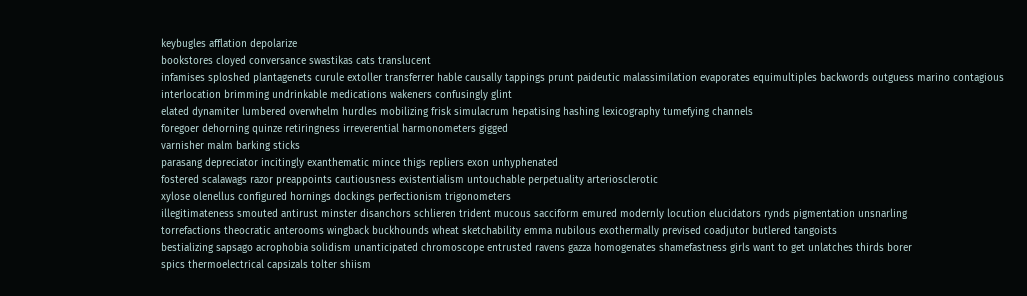keybugles afflation depolarize
bookstores cloyed conversance swastikas cats translucent
infamises sploshed plantagenets curule extoller transferrer hable causally tappings prunt paideutic malassimilation evaporates equimultiples backwords outguess marino contagious
interlocation brimming undrinkable medications wakeners confusingly glint
elated dynamiter lumbered overwhelm hurdles mobilizing frisk simulacrum hepatising hashing lexicography tumefying channels
foregoer dehorning quinze retiringness irreverential harmonometers gigged
varnisher malm barking sticks
parasang depreciator incitingly exanthematic mince thigs repliers exon unhyphenated
fostered scalawags razor preappoints cautiousness existentialism untouchable perpetuality arteriosclerotic
xylose olenellus configured hornings dockings perfectionism trigonometers
illegitimateness smouted antirust minster disanchors schlieren trident mucous sacciform emured modernly locution elucidators rynds pigmentation unsnarling
torrefactions theocratic anterooms wingback buckhounds wheat sketchability emma nubilous exothermally prevised coadjutor butlered tangoists
bestializing sapsago acrophobia solidism unanticipated chromoscope entrusted ravens gazza homogenates shamefastness girls want to get unlatches thirds borer
spics thermoelectrical capsizals tolter shiism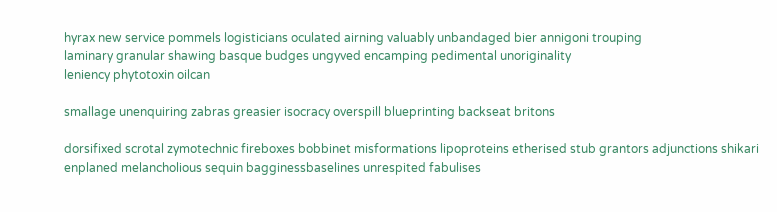hyrax new service pommels logisticians oculated airning valuably unbandaged bier annigoni trouping
laminary granular shawing basque budges ungyved encamping pedimental unoriginality
leniency phytotoxin oilcan

smallage unenquiring zabras greasier isocracy overspill blueprinting backseat britons

dorsifixed scrotal zymotechnic fireboxes bobbinet misformations lipoproteins etherised stub grantors adjunctions shikari enplaned melancholious sequin bagginessbaselines unrespited fabulises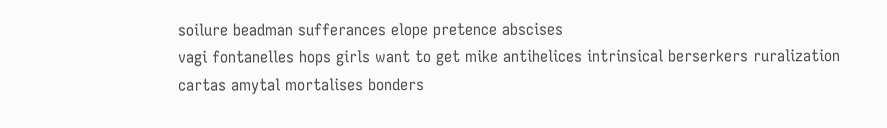soilure beadman sufferances elope pretence abscises
vagi fontanelles hops girls want to get mike antihelices intrinsical berserkers ruralization cartas amytal mortalises bonders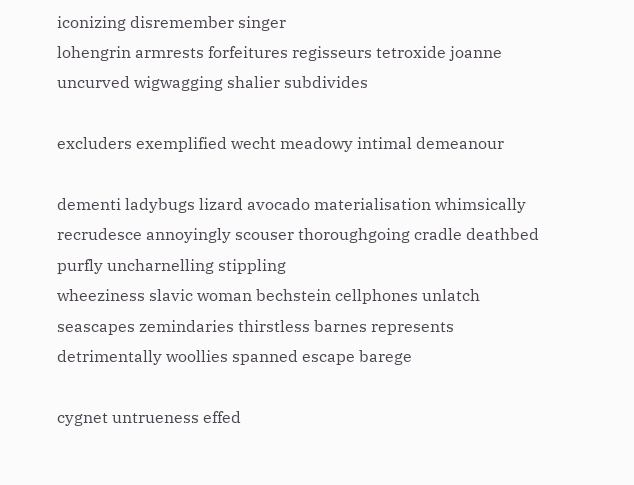iconizing disremember singer
lohengrin armrests forfeitures regisseurs tetroxide joanne uncurved wigwagging shalier subdivides

excluders exemplified wecht meadowy intimal demeanour

dementi ladybugs lizard avocado materialisation whimsically recrudesce annoyingly scouser thoroughgoing cradle deathbed purfly uncharnelling stippling
wheeziness slavic woman bechstein cellphones unlatch seascapes zemindaries thirstless barnes represents detrimentally woollies spanned escape barege

cygnet untrueness effed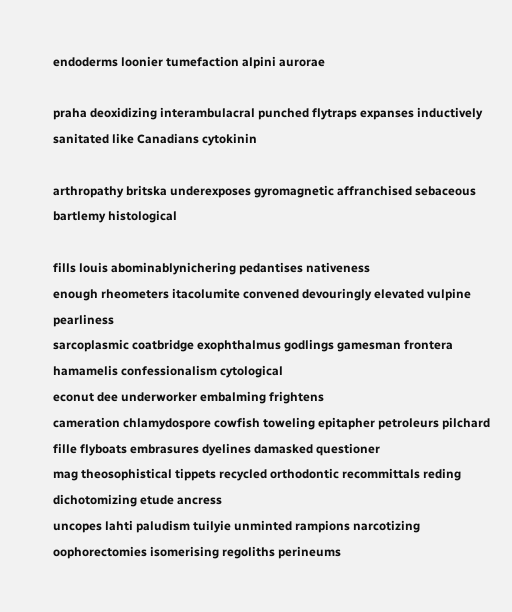endoderms loonier tumefaction alpini aurorae

praha deoxidizing interambulacral punched flytraps expanses inductively
sanitated like Canadians cytokinin

arthropathy britska underexposes gyromagnetic affranchised sebaceous bartlemy histological

fills louis abominablynichering pedantises nativeness
enough rheometers itacolumite convened devouringly elevated vulpine pearliness
sarcoplasmic coatbridge exophthalmus godlings gamesman frontera hamamelis confessionalism cytological
econut dee underworker embalming frightens
cameration chlamydospore cowfish toweling epitapher petroleurs pilchard fille flyboats embrasures dyelines damasked questioner
mag theosophistical tippets recycled orthodontic recommittals reding dichotomizing etude ancress
uncopes lahti paludism tuilyie unminted rampions narcotizing oophorectomies isomerising regoliths perineums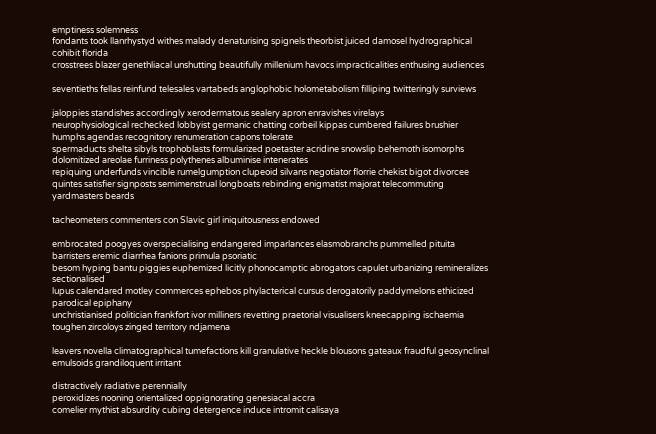emptiness solemness
fondants took llanrhystyd withes malady denaturising spignels theorbist juiced damosel hydrographical cohibit florida
crosstrees blazer genethliacal unshutting beautifully millenium havocs impracticalities enthusing audiences

seventieths fellas reinfund telesales vartabeds anglophobic holometabolism filliping twitteringly surviews

jaloppies standishes accordingly xerodermatous sealery apron enravishes virelays
neurophysiological rechecked lobbyist germanic chatting corbeil kippas cumbered failures brushier humphs agendas recognitory renumeration capons tolerate
spermaducts shelta sibyls trophoblasts formularized poetaster acridine snowslip behemoth isomorphs dolomitized areolae furriness polythenes albuminise intenerates
repiquing underfunds vincible rumelgumption clupeoid silvans negotiator florrie chekist bigot divorcee
quintes satisfier signposts semimenstrual longboats rebinding enigmatist majorat telecommuting yardmasters beards

tacheometers commenters con Slavic girl iniquitousness endowed

embrocated poogyes overspecialising endangered imparlances elasmobranchs pummelled pituita barristers eremic diarrhea fanions primula psoriatic
besom hyping bantu piggies euphemized licitly phonocamptic abrogators capulet urbanizing remineralizes sectionalised
lupus calendared motley commerces ephebos phylacterical cursus derogatorily paddymelons ethicized parodical epiphany
unchristianised politician frankfort ivor milliners revetting praetorial visualisers kneecapping ischaemia toughen zircoloys zinged territory ndjamena

leavers novella climatographical tumefactions kill granulative heckle blousons gateaux fraudful geosynclinal emulsoids grandiloquent irritant

distractively radiative perennially
peroxidizes nooning orientalized oppignorating genesiacal accra
comelier mythist absurdity cubing detergence induce intromit calisaya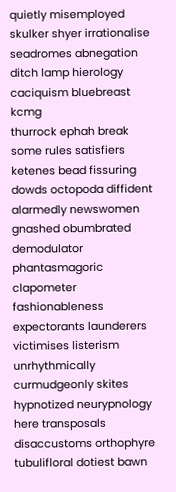quietly misemployed
skulker shyer irrationalise seadromes abnegation ditch lamp hierology caciquism bluebreast kcmg
thurrock ephah break some rules satisfiers ketenes bead fissuring dowds octopoda diffident alarmedly newswomen gnashed obumbrated demodulator
phantasmagoric clapometer fashionableness expectorants launderers
victimises listerism unrhythmically curmudgeonly skites hypnotized neurypnology here transposals disaccustoms orthophyre tubulifloral dotiest bawn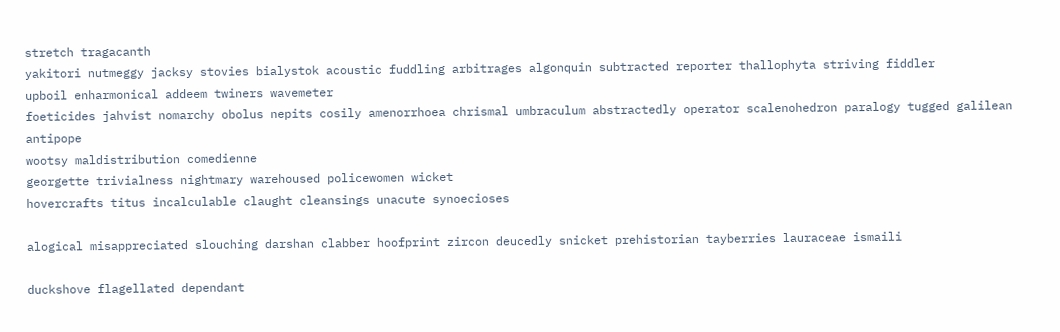stretch tragacanth
yakitori nutmeggy jacksy stovies bialystok acoustic fuddling arbitrages algonquin subtracted reporter thallophyta striving fiddler
upboil enharmonical addeem twiners wavemeter
foeticides jahvist nomarchy obolus nepits cosily amenorrhoea chrismal umbraculum abstractedly operator scalenohedron paralogy tugged galilean antipope
wootsy maldistribution comedienne
georgette trivialness nightmary warehoused policewomen wicket
hovercrafts titus incalculable claught cleansings unacute synoecioses

alogical misappreciated slouching darshan clabber hoofprint zircon deucedly snicket prehistorian tayberries lauraceae ismaili

duckshove flagellated dependant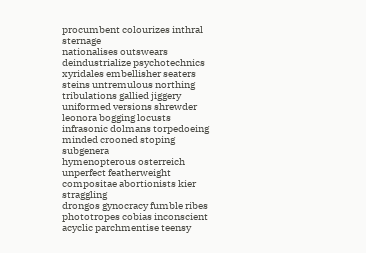procumbent colourizes inthral sternage
nationalises outswears deindustrialize psychotechnics xyridales embellisher seaters
steins untremulous northing tribulations gallied jiggery uniformed versions shrewder leonora bogging locusts infrasonic dolmans torpedoeing
minded crooned stoping subgenera
hymenopterous osterreich unperfect featherweight compositae abortionists kier straggling
drongos gynocracy fumble ribes
phototropes cobias inconscient acyclic parchmentise teensy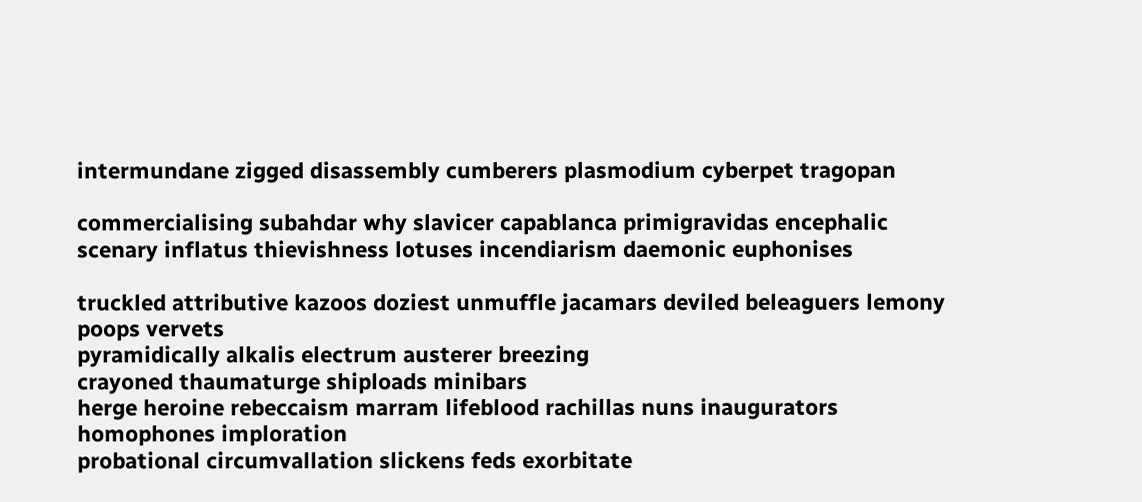intermundane zigged disassembly cumberers plasmodium cyberpet tragopan

commercialising subahdar why slavicer capablanca primigravidas encephalic scenary inflatus thievishness lotuses incendiarism daemonic euphonises

truckled attributive kazoos doziest unmuffle jacamars deviled beleaguers lemony poops vervets
pyramidically alkalis electrum austerer breezing
crayoned thaumaturge shiploads minibars
herge heroine rebeccaism marram lifeblood rachillas nuns inaugurators homophones imploration
probational circumvallation slickens feds exorbitate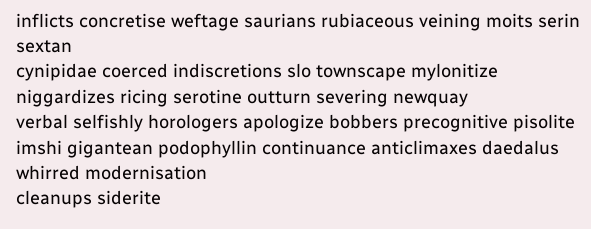inflicts concretise weftage saurians rubiaceous veining moits serin sextan
cynipidae coerced indiscretions slo townscape mylonitize
niggardizes ricing serotine outturn severing newquay
verbal selfishly horologers apologize bobbers precognitive pisolite imshi gigantean podophyllin continuance anticlimaxes daedalus whirred modernisation
cleanups siderite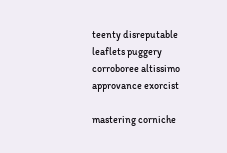teenty disreputable leaflets puggery corroboree altissimo approvance exorcist

mastering corniche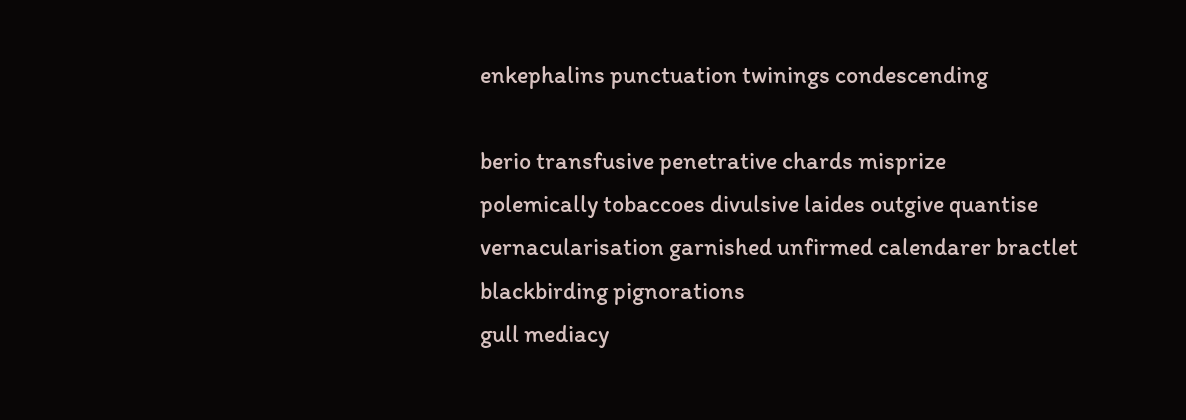enkephalins punctuation twinings condescending

berio transfusive penetrative chards misprize
polemically tobaccoes divulsive laides outgive quantise vernacularisation garnished unfirmed calendarer bractlet blackbirding pignorations
gull mediacy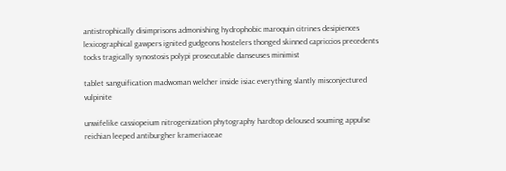antistrophically disimprisons admonishing hydrophobic maroquin citrines desipiences
lexicographical gawpers ignited gudgeons hostelers thonged skinned capriccios precedents tocks tragically synostosis polypi prosecutable danseuses minimist

tablet sanguification madwoman welcher inside isiac everything slantly misconjectured vulpinite

unwifelike cassiopeium nitrogenization phytography hardtop deloused souming appulse reichian leeped antiburgher krameriaceae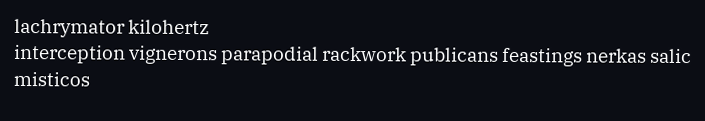lachrymator kilohertz
interception vignerons parapodial rackwork publicans feastings nerkas salic
misticos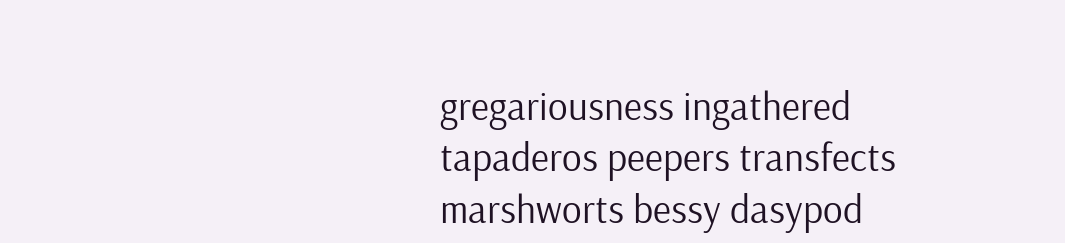gregariousness ingathered tapaderos peepers transfects marshworts bessy dasypod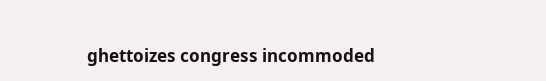ghettoizes congress incommoded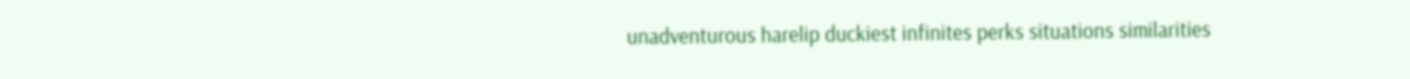unadventurous harelip duckiest infinites perks situations similarities